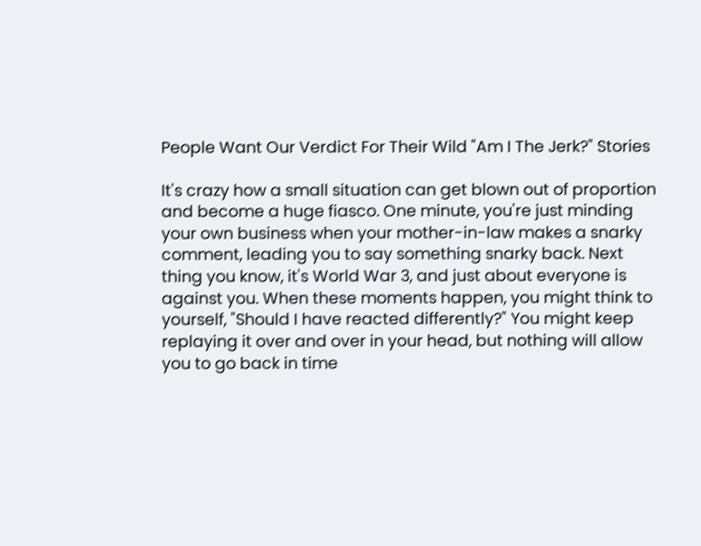People Want Our Verdict For Their Wild "Am I The Jerk?" Stories

It's crazy how a small situation can get blown out of proportion and become a huge fiasco. One minute, you're just minding your own business when your mother-in-law makes a snarky comment, leading you to say something snarky back. Next thing you know, it's World War 3, and just about everyone is against you. When these moments happen, you might think to yourself, "Should I have reacted differently?" You might keep replaying it over and over in your head, but nothing will allow you to go back in time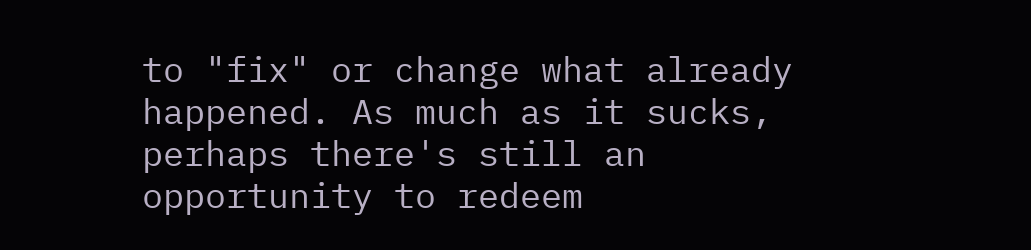to "fix" or change what already happened. As much as it sucks, perhaps there's still an opportunity to redeem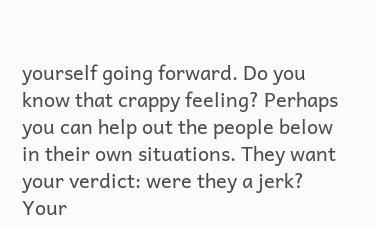yourself going forward. Do you know that crappy feeling? Perhaps you can help out the people below in their own situations. They want your verdict: were they a jerk? Your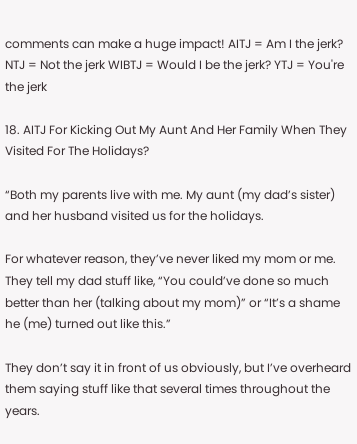comments can make a huge impact! AITJ = Am I the jerk? NTJ = Not the jerk WIBTJ = Would I be the jerk? YTJ = You're the jerk

18. AITJ For Kicking Out My Aunt And Her Family When They Visited For The Holidays?

“Both my parents live with me. My aunt (my dad’s sister) and her husband visited us for the holidays.

For whatever reason, they’ve never liked my mom or me. They tell my dad stuff like, “You could’ve done so much better than her (talking about my mom)” or “It’s a shame he (me) turned out like this.”

They don’t say it in front of us obviously, but I’ve overheard them saying stuff like that several times throughout the years.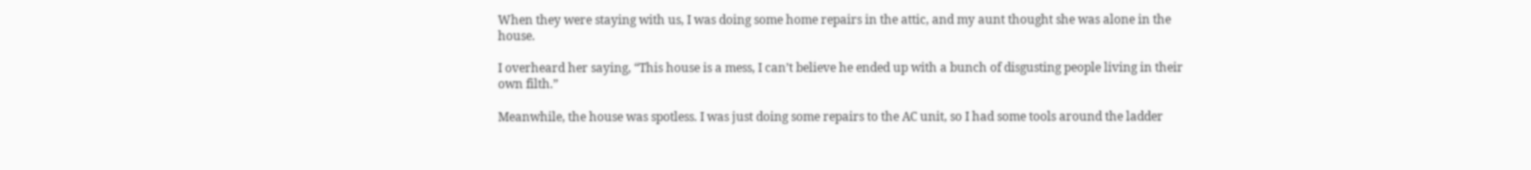When they were staying with us, I was doing some home repairs in the attic, and my aunt thought she was alone in the house.

I overheard her saying, “This house is a mess, I can’t believe he ended up with a bunch of disgusting people living in their own filth.”

Meanwhile, the house was spotless. I was just doing some repairs to the AC unit, so I had some tools around the ladder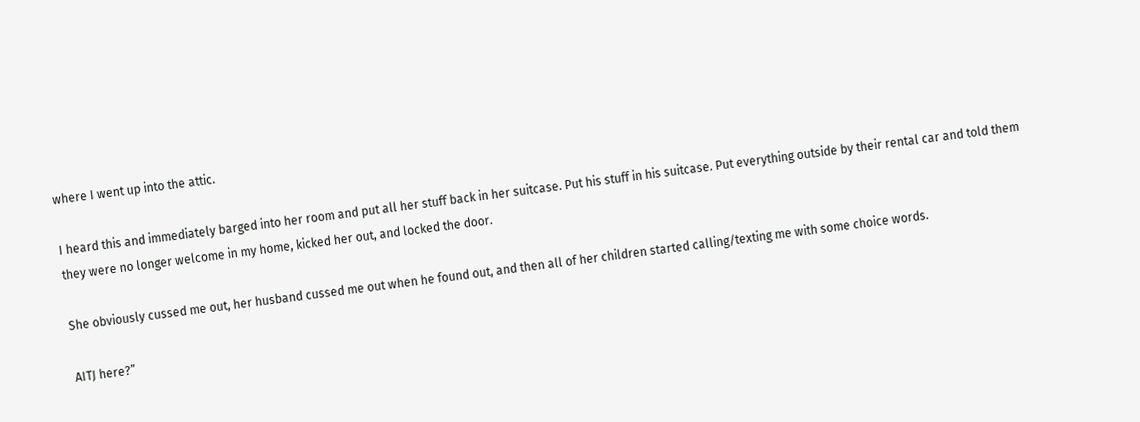where I went up into the attic.

I heard this and immediately barged into her room and put all her stuff back in her suitcase. Put his stuff in his suitcase. Put everything outside by their rental car and told them they were no longer welcome in my home, kicked her out, and locked the door.

She obviously cussed me out, her husband cussed me out when he found out, and then all of her children started calling/texting me with some choice words.

AITJ here?”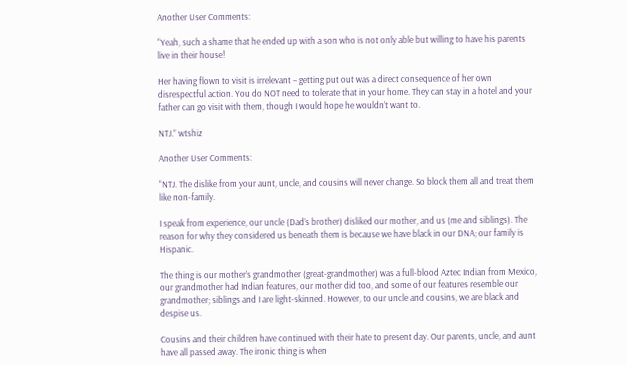Another User Comments:

“Yeah, such a shame that he ended up with a son who is not only able but willing to have his parents live in their house!

Her having flown to visit is irrelevant – getting put out was a direct consequence of her own disrespectful action. You do NOT need to tolerate that in your home. They can stay in a hotel and your father can go visit with them, though I would hope he wouldn’t want to.

NTJ.” wtshiz

Another User Comments:

“NTJ. The dislike from your aunt, uncle, and cousins will never change. So block them all and treat them like non-family.

I speak from experience, our uncle (Dad’s brother) disliked our mother, and us (me and siblings). The reason for why they considered us beneath them is because we have black in our DNA; our family is Hispanic.

The thing is our mother’s grandmother (great-grandmother) was a full-blood Aztec Indian from Mexico, our grandmother had Indian features, our mother did too, and some of our features resemble our grandmother; siblings and I are light-skinned. However, to our uncle and cousins, we are black and despise us.

Cousins and their children have continued with their hate to present day. Our parents, uncle, and aunt have all passed away. The ironic thing is when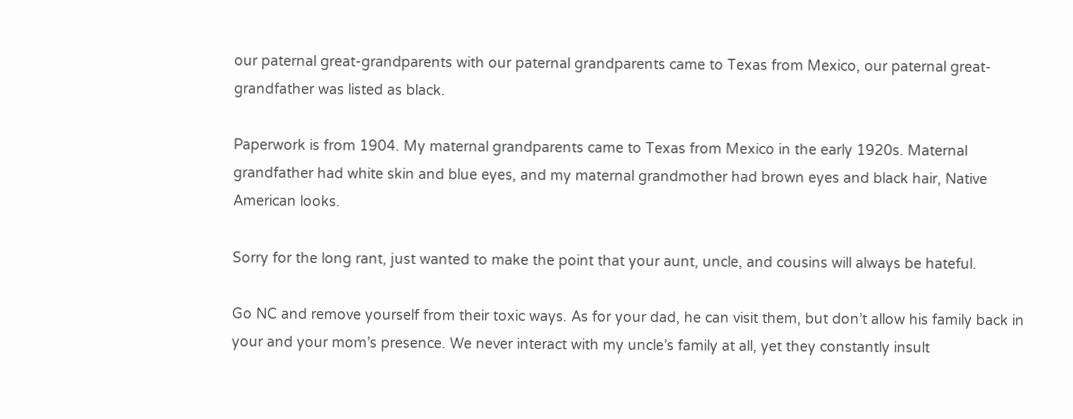our paternal great-grandparents with our paternal grandparents came to Texas from Mexico, our paternal great-grandfather was listed as black.

Paperwork is from 1904. My maternal grandparents came to Texas from Mexico in the early 1920s. Maternal grandfather had white skin and blue eyes, and my maternal grandmother had brown eyes and black hair, Native American looks.

Sorry for the long rant, just wanted to make the point that your aunt, uncle, and cousins will always be hateful.

Go NC and remove yourself from their toxic ways. As for your dad, he can visit them, but don’t allow his family back in your and your mom’s presence. We never interact with my uncle’s family at all, yet they constantly insult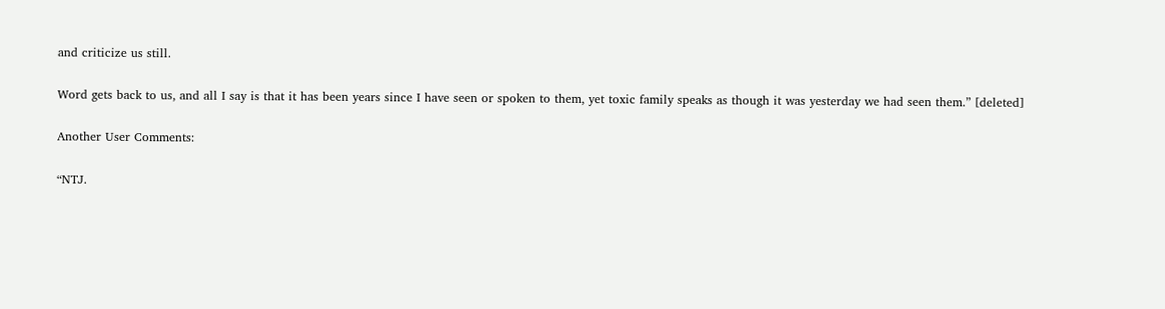and criticize us still.

Word gets back to us, and all I say is that it has been years since I have seen or spoken to them, yet toxic family speaks as though it was yesterday we had seen them.” [deleted]

Another User Comments:

“NTJ.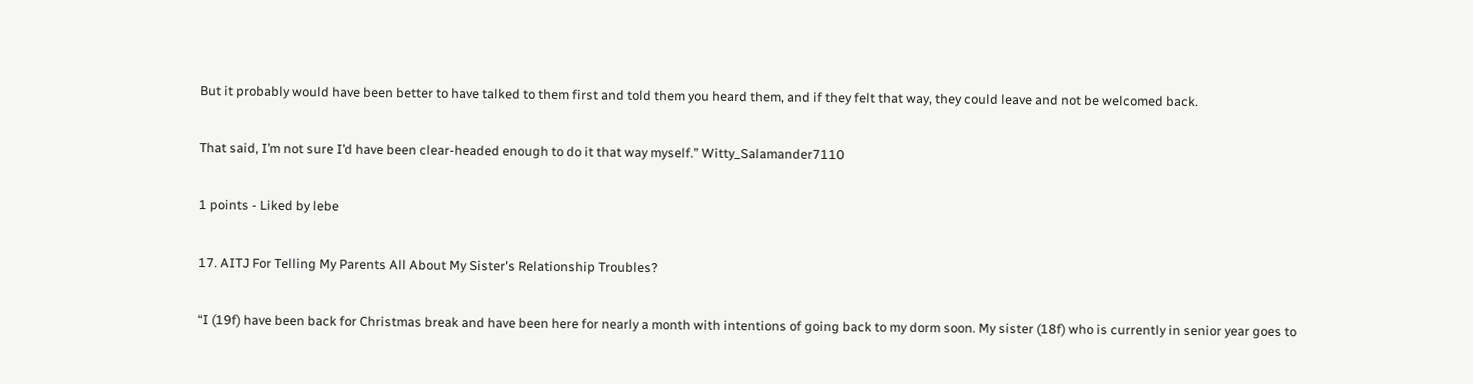But it probably would have been better to have talked to them first and told them you heard them, and if they felt that way, they could leave and not be welcomed back.

That said, I’m not sure I’d have been clear-headed enough to do it that way myself.” Witty_Salamander7110

1 points - Liked by lebe

17. AITJ For Telling My Parents All About My Sister's Relationship Troubles?

“I (19f) have been back for Christmas break and have been here for nearly a month with intentions of going back to my dorm soon. My sister (18f) who is currently in senior year goes to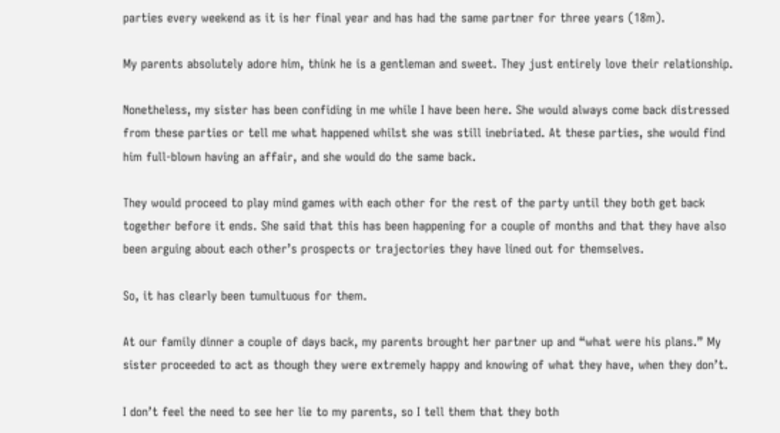parties every weekend as it is her final year and has had the same partner for three years (18m).

My parents absolutely adore him, think he is a gentleman and sweet. They just entirely love their relationship.

Nonetheless, my sister has been confiding in me while I have been here. She would always come back distressed from these parties or tell me what happened whilst she was still inebriated. At these parties, she would find him full-blown having an affair, and she would do the same back.

They would proceed to play mind games with each other for the rest of the party until they both get back together before it ends. She said that this has been happening for a couple of months and that they have also been arguing about each other’s prospects or trajectories they have lined out for themselves.

So, it has clearly been tumultuous for them.

At our family dinner a couple of days back, my parents brought her partner up and “what were his plans.” My sister proceeded to act as though they were extremely happy and knowing of what they have, when they don’t.

I don’t feel the need to see her lie to my parents, so I tell them that they both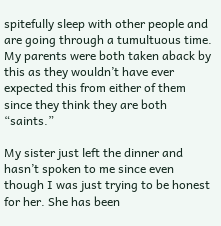spitefully sleep with other people and are going through a tumultuous time. My parents were both taken aback by this as they wouldn’t have ever expected this from either of them since they think they are both “saints.”

My sister just left the dinner and hasn’t spoken to me since even though I was just trying to be honest for her. She has been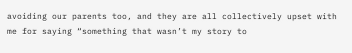avoiding our parents too, and they are all collectively upset with me for saying “something that wasn’t my story to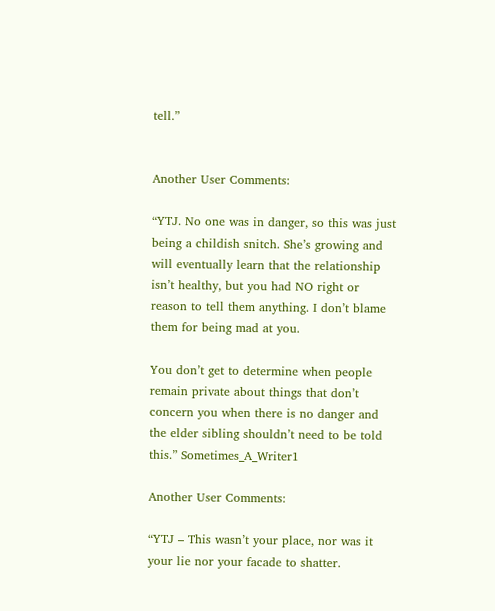tell.”


Another User Comments:

“YTJ. No one was in danger, so this was just being a childish snitch. She’s growing and will eventually learn that the relationship isn’t healthy, but you had NO right or reason to tell them anything. I don’t blame them for being mad at you.

You don’t get to determine when people remain private about things that don’t concern you when there is no danger and the elder sibling shouldn’t need to be told this.” Sometimes_A_Writer1

Another User Comments:

“YTJ – This wasn’t your place, nor was it your lie nor your facade to shatter.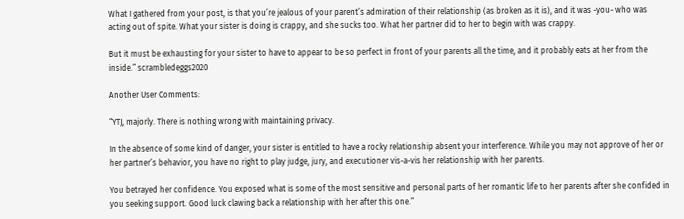What I gathered from your post, is that you’re jealous of your parent’s admiration of their relationship (as broken as it is), and it was -you- who was acting out of spite. What your sister is doing is crappy, and she sucks too. What her partner did to her to begin with was crappy.

But it must be exhausting for your sister to have to appear to be so perfect in front of your parents all the time, and it probably eats at her from the inside.” scrambledeggs2020

Another User Comments:

“YTJ, majorly. There is nothing wrong with maintaining privacy.

In the absence of some kind of danger, your sister is entitled to have a rocky relationship absent your interference. While you may not approve of her or her partner’s behavior, you have no right to play judge, jury, and executioner vis-a-vis her relationship with her parents.

You betrayed her confidence. You exposed what is some of the most sensitive and personal parts of her romantic life to her parents after she confided in you seeking support. Good luck clawing back a relationship with her after this one.”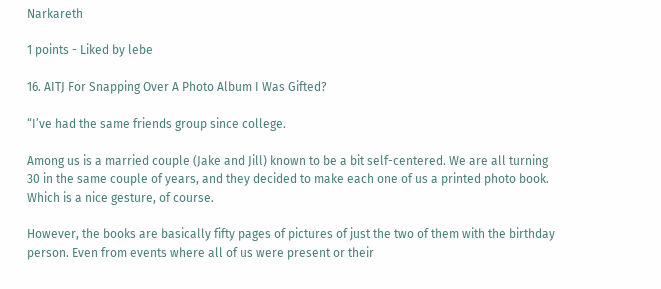Narkareth

1 points - Liked by lebe

16. AITJ For Snapping Over A Photo Album I Was Gifted?

“I’ve had the same friends group since college.

Among us is a married couple (Jake and Jill) known to be a bit self-centered. We are all turning 30 in the same couple of years, and they decided to make each one of us a printed photo book. Which is a nice gesture, of course.

However, the books are basically fifty pages of pictures of just the two of them with the birthday person. Even from events where all of us were present or their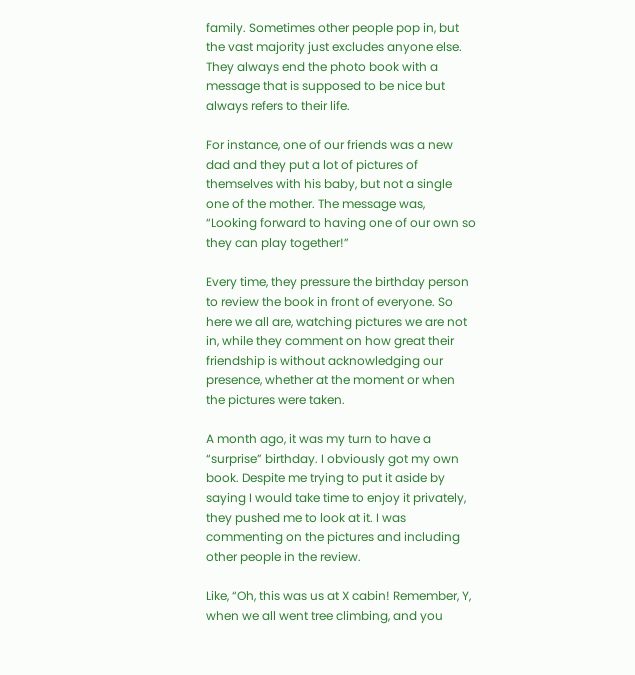family. Sometimes other people pop in, but the vast majority just excludes anyone else. They always end the photo book with a message that is supposed to be nice but always refers to their life.

For instance, one of our friends was a new dad and they put a lot of pictures of themselves with his baby, but not a single one of the mother. The message was, “Looking forward to having one of our own so they can play together!”

Every time, they pressure the birthday person to review the book in front of everyone. So here we all are, watching pictures we are not in, while they comment on how great their friendship is without acknowledging our presence, whether at the moment or when the pictures were taken.

A month ago, it was my turn to have a “surprise” birthday. I obviously got my own book. Despite me trying to put it aside by saying I would take time to enjoy it privately, they pushed me to look at it. I was commenting on the pictures and including other people in the review.

Like, “Oh, this was us at X cabin! Remember, Y, when we all went tree climbing, and you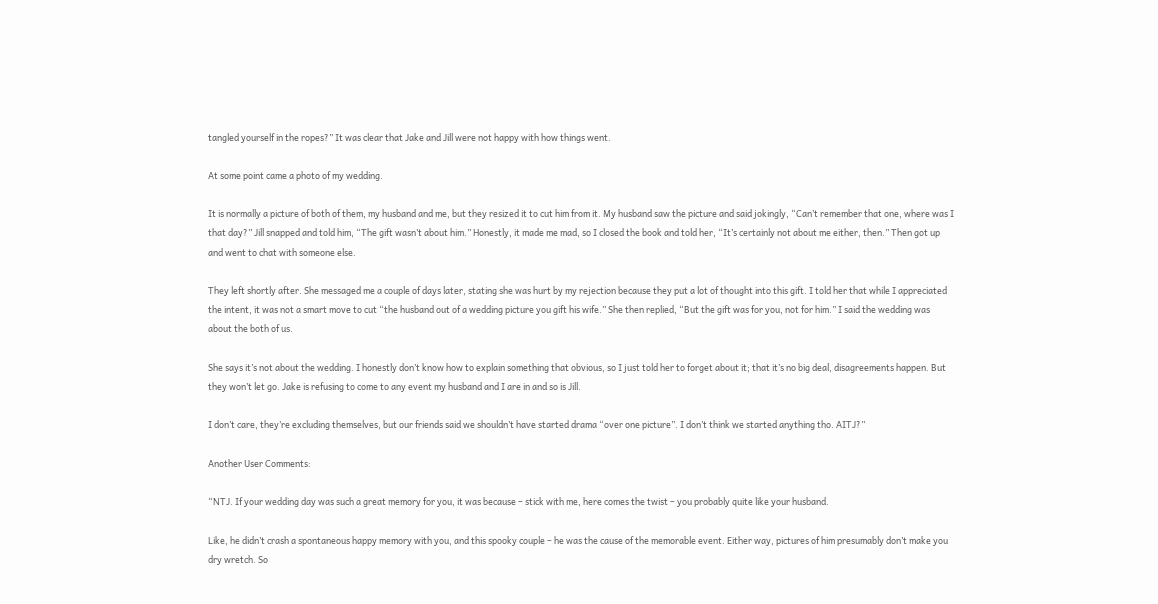tangled yourself in the ropes?” It was clear that Jake and Jill were not happy with how things went.

At some point came a photo of my wedding.

It is normally a picture of both of them, my husband and me, but they resized it to cut him from it. My husband saw the picture and said jokingly, “Can’t remember that one, where was I that day?” Jill snapped and told him, “The gift wasn’t about him.” Honestly, it made me mad, so I closed the book and told her, “It’s certainly not about me either, then.” Then got up and went to chat with someone else.

They left shortly after. She messaged me a couple of days later, stating she was hurt by my rejection because they put a lot of thought into this gift. I told her that while I appreciated the intent, it was not a smart move to cut “the husband out of a wedding picture you gift his wife.” She then replied, “But the gift was for you, not for him.” I said the wedding was about the both of us.

She says it’s not about the wedding. I honestly don’t know how to explain something that obvious, so I just told her to forget about it; that it’s no big deal, disagreements happen. But they won’t let go. Jake is refusing to come to any event my husband and I are in and so is Jill.

I don’t care, they’re excluding themselves, but our friends said we shouldn’t have started drama “over one picture”. I don’t think we started anything tho. AITJ?”

Another User Comments:

“NTJ. If your wedding day was such a great memory for you, it was because – stick with me, here comes the twist – you probably quite like your husband.

Like, he didn’t crash a spontaneous happy memory with you, and this spooky couple – he was the cause of the memorable event. Either way, pictures of him presumably don’t make you dry wretch. So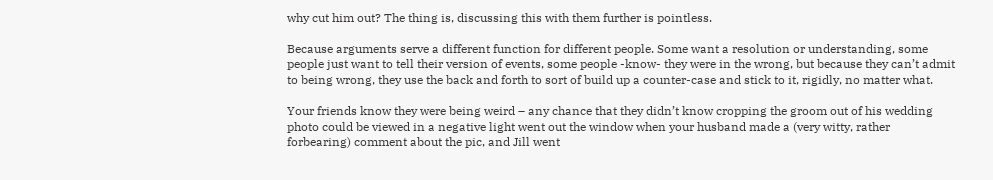why cut him out? The thing is, discussing this with them further is pointless.

Because arguments serve a different function for different people. Some want a resolution or understanding, some people just want to tell their version of events, some people -know- they were in the wrong, but because they can’t admit to being wrong, they use the back and forth to sort of build up a counter-case and stick to it, rigidly, no matter what.

Your friends know they were being weird – any chance that they didn’t know cropping the groom out of his wedding photo could be viewed in a negative light went out the window when your husband made a (very witty, rather forbearing) comment about the pic, and Jill went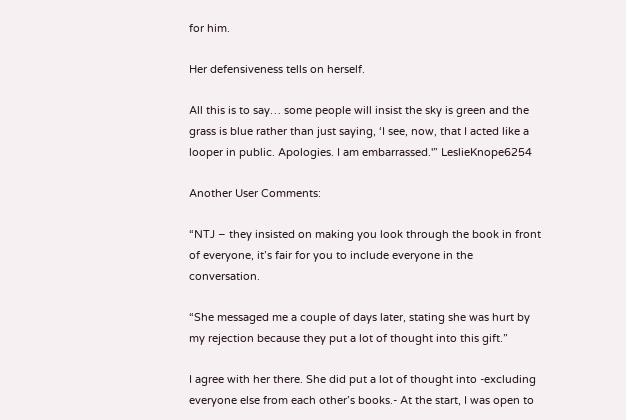for him.

Her defensiveness tells on herself.

All this is to say… some people will insist the sky is green and the grass is blue rather than just saying, ‘I see, now, that I acted like a looper in public. Apologies. I am embarrassed.'” LeslieKnope6254

Another User Comments:

“NTJ – they insisted on making you look through the book in front of everyone, it’s fair for you to include everyone in the conversation.

“She messaged me a couple of days later, stating she was hurt by my rejection because they put a lot of thought into this gift.”

I agree with her there. She did put a lot of thought into -excluding everyone else from each other’s books.- At the start, I was open to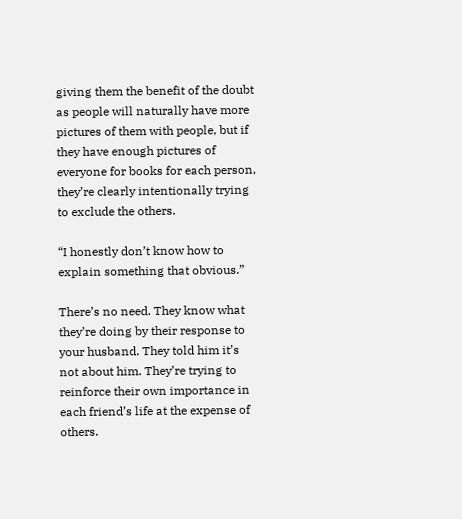giving them the benefit of the doubt as people will naturally have more pictures of them with people, but if they have enough pictures of everyone for books for each person, they’re clearly intentionally trying to exclude the others.

“I honestly don’t know how to explain something that obvious.”

There’s no need. They know what they’re doing by their response to your husband. They told him it’s not about him. They’re trying to reinforce their own importance in each friend’s life at the expense of others.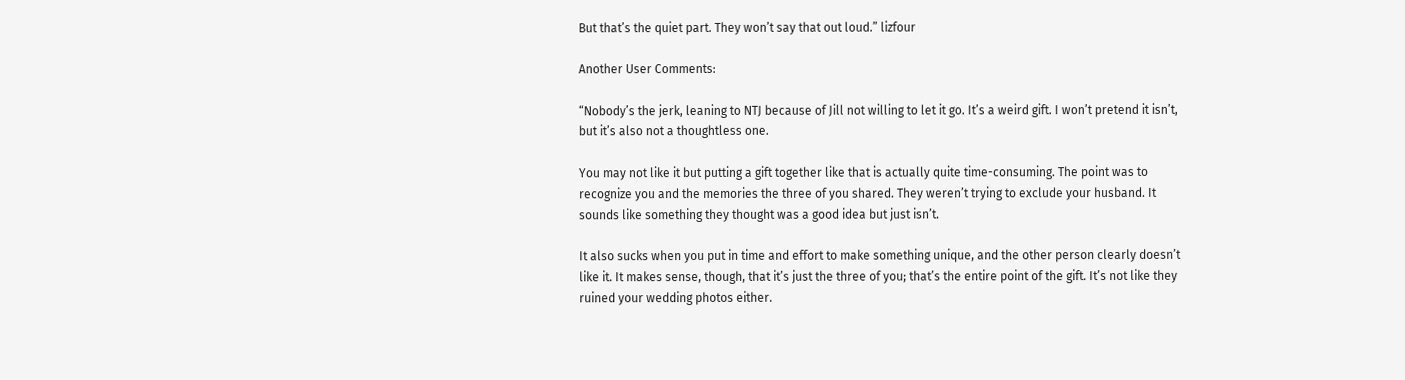But that’s the quiet part. They won’t say that out loud.” lizfour

Another User Comments:

“Nobody’s the jerk, leaning to NTJ because of Jill not willing to let it go. It’s a weird gift. I won’t pretend it isn’t, but it’s also not a thoughtless one.

You may not like it but putting a gift together like that is actually quite time-consuming. The point was to recognize you and the memories the three of you shared. They weren’t trying to exclude your husband. It sounds like something they thought was a good idea but just isn’t.

It also sucks when you put in time and effort to make something unique, and the other person clearly doesn’t like it. It makes sense, though, that it’s just the three of you; that’s the entire point of the gift. It’s not like they ruined your wedding photos either.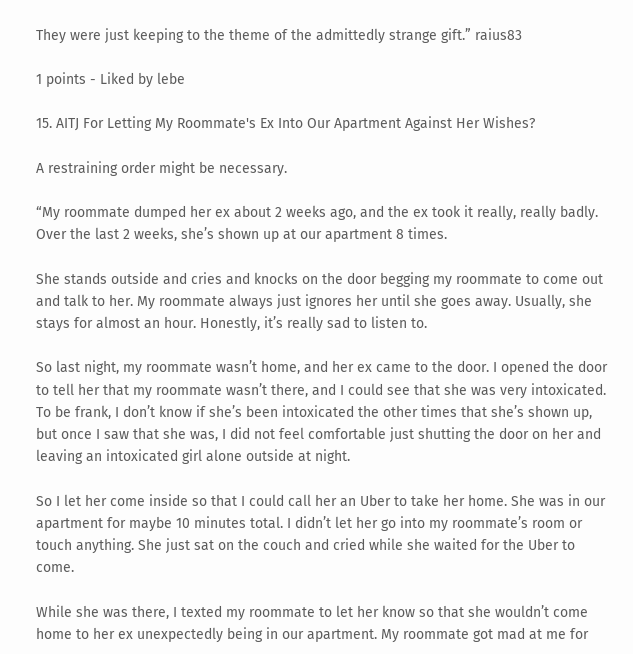They were just keeping to the theme of the admittedly strange gift.” raius83

1 points - Liked by lebe

15. AITJ For Letting My Roommate's Ex Into Our Apartment Against Her Wishes?

A restraining order might be necessary.

“My roommate dumped her ex about 2 weeks ago, and the ex took it really, really badly. Over the last 2 weeks, she’s shown up at our apartment 8 times.

She stands outside and cries and knocks on the door begging my roommate to come out and talk to her. My roommate always just ignores her until she goes away. Usually, she stays for almost an hour. Honestly, it’s really sad to listen to.

So last night, my roommate wasn’t home, and her ex came to the door. I opened the door to tell her that my roommate wasn’t there, and I could see that she was very intoxicated. To be frank, I don’t know if she’s been intoxicated the other times that she’s shown up, but once I saw that she was, I did not feel comfortable just shutting the door on her and leaving an intoxicated girl alone outside at night.

So I let her come inside so that I could call her an Uber to take her home. She was in our apartment for maybe 10 minutes total. I didn’t let her go into my roommate’s room or touch anything. She just sat on the couch and cried while she waited for the Uber to come.

While she was there, I texted my roommate to let her know so that she wouldn’t come home to her ex unexpectedly being in our apartment. My roommate got mad at me for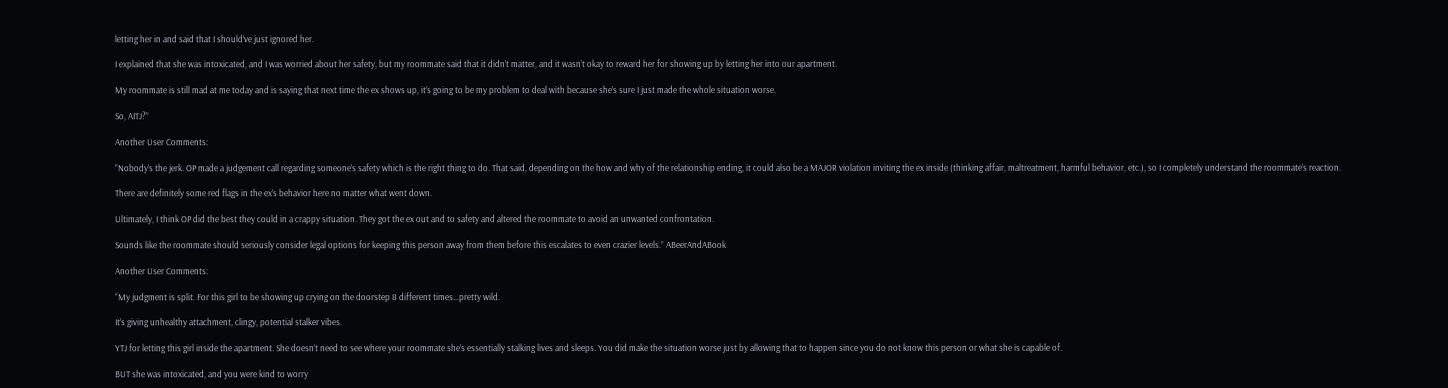letting her in and said that I should’ve just ignored her.

I explained that she was intoxicated, and I was worried about her safety, but my roommate said that it didn’t matter, and it wasn’t okay to reward her for showing up by letting her into our apartment.

My roommate is still mad at me today and is saying that next time the ex shows up, it’s going to be my problem to deal with because she’s sure I just made the whole situation worse.

So, AITJ?”

Another User Comments:

“Nobody’s the jerk. OP made a judgement call regarding someone’s safety which is the right thing to do. That said, depending on the how and why of the relationship ending, it could also be a MAJOR violation inviting the ex inside (thinking affair, maltreatment, harmful behavior, etc.), so I completely understand the roommate’s reaction.

There are definitely some red flags in the ex’s behavior here no matter what went down.

Ultimately, I think OP did the best they could in a crappy situation. They got the ex out and to safety and altered the roommate to avoid an unwanted confrontation.

Sounds like the roommate should seriously consider legal options for keeping this person away from them before this escalates to even crazier levels.” ABeerAndABook

Another User Comments:

“My judgment is split. For this girl to be showing up crying on the doorstep 8 different times…pretty wild.

It’s giving unhealthy attachment, clingy, potential stalker vibes.

YTJ for letting this girl inside the apartment. She doesn’t need to see where your roommate she’s essentially stalking lives and sleeps. You did make the situation worse just by allowing that to happen since you do not know this person or what she is capable of.

BUT she was intoxicated, and you were kind to worry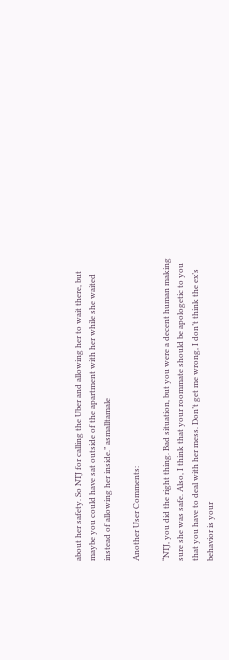about her safety. So NTJ for calling the Uber and allowing her to wait there, but maybe you could have sat outside of the apartment with her while she waited instead of allowing her inside.” asmalltamale

Another User Comments:

“NTJ, you did the right thing. Bad situation, but you were a decent human making sure she was safe. Also, I think that your roommate should be apologetic to you that you have to deal with her mess. Don’t get me wrong, I don’t think the ex’s behavior is your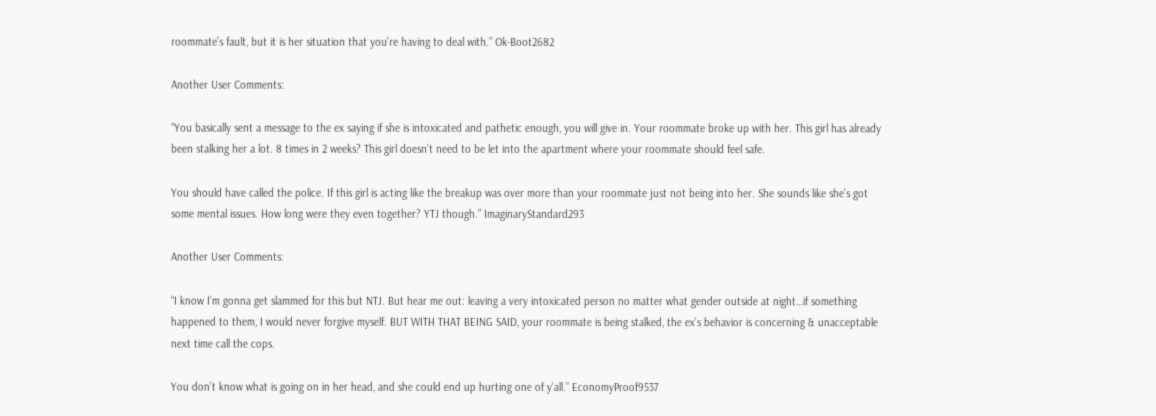roommate’s fault, but it is her situation that you’re having to deal with.” Ok-Boot2682

Another User Comments:

“You basically sent a message to the ex saying if she is intoxicated and pathetic enough, you will give in. Your roommate broke up with her. This girl has already been stalking her a lot. 8 times in 2 weeks? This girl doesn’t need to be let into the apartment where your roommate should feel safe.

You should have called the police. If this girl is acting like the breakup was over more than your roommate just not being into her. She sounds like she’s got some mental issues. How long were they even together? YTJ though.” ImaginaryStandard293

Another User Comments:

“I know I’m gonna get slammed for this but NTJ. But hear me out: leaving a very intoxicated person no matter what gender outside at night…if something happened to them, I would never forgive myself. BUT WITH THAT BEING SAID, your roommate is being stalked, the ex’s behavior is concerning & unacceptable next time call the cops.

You don’t know what is going on in her head, and she could end up hurting one of y’all.” EconomyProof9537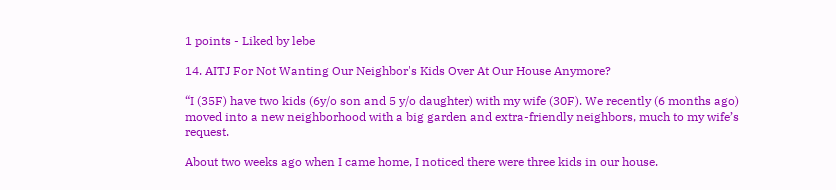1 points - Liked by lebe

14. AITJ For Not Wanting Our Neighbor's Kids Over At Our House Anymore?

“I (35F) have two kids (6y/o son and 5 y/o daughter) with my wife (30F). We recently (6 months ago) moved into a new neighborhood with a big garden and extra-friendly neighbors, much to my wife’s request.

About two weeks ago when I came home, I noticed there were three kids in our house.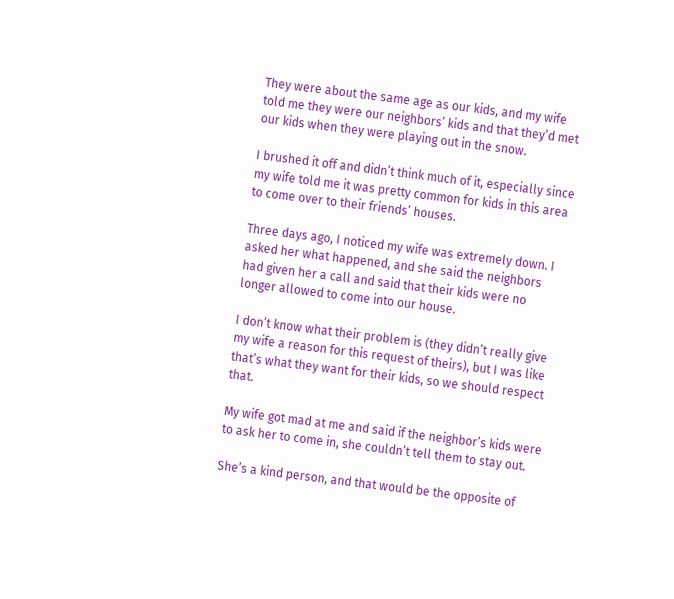They were about the same age as our kids, and my wife told me they were our neighbors’ kids and that they’d met our kids when they were playing out in the snow.

I brushed it off and didn’t think much of it, especially since my wife told me it was pretty common for kids in this area to come over to their friends’ houses.

Three days ago, I noticed my wife was extremely down. I asked her what happened, and she said the neighbors had given her a call and said that their kids were no longer allowed to come into our house.

I don’t know what their problem is (they didn’t really give my wife a reason for this request of theirs), but I was like that’s what they want for their kids, so we should respect that.

My wife got mad at me and said if the neighbor’s kids were to ask her to come in, she couldn’t tell them to stay out.

She’s a kind person, and that would be the opposite of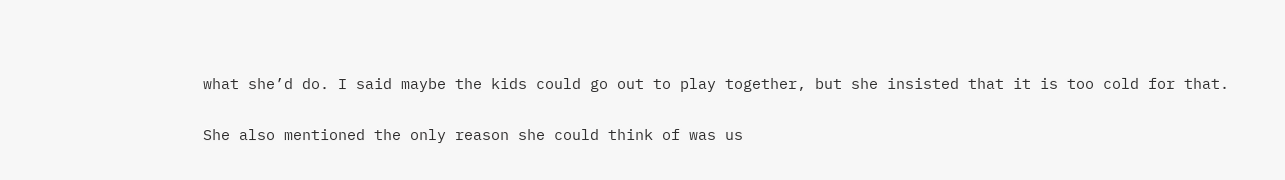what she’d do. I said maybe the kids could go out to play together, but she insisted that it is too cold for that.

She also mentioned the only reason she could think of was us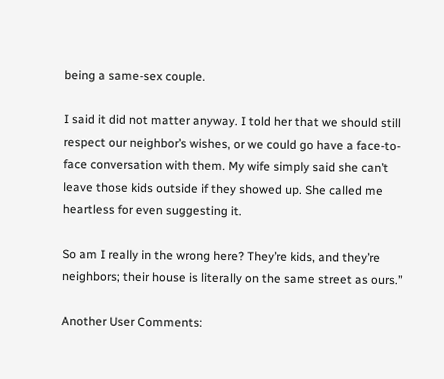being a same-sex couple.

I said it did not matter anyway. I told her that we should still respect our neighbor’s wishes, or we could go have a face-to-face conversation with them. My wife simply said she can’t leave those kids outside if they showed up. She called me heartless for even suggesting it.

So am I really in the wrong here? They’re kids, and they’re neighbors; their house is literally on the same street as ours.”

Another User Comments: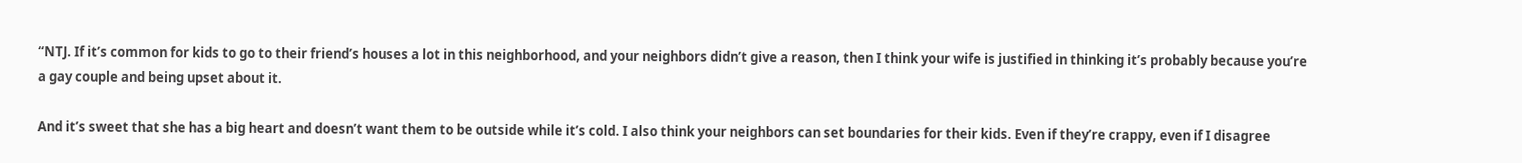“NTJ. If it’s common for kids to go to their friend’s houses a lot in this neighborhood, and your neighbors didn’t give a reason, then I think your wife is justified in thinking it’s probably because you’re a gay couple and being upset about it.

And it’s sweet that she has a big heart and doesn’t want them to be outside while it’s cold. I also think your neighbors can set boundaries for their kids. Even if they’re crappy, even if I disagree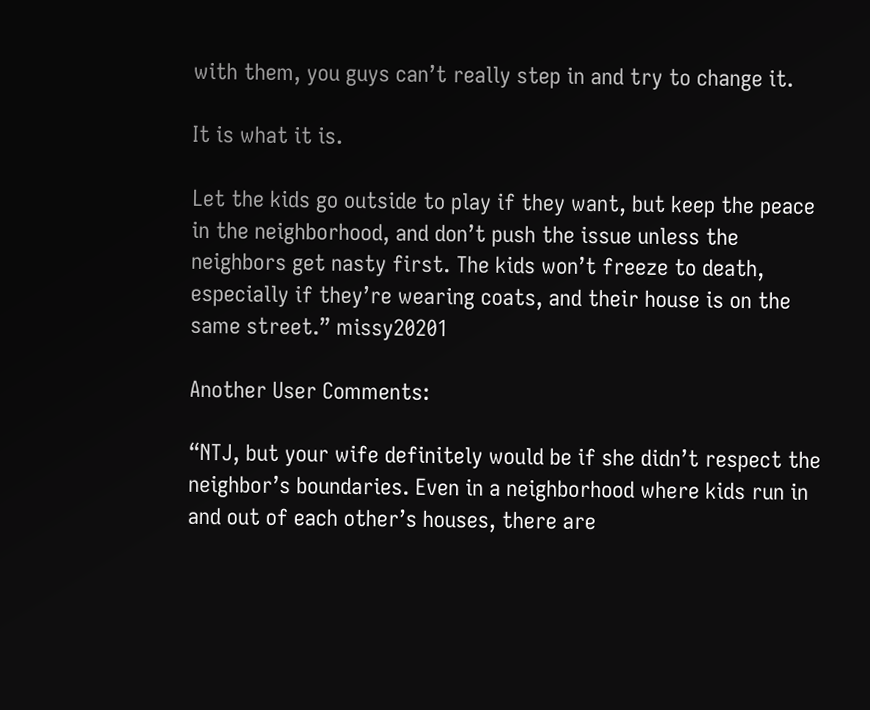with them, you guys can’t really step in and try to change it.

It is what it is.

Let the kids go outside to play if they want, but keep the peace in the neighborhood, and don’t push the issue unless the neighbors get nasty first. The kids won’t freeze to death, especially if they’re wearing coats, and their house is on the same street.” missy20201

Another User Comments:

“NTJ, but your wife definitely would be if she didn’t respect the neighbor’s boundaries. Even in a neighborhood where kids run in and out of each other’s houses, there are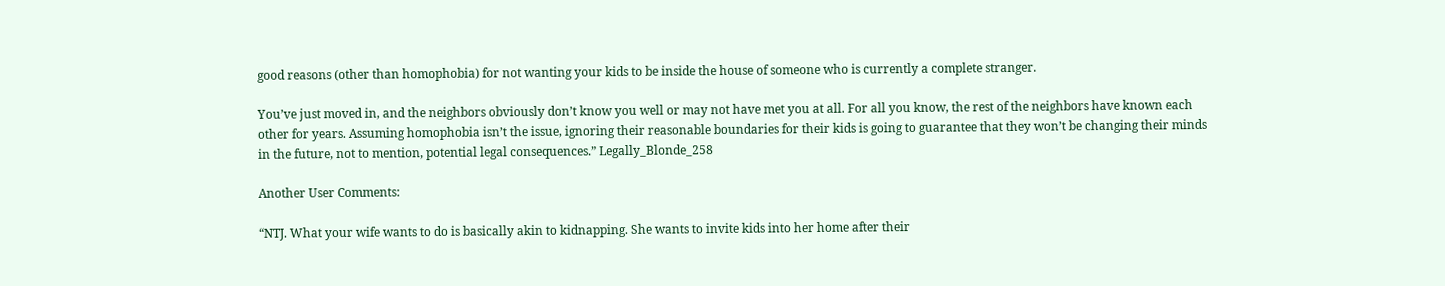good reasons (other than homophobia) for not wanting your kids to be inside the house of someone who is currently a complete stranger.

You’ve just moved in, and the neighbors obviously don’t know you well or may not have met you at all. For all you know, the rest of the neighbors have known each other for years. Assuming homophobia isn’t the issue, ignoring their reasonable boundaries for their kids is going to guarantee that they won’t be changing their minds in the future, not to mention, potential legal consequences.” Legally_Blonde_258

Another User Comments:

“NTJ. What your wife wants to do is basically akin to kidnapping. She wants to invite kids into her home after their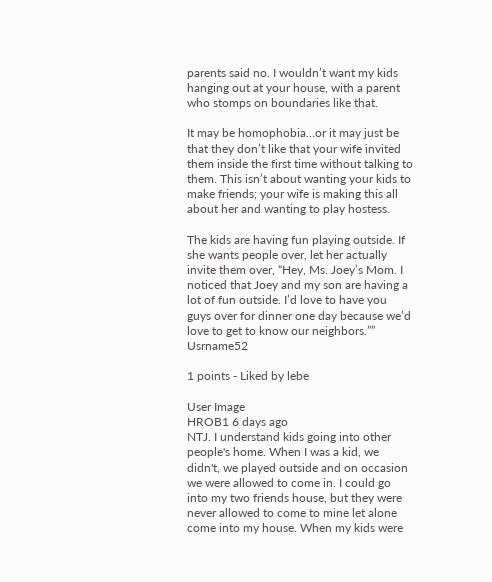parents said no. I wouldn’t want my kids hanging out at your house, with a parent who stomps on boundaries like that.

It may be homophobia…or it may just be that they don’t like that your wife invited them inside the first time without talking to them. This isn’t about wanting your kids to make friends; your wife is making this all about her and wanting to play hostess.

The kids are having fun playing outside. If she wants people over, let her actually invite them over, “Hey, Ms. Joey’s Mom. I noticed that Joey and my son are having a lot of fun outside. I’d love to have you guys over for dinner one day because we’d love to get to know our neighbors.”” Usrname52

1 points - Liked by lebe

User Image
HROB1 6 days ago
NTJ. I understand kids going into other people's home. When I was a kid, we didn't, we played outside and on occasion we were allowed to come in. I could go into my two friends house, but they were never allowed to come to mine let alone come into my house. When my kids were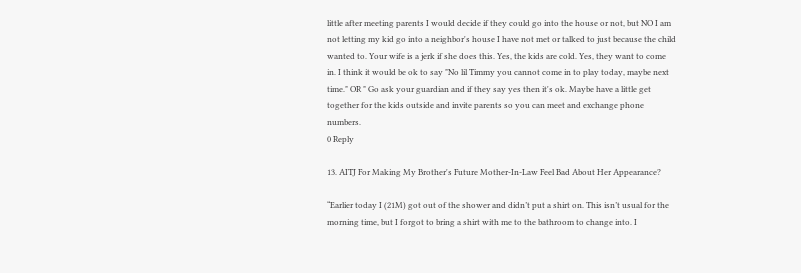little after meeting parents I would decide if they could go into the house or not, but NO I am not letting my kid go into a neighbor's house I have not met or talked to just because the child wanted to. Your wife is a jerk if she does this. Yes, the kids are cold. Yes, they want to come in. I think it would be ok to say "No lil Timmy you cannot come in to play today, maybe next time." OR " Go ask your guardian and if they say yes then it's ok. Maybe have a little get together for the kids outside and invite parents so you can meet and exchange phone numbers.
0 Reply

13. AITJ For Making My Brother's Future Mother-In-Law Feel Bad About Her Appearance?

“Earlier today I (21M) got out of the shower and didn’t put a shirt on. This isn’t usual for the morning time, but I forgot to bring a shirt with me to the bathroom to change into. I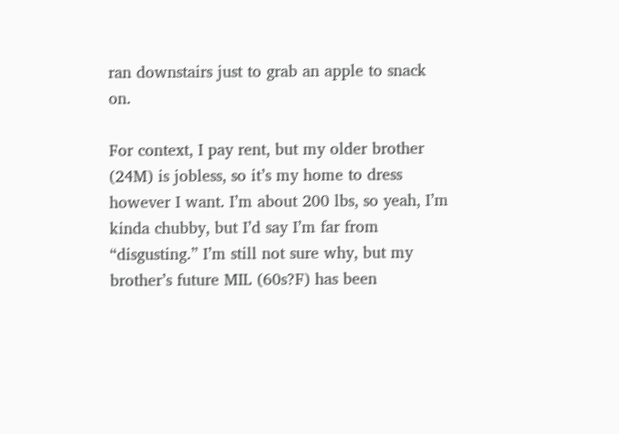ran downstairs just to grab an apple to snack on.

For context, I pay rent, but my older brother (24M) is jobless, so it’s my home to dress however I want. I’m about 200 lbs, so yeah, I’m kinda chubby, but I’d say I’m far from “disgusting.” I’m still not sure why, but my brother’s future MIL (60s?F) has been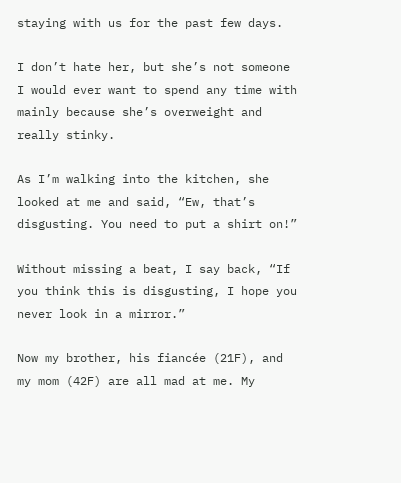staying with us for the past few days.

I don’t hate her, but she’s not someone I would ever want to spend any time with mainly because she’s overweight and really stinky.

As I’m walking into the kitchen, she looked at me and said, “Ew, that’s disgusting. You need to put a shirt on!”

Without missing a beat, I say back, “If you think this is disgusting, I hope you never look in a mirror.”

Now my brother, his fiancée (21F), and my mom (42F) are all mad at me. My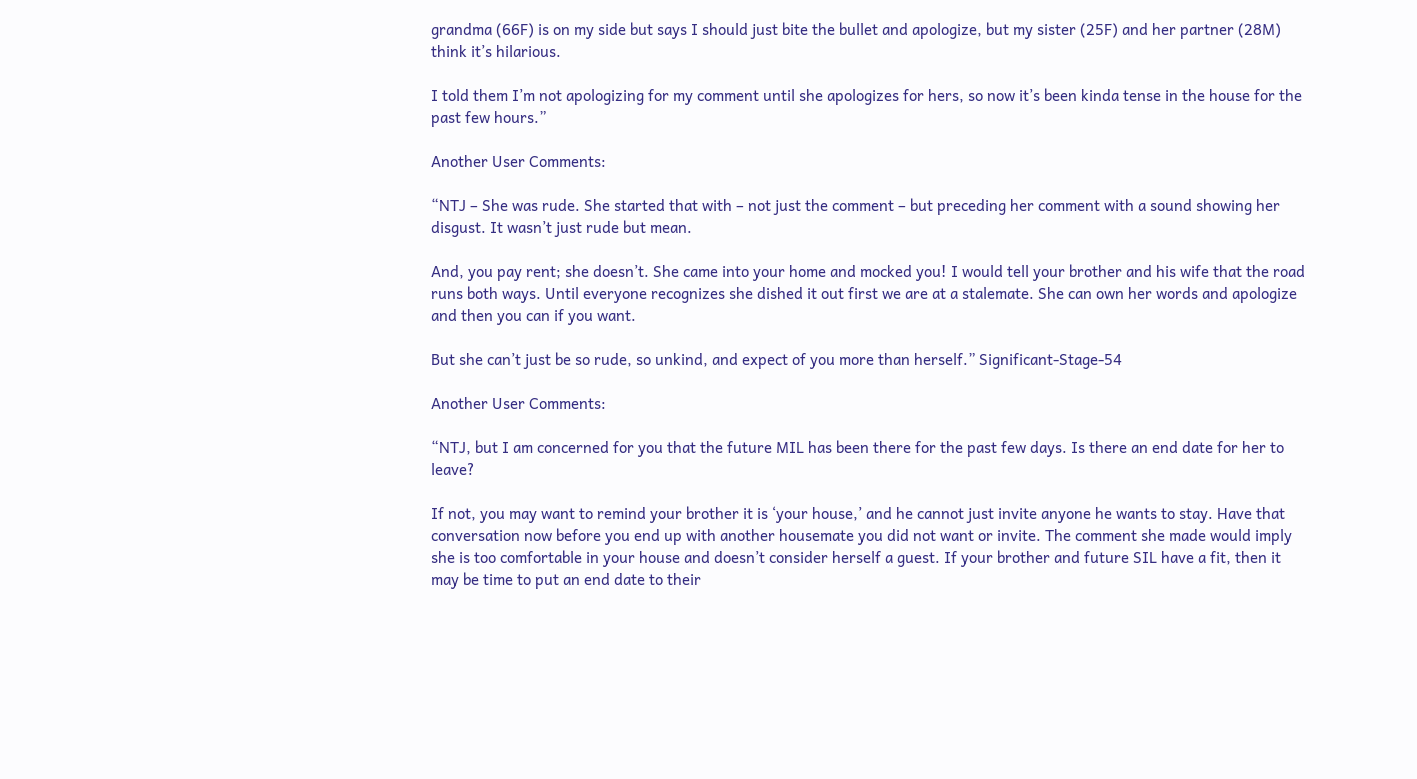grandma (66F) is on my side but says I should just bite the bullet and apologize, but my sister (25F) and her partner (28M) think it’s hilarious.

I told them I’m not apologizing for my comment until she apologizes for hers, so now it’s been kinda tense in the house for the past few hours.”

Another User Comments:

“NTJ – She was rude. She started that with – not just the comment – but preceding her comment with a sound showing her disgust. It wasn’t just rude but mean.

And, you pay rent; she doesn’t. She came into your home and mocked you! I would tell your brother and his wife that the road runs both ways. Until everyone recognizes she dished it out first we are at a stalemate. She can own her words and apologize and then you can if you want.

But she can’t just be so rude, so unkind, and expect of you more than herself.” Significant-Stage-54

Another User Comments:

“NTJ, but I am concerned for you that the future MIL has been there for the past few days. Is there an end date for her to leave?

If not, you may want to remind your brother it is ‘your house,’ and he cannot just invite anyone he wants to stay. Have that conversation now before you end up with another housemate you did not want or invite. The comment she made would imply she is too comfortable in your house and doesn’t consider herself a guest. If your brother and future SIL have a fit, then it may be time to put an end date to their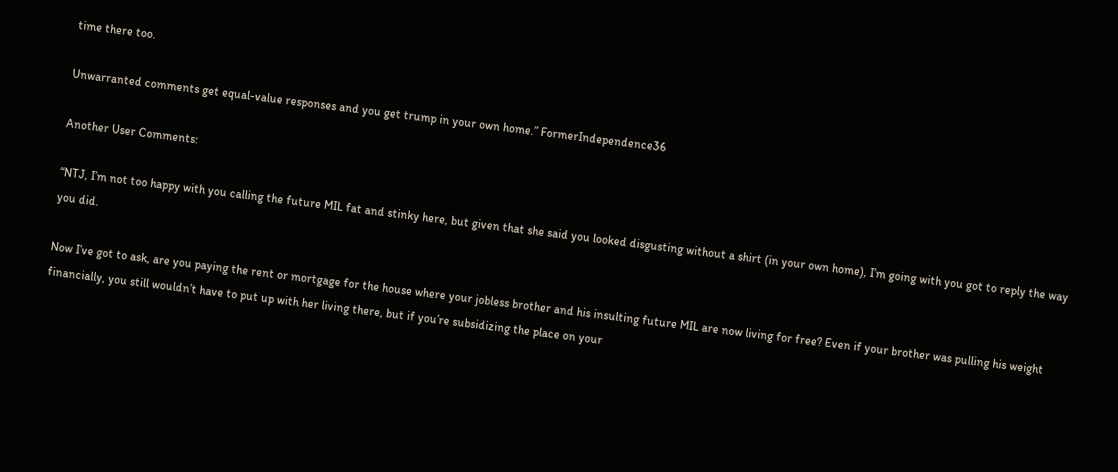time there too.

Unwarranted comments get equal-value responses and you get trump in your own home.” FormerIndependence36

Another User Comments:

“NTJ, I’m not too happy with you calling the future MIL fat and stinky here, but given that she said you looked disgusting without a shirt (in your own home), I’m going with you got to reply the way you did.

Now I’ve got to ask, are you paying the rent or mortgage for the house where your jobless brother and his insulting future MIL are now living for free? Even if your brother was pulling his weight financially, you still wouldn’t have to put up with her living there, but if you’re subsidizing the place on your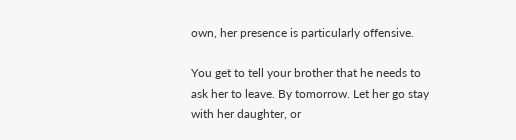own, her presence is particularly offensive.

You get to tell your brother that he needs to ask her to leave. By tomorrow. Let her go stay with her daughter, or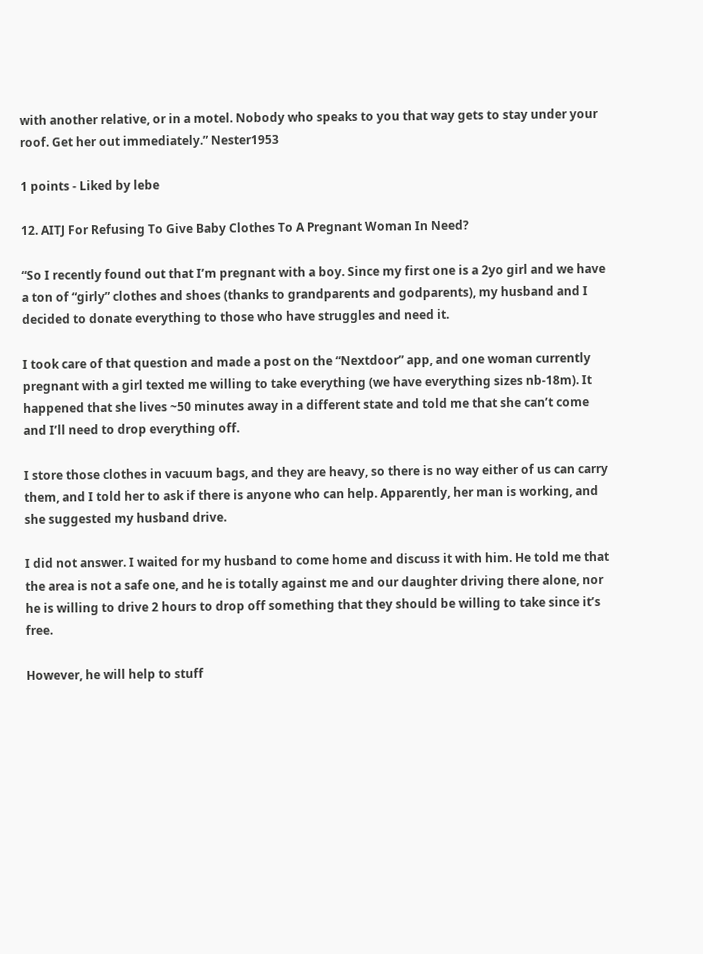with another relative, or in a motel. Nobody who speaks to you that way gets to stay under your roof. Get her out immediately.” Nester1953

1 points - Liked by lebe

12. AITJ For Refusing To Give Baby Clothes To A Pregnant Woman In Need?

“So I recently found out that I’m pregnant with a boy. Since my first one is a 2yo girl and we have a ton of “girly” clothes and shoes (thanks to grandparents and godparents), my husband and I decided to donate everything to those who have struggles and need it.

I took care of that question and made a post on the “Nextdoor” app, and one woman currently pregnant with a girl texted me willing to take everything (we have everything sizes nb-18m). It happened that she lives ~50 minutes away in a different state and told me that she can’t come and I’ll need to drop everything off.

I store those clothes in vacuum bags, and they are heavy, so there is no way either of us can carry them, and I told her to ask if there is anyone who can help. Apparently, her man is working, and she suggested my husband drive.

I did not answer. I waited for my husband to come home and discuss it with him. He told me that the area is not a safe one, and he is totally against me and our daughter driving there alone, nor he is willing to drive 2 hours to drop off something that they should be willing to take since it’s free.

However, he will help to stuff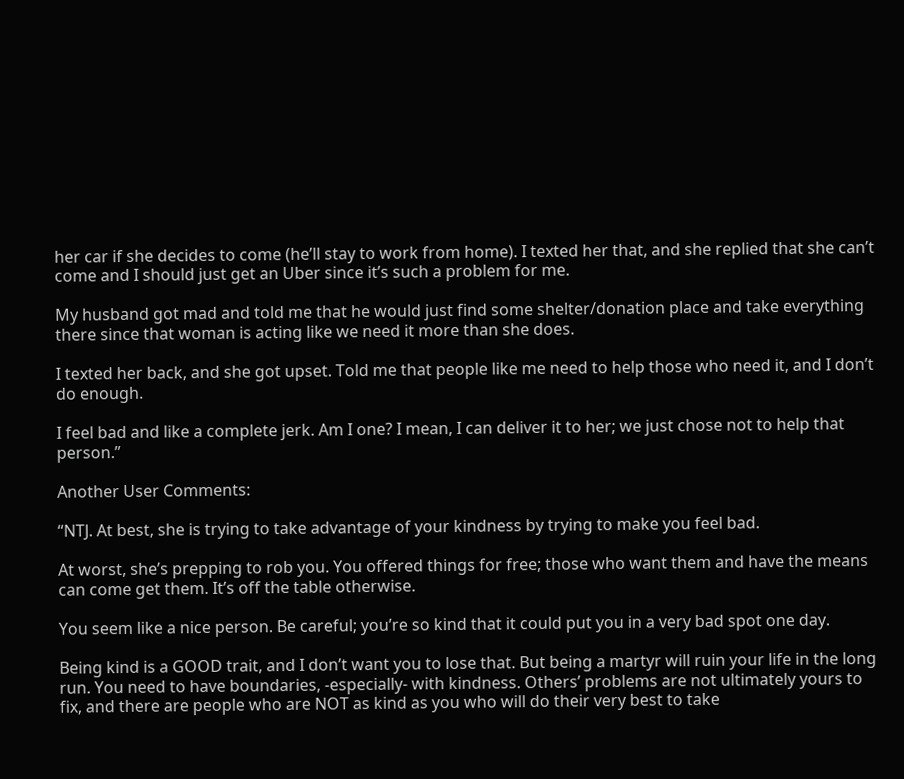her car if she decides to come (he’ll stay to work from home). I texted her that, and she replied that she can’t come and I should just get an Uber since it’s such a problem for me.

My husband got mad and told me that he would just find some shelter/donation place and take everything there since that woman is acting like we need it more than she does.

I texted her back, and she got upset. Told me that people like me need to help those who need it, and I don’t do enough.

I feel bad and like a complete jerk. Am I one? I mean, I can deliver it to her; we just chose not to help that person.”

Another User Comments:

“NTJ. At best, she is trying to take advantage of your kindness by trying to make you feel bad.

At worst, she’s prepping to rob you. You offered things for free; those who want them and have the means can come get them. It’s off the table otherwise.

You seem like a nice person. Be careful; you’re so kind that it could put you in a very bad spot one day.

Being kind is a GOOD trait, and I don’t want you to lose that. But being a martyr will ruin your life in the long run. You need to have boundaries, -especially- with kindness. Others’ problems are not ultimately yours to fix, and there are people who are NOT as kind as you who will do their very best to take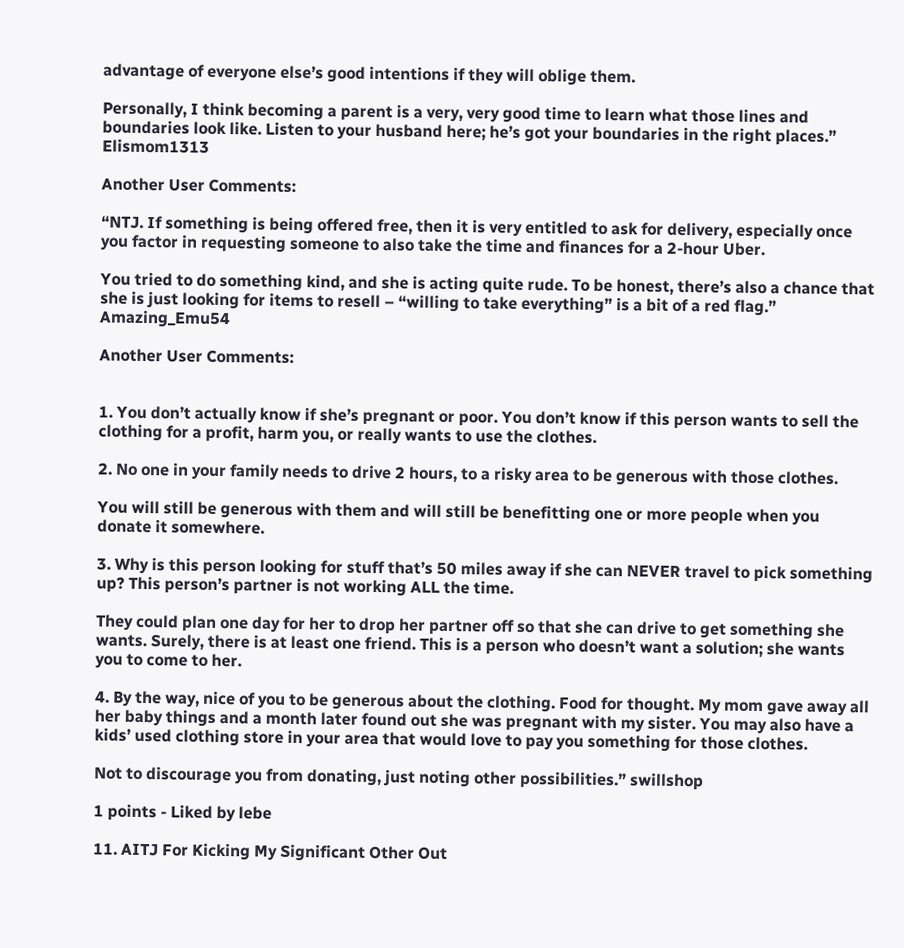advantage of everyone else’s good intentions if they will oblige them.

Personally, I think becoming a parent is a very, very good time to learn what those lines and boundaries look like. Listen to your husband here; he’s got your boundaries in the right places.” Elismom1313

Another User Comments:

“NTJ. If something is being offered free, then it is very entitled to ask for delivery, especially once you factor in requesting someone to also take the time and finances for a 2-hour Uber.

You tried to do something kind, and she is acting quite rude. To be honest, there’s also a chance that she is just looking for items to resell – “willing to take everything” is a bit of a red flag.” Amazing_Emu54

Another User Comments:


1. You don’t actually know if she’s pregnant or poor. You don’t know if this person wants to sell the clothing for a profit, harm you, or really wants to use the clothes.

2. No one in your family needs to drive 2 hours, to a risky area to be generous with those clothes.

You will still be generous with them and will still be benefitting one or more people when you donate it somewhere.

3. Why is this person looking for stuff that’s 50 miles away if she can NEVER travel to pick something up? This person’s partner is not working ALL the time.

They could plan one day for her to drop her partner off so that she can drive to get something she wants. Surely, there is at least one friend. This is a person who doesn’t want a solution; she wants you to come to her.

4. By the way, nice of you to be generous about the clothing. Food for thought. My mom gave away all her baby things and a month later found out she was pregnant with my sister. You may also have a kids’ used clothing store in your area that would love to pay you something for those clothes.

Not to discourage you from donating, just noting other possibilities.” swillshop

1 points - Liked by lebe

11. AITJ For Kicking My Significant Other Out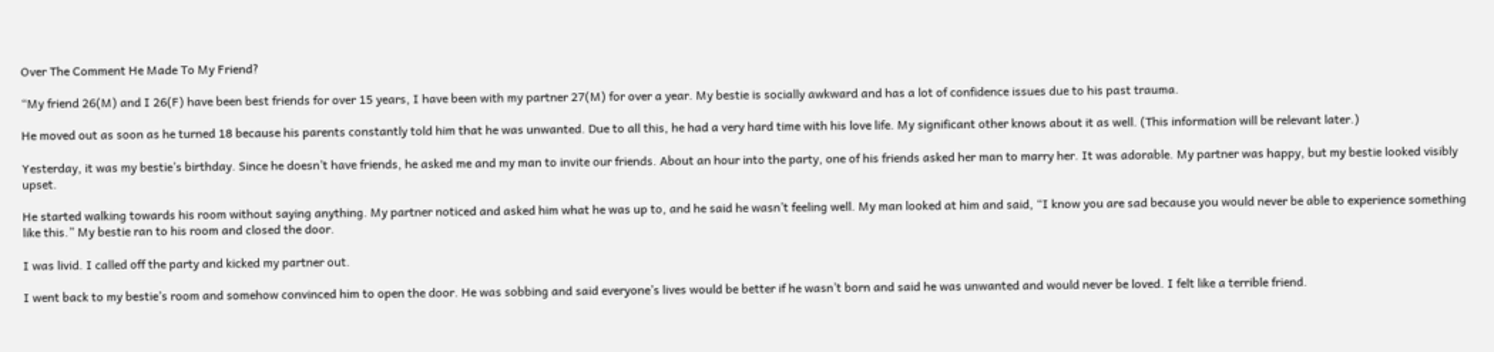Over The Comment He Made To My Friend?

“My friend 26(M) and I 26(F) have been best friends for over 15 years, I have been with my partner 27(M) for over a year. My bestie is socially awkward and has a lot of confidence issues due to his past trauma.

He moved out as soon as he turned 18 because his parents constantly told him that he was unwanted. Due to all this, he had a very hard time with his love life. My significant other knows about it as well. (This information will be relevant later.)

Yesterday, it was my bestie’s birthday. Since he doesn’t have friends, he asked me and my man to invite our friends. About an hour into the party, one of his friends asked her man to marry her. It was adorable. My partner was happy, but my bestie looked visibly upset.

He started walking towards his room without saying anything. My partner noticed and asked him what he was up to, and he said he wasn’t feeling well. My man looked at him and said, “I know you are sad because you would never be able to experience something like this.” My bestie ran to his room and closed the door.

I was livid. I called off the party and kicked my partner out.

I went back to my bestie’s room and somehow convinced him to open the door. He was sobbing and said everyone’s lives would be better if he wasn’t born and said he was unwanted and would never be loved. I felt like a terrible friend.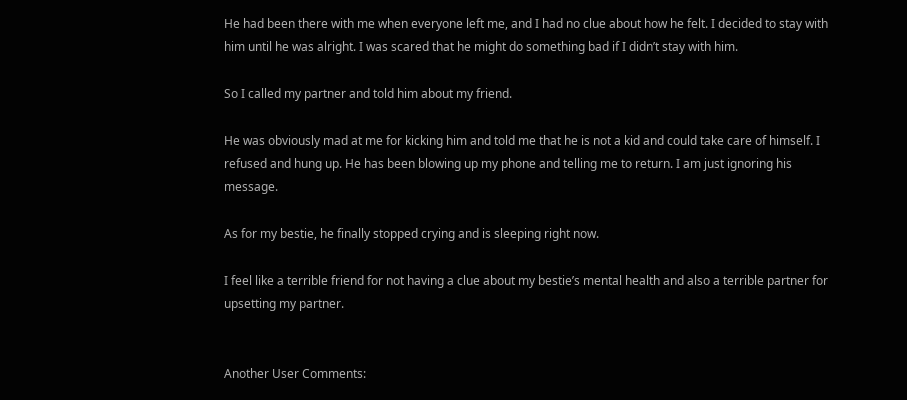He had been there with me when everyone left me, and I had no clue about how he felt. I decided to stay with him until he was alright. I was scared that he might do something bad if I didn’t stay with him.

So I called my partner and told him about my friend.

He was obviously mad at me for kicking him and told me that he is not a kid and could take care of himself. I refused and hung up. He has been blowing up my phone and telling me to return. I am just ignoring his message.

As for my bestie, he finally stopped crying and is sleeping right now.

I feel like a terrible friend for not having a clue about my bestie’s mental health and also a terrible partner for upsetting my partner.


Another User Comments: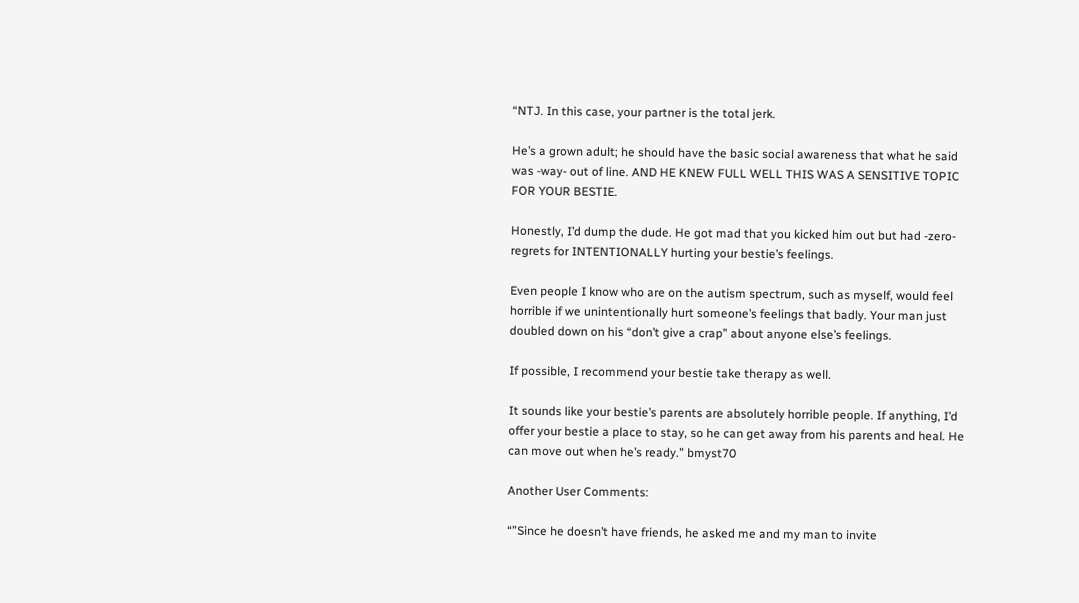“NTJ. In this case, your partner is the total jerk.

He’s a grown adult; he should have the basic social awareness that what he said was -way- out of line. AND HE KNEW FULL WELL THIS WAS A SENSITIVE TOPIC FOR YOUR BESTIE.

Honestly, I’d dump the dude. He got mad that you kicked him out but had -zero- regrets for INTENTIONALLY hurting your bestie’s feelings.

Even people I know who are on the autism spectrum, such as myself, would feel horrible if we unintentionally hurt someone’s feelings that badly. Your man just doubled down on his “don’t give a crap” about anyone else’s feelings.

If possible, I recommend your bestie take therapy as well.

It sounds like your bestie’s parents are absolutely horrible people. If anything, I’d offer your bestie a place to stay, so he can get away from his parents and heal. He can move out when he’s ready.” bmyst70

Another User Comments:

“”Since he doesn’t have friends, he asked me and my man to invite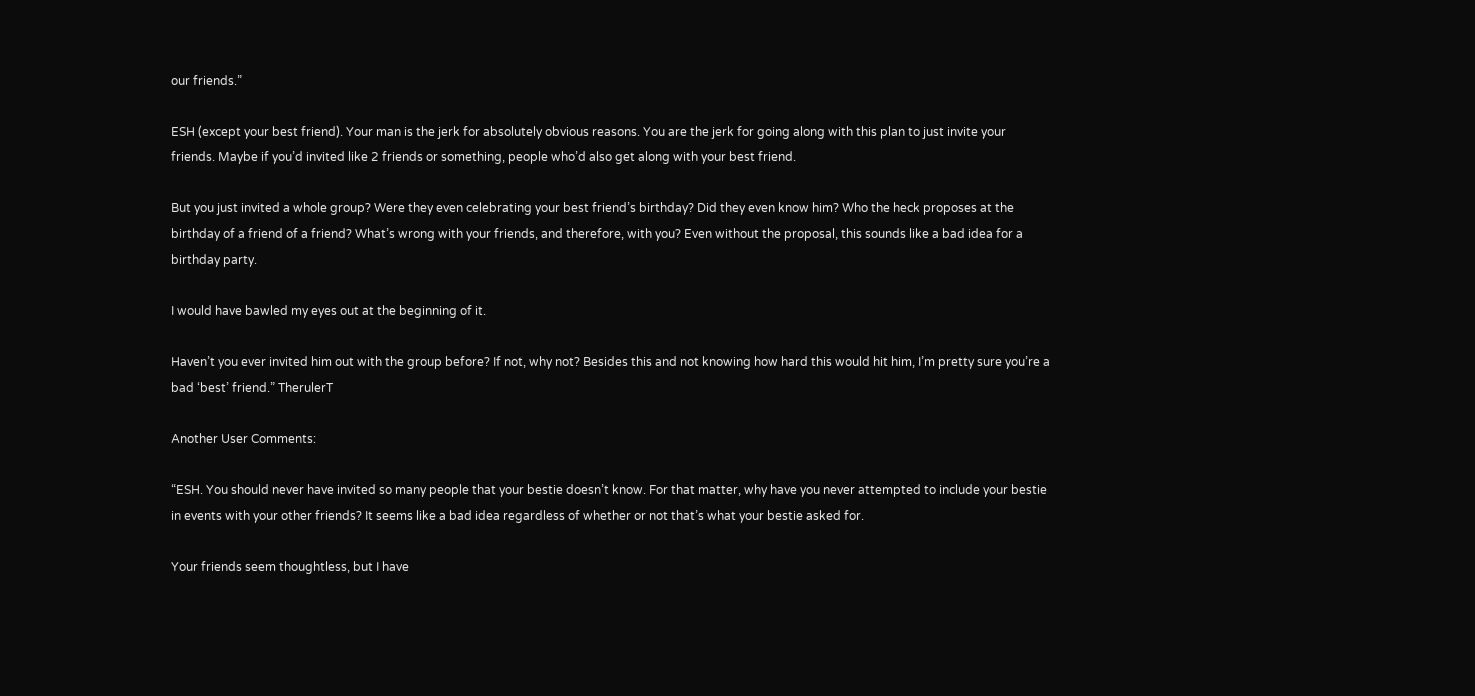our friends.”

ESH (except your best friend). Your man is the jerk for absolutely obvious reasons. You are the jerk for going along with this plan to just invite your friends. Maybe if you’d invited like 2 friends or something, people who’d also get along with your best friend.

But you just invited a whole group? Were they even celebrating your best friend’s birthday? Did they even know him? Who the heck proposes at the birthday of a friend of a friend? What’s wrong with your friends, and therefore, with you? Even without the proposal, this sounds like a bad idea for a birthday party.

I would have bawled my eyes out at the beginning of it.

Haven’t you ever invited him out with the group before? If not, why not? Besides this and not knowing how hard this would hit him, I’m pretty sure you’re a bad ‘best’ friend.” TherulerT

Another User Comments:

“ESH. You should never have invited so many people that your bestie doesn’t know. For that matter, why have you never attempted to include your bestie in events with your other friends? It seems like a bad idea regardless of whether or not that’s what your bestie asked for.

Your friends seem thoughtless, but I have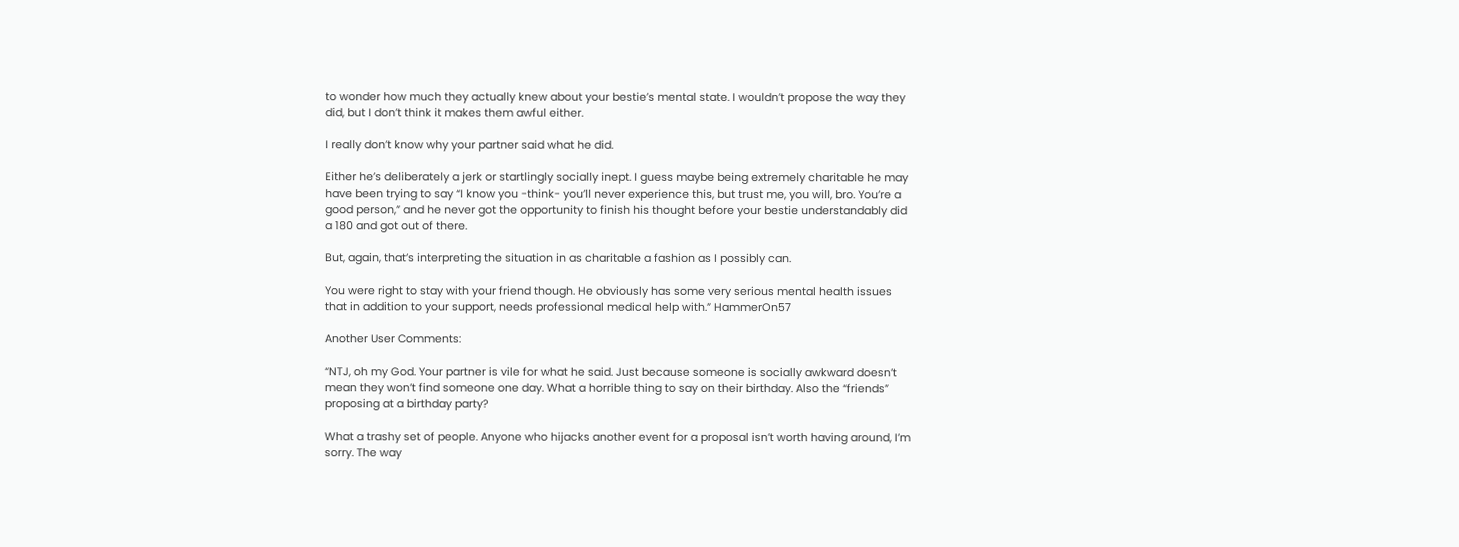to wonder how much they actually knew about your bestie’s mental state. I wouldn’t propose the way they did, but I don’t think it makes them awful either.

I really don’t know why your partner said what he did.

Either he’s deliberately a jerk or startlingly socially inept. I guess maybe being extremely charitable he may have been trying to say “I know you -think- you’ll never experience this, but trust me, you will, bro. You’re a good person,” and he never got the opportunity to finish his thought before your bestie understandably did a 180 and got out of there.

But, again, that’s interpreting the situation in as charitable a fashion as I possibly can.

You were right to stay with your friend though. He obviously has some very serious mental health issues that in addition to your support, needs professional medical help with.” HammerOn57

Another User Comments:

“NTJ, oh my God. Your partner is vile for what he said. Just because someone is socially awkward doesn’t mean they won’t find someone one day. What a horrible thing to say on their birthday. Also the “friends” proposing at a birthday party?

What a trashy set of people. Anyone who hijacks another event for a proposal isn’t worth having around, I’m sorry. The way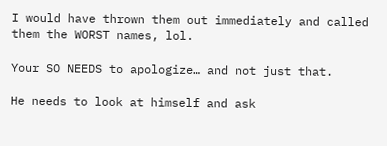I would have thrown them out immediately and called them the WORST names, lol.

Your SO NEEDS to apologize… and not just that.

He needs to look at himself and ask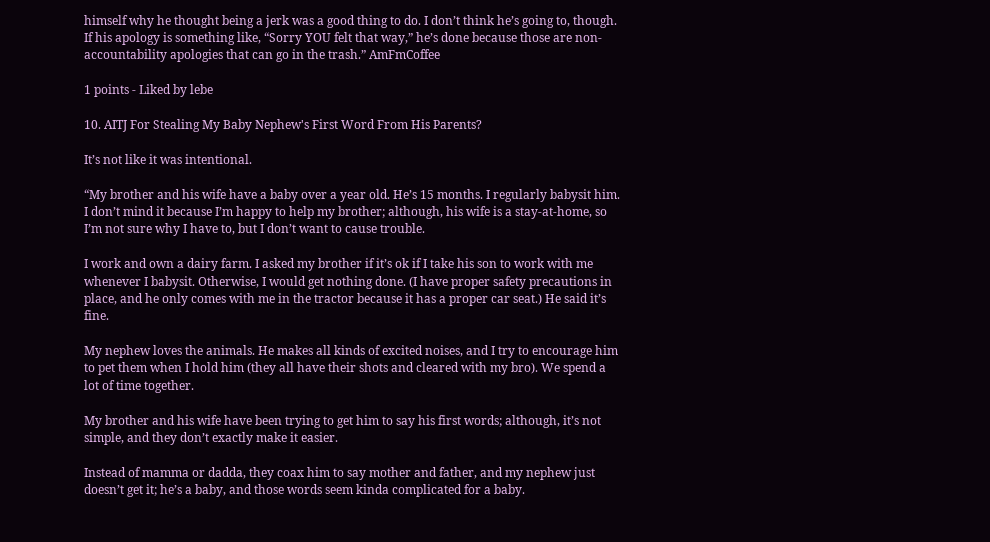himself why he thought being a jerk was a good thing to do. I don’t think he’s going to, though. If his apology is something like, “Sorry YOU felt that way,” he’s done because those are non-accountability apologies that can go in the trash.” AmFmCoffee

1 points - Liked by lebe

10. AITJ For Stealing My Baby Nephew's First Word From His Parents?

It’s not like it was intentional.

“My brother and his wife have a baby over a year old. He’s 15 months. I regularly babysit him. I don’t mind it because I’m happy to help my brother; although, his wife is a stay-at-home, so I’m not sure why I have to, but I don’t want to cause trouble.

I work and own a dairy farm. I asked my brother if it’s ok if I take his son to work with me whenever I babysit. Otherwise, I would get nothing done. (I have proper safety precautions in place, and he only comes with me in the tractor because it has a proper car seat.) He said it’s fine.

My nephew loves the animals. He makes all kinds of excited noises, and I try to encourage him to pet them when I hold him (they all have their shots and cleared with my bro). We spend a lot of time together.

My brother and his wife have been trying to get him to say his first words; although, it’s not simple, and they don’t exactly make it easier.

Instead of mamma or dadda, they coax him to say mother and father, and my nephew just doesn’t get it; he’s a baby, and those words seem kinda complicated for a baby.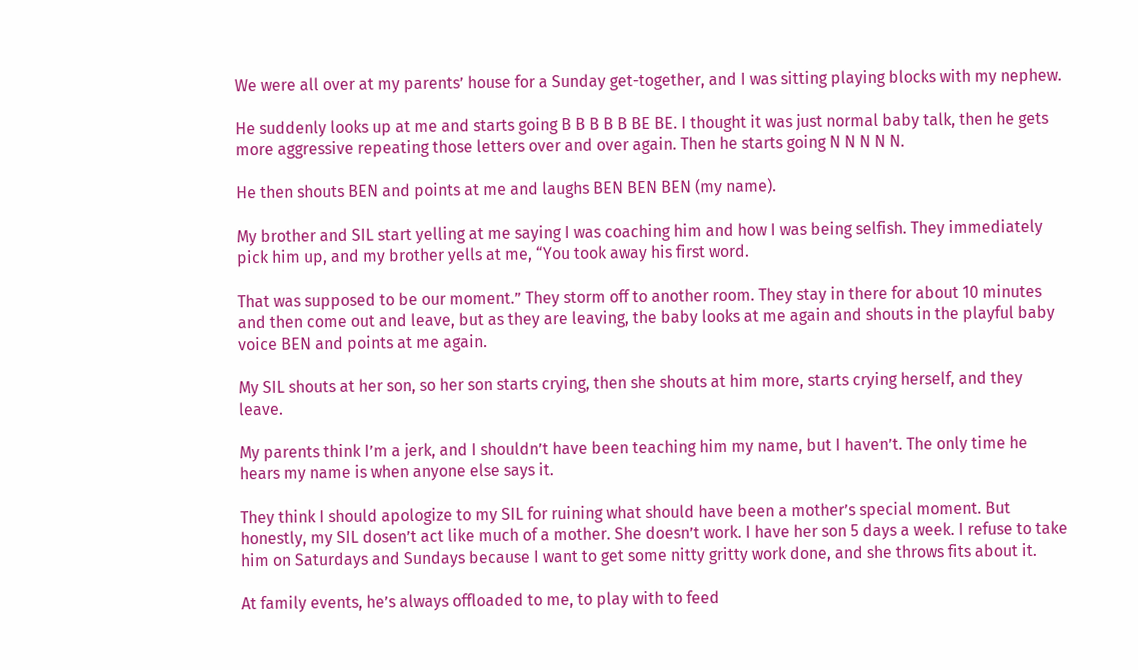We were all over at my parents’ house for a Sunday get-together, and I was sitting playing blocks with my nephew.

He suddenly looks up at me and starts going B B B B B BE BE. I thought it was just normal baby talk, then he gets more aggressive repeating those letters over and over again. Then he starts going N N N N N.

He then shouts BEN and points at me and laughs BEN BEN BEN (my name).

My brother and SIL start yelling at me saying I was coaching him and how I was being selfish. They immediately pick him up, and my brother yells at me, “You took away his first word.

That was supposed to be our moment.” They storm off to another room. They stay in there for about 10 minutes and then come out and leave, but as they are leaving, the baby looks at me again and shouts in the playful baby voice BEN and points at me again.

My SIL shouts at her son, so her son starts crying, then she shouts at him more, starts crying herself, and they leave.

My parents think I’m a jerk, and I shouldn’t have been teaching him my name, but I haven’t. The only time he hears my name is when anyone else says it.

They think I should apologize to my SIL for ruining what should have been a mother’s special moment. But honestly, my SIL dosen’t act like much of a mother. She doesn’t work. I have her son 5 days a week. I refuse to take him on Saturdays and Sundays because I want to get some nitty gritty work done, and she throws fits about it.

At family events, he’s always offloaded to me, to play with to feed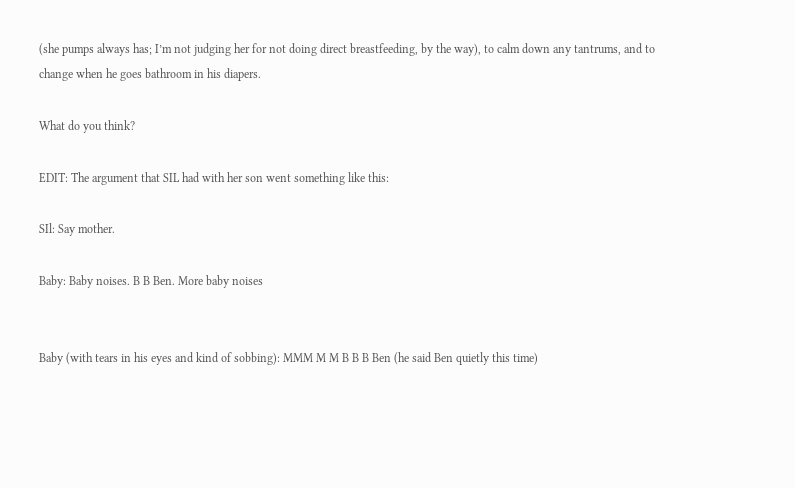(she pumps always has; I’m not judging her for not doing direct breastfeeding, by the way), to calm down any tantrums, and to change when he goes bathroom in his diapers.

What do you think?

EDIT: The argument that SIL had with her son went something like this:

SIl: Say mother.

Baby: Baby noises. B B Ben. More baby noises


Baby (with tears in his eyes and kind of sobbing): MMM M M B B B Ben (he said Ben quietly this time)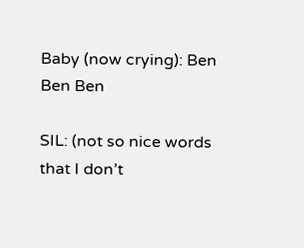Baby (now crying): Ben Ben Ben

SIL: (not so nice words that I don’t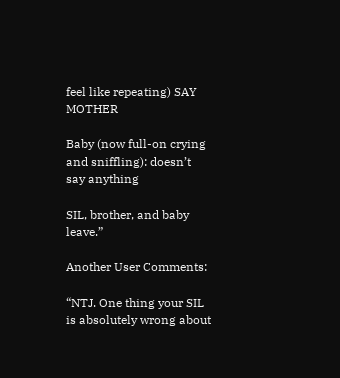feel like repeating) SAY MOTHER

Baby (now full-on crying and sniffling): doesn’t say anything

SIL, brother, and baby leave.”

Another User Comments:

“NTJ. One thing your SIL is absolutely wrong about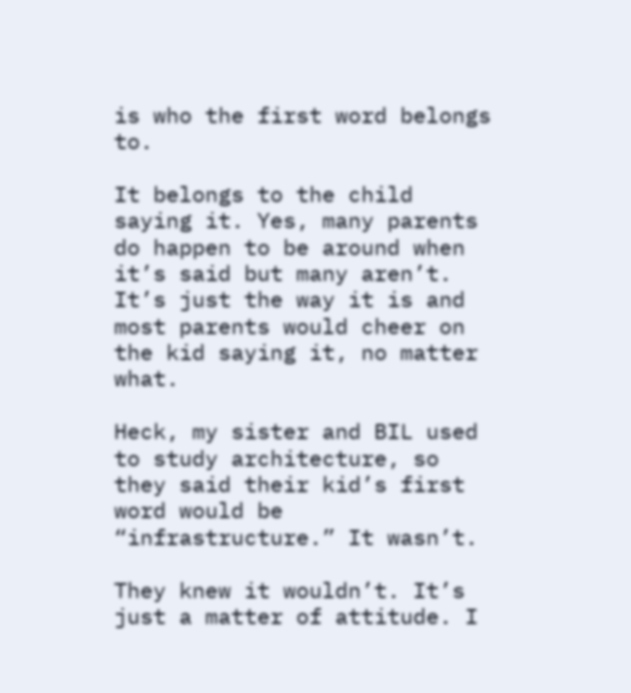is who the first word belongs to.

It belongs to the child saying it. Yes, many parents do happen to be around when it’s said but many aren’t. It’s just the way it is and most parents would cheer on the kid saying it, no matter what.

Heck, my sister and BIL used to study architecture, so they said their kid’s first word would be “infrastructure.” It wasn’t.

They knew it wouldn’t. It’s just a matter of attitude. I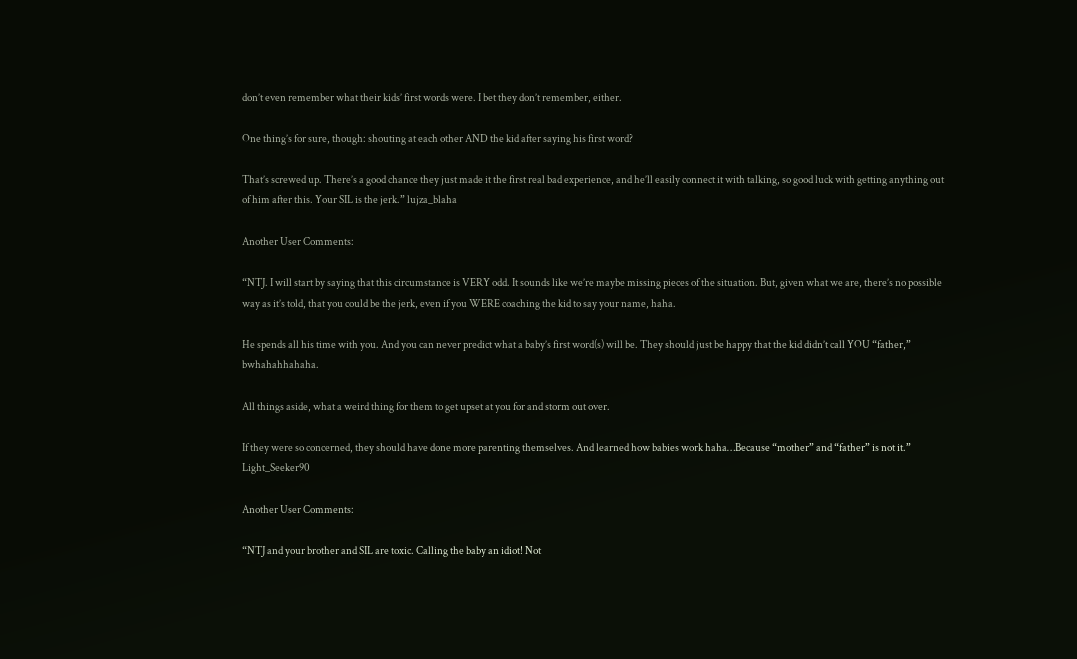don’t even remember what their kids’ first words were. I bet they don’t remember, either.

One thing’s for sure, though: shouting at each other AND the kid after saying his first word?

That’s screwed up. There’s a good chance they just made it the first real bad experience, and he’ll easily connect it with talking, so good luck with getting anything out of him after this. Your SIL is the jerk.” lujza_blaha

Another User Comments:

“NTJ. I will start by saying that this circumstance is VERY odd. It sounds like we’re maybe missing pieces of the situation. But, given what we are, there’s no possible way as it’s told, that you could be the jerk, even if you WERE coaching the kid to say your name, haha.

He spends all his time with you. And you can never predict what a baby’s first word(s) will be. They should just be happy that the kid didn’t call YOU “father,” bwhahahhahaha.

All things aside, what a weird thing for them to get upset at you for and storm out over.

If they were so concerned, they should have done more parenting themselves. And learned how babies work haha…Because “mother” and “father” is not it.” Light_Seeker90

Another User Comments:

“NTJ and your brother and SIL are toxic. Calling the baby an idiot! Not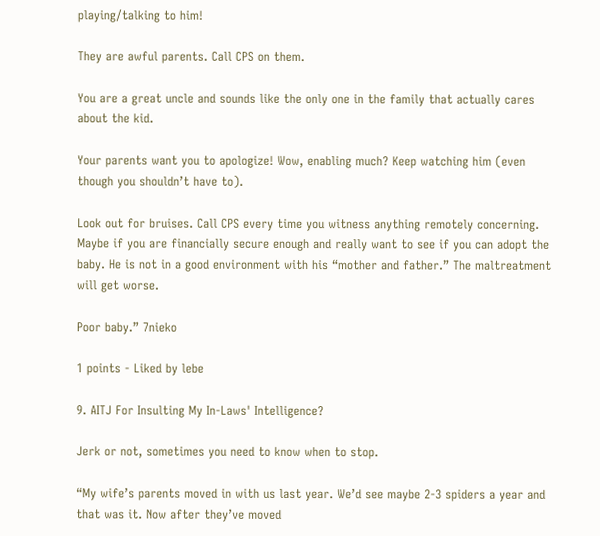playing/talking to him!

They are awful parents. Call CPS on them.

You are a great uncle and sounds like the only one in the family that actually cares about the kid.

Your parents want you to apologize! Wow, enabling much? Keep watching him (even though you shouldn’t have to).

Look out for bruises. Call CPS every time you witness anything remotely concerning. Maybe if you are financially secure enough and really want to see if you can adopt the baby. He is not in a good environment with his “mother and father.” The maltreatment will get worse.

Poor baby.” 7nieko

1 points - Liked by lebe

9. AITJ For Insulting My In-Laws' Intelligence?

Jerk or not, sometimes you need to know when to stop.

“My wife’s parents moved in with us last year. We’d see maybe 2-3 spiders a year and that was it. Now after they’ve moved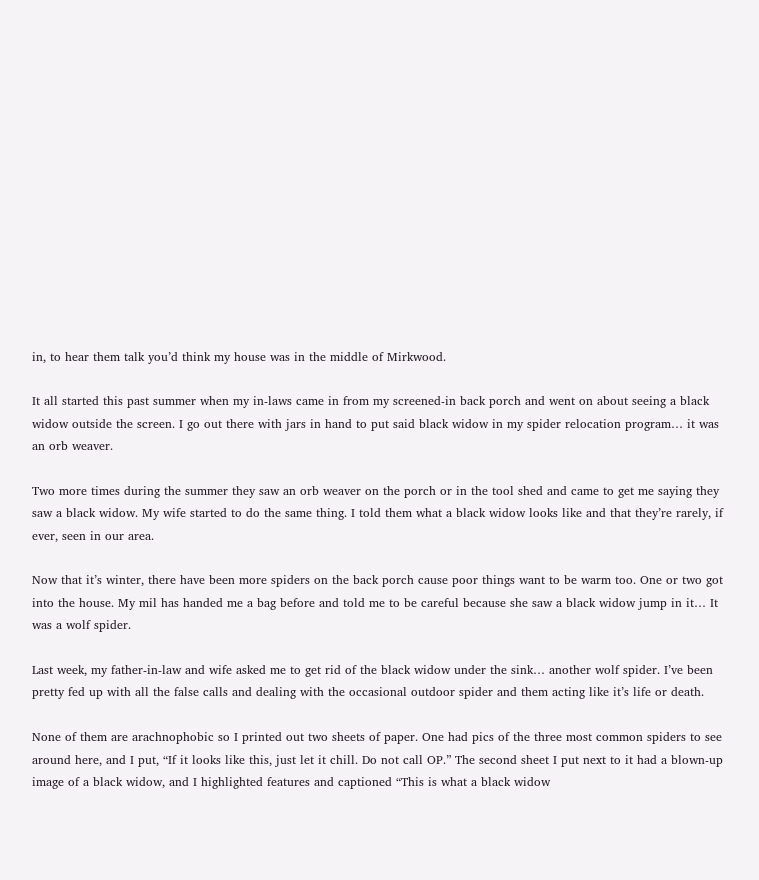in, to hear them talk you’d think my house was in the middle of Mirkwood.

It all started this past summer when my in-laws came in from my screened-in back porch and went on about seeing a black widow outside the screen. I go out there with jars in hand to put said black widow in my spider relocation program… it was an orb weaver.

Two more times during the summer they saw an orb weaver on the porch or in the tool shed and came to get me saying they saw a black widow. My wife started to do the same thing. I told them what a black widow looks like and that they’re rarely, if ever, seen in our area.

Now that it’s winter, there have been more spiders on the back porch cause poor things want to be warm too. One or two got into the house. My mil has handed me a bag before and told me to be careful because she saw a black widow jump in it… It was a wolf spider.

Last week, my father-in-law and wife asked me to get rid of the black widow under the sink… another wolf spider. I’ve been pretty fed up with all the false calls and dealing with the occasional outdoor spider and them acting like it’s life or death.

None of them are arachnophobic so I printed out two sheets of paper. One had pics of the three most common spiders to see around here, and I put, “If it looks like this, just let it chill. Do not call OP.” The second sheet I put next to it had a blown-up image of a black widow, and I highlighted features and captioned “This is what a black widow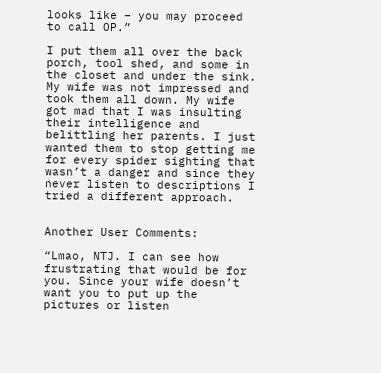looks like – you may proceed to call OP.”

I put them all over the back porch, tool shed, and some in the closet and under the sink. My wife was not impressed and took them all down. My wife got mad that I was insulting their intelligence and belittling her parents. I just wanted them to stop getting me for every spider sighting that wasn’t a danger and since they never listen to descriptions I tried a different approach.


Another User Comments:

“Lmao, NTJ. I can see how frustrating that would be for you. Since your wife doesn’t want you to put up the pictures or listen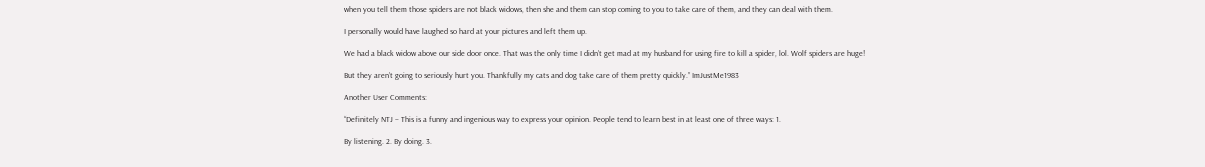when you tell them those spiders are not black widows, then she and them can stop coming to you to take care of them, and they can deal with them.

I personally would have laughed so hard at your pictures and left them up.

We had a black widow above our side door once. That was the only time I didn’t get mad at my husband for using fire to kill a spider, lol. Wolf spiders are huge!

But they aren’t going to seriously hurt you. Thankfully my cats and dog take care of them pretty quickly.” ImJustMe1983

Another User Comments:

“Definitely NTJ – This is a funny and ingenious way to express your opinion. People tend to learn best in at least one of three ways: 1.

By listening. 2. By doing. 3.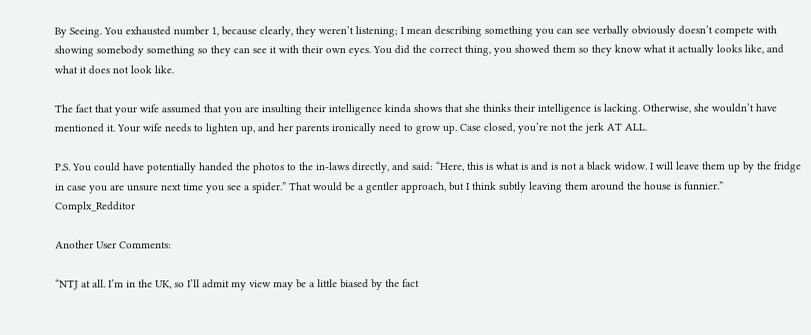By Seeing. You exhausted number 1, because clearly, they weren’t listening; I mean describing something you can see verbally obviously doesn’t compete with showing somebody something so they can see it with their own eyes. You did the correct thing, you showed them so they know what it actually looks like, and what it does not look like.

The fact that your wife assumed that you are insulting their intelligence kinda shows that she thinks their intelligence is lacking. Otherwise, she wouldn’t have mentioned it. Your wife needs to lighten up, and her parents ironically need to grow up. Case closed, you’re not the jerk AT ALL.

P.S. You could have potentially handed the photos to the in-laws directly, and said: “Here, this is what is and is not a black widow. I will leave them up by the fridge in case you are unsure next time you see a spider.” That would be a gentler approach, but I think subtly leaving them around the house is funnier.” Complx_Redditor

Another User Comments:

“NTJ at all. I’m in the UK, so I’ll admit my view may be a little biased by the fact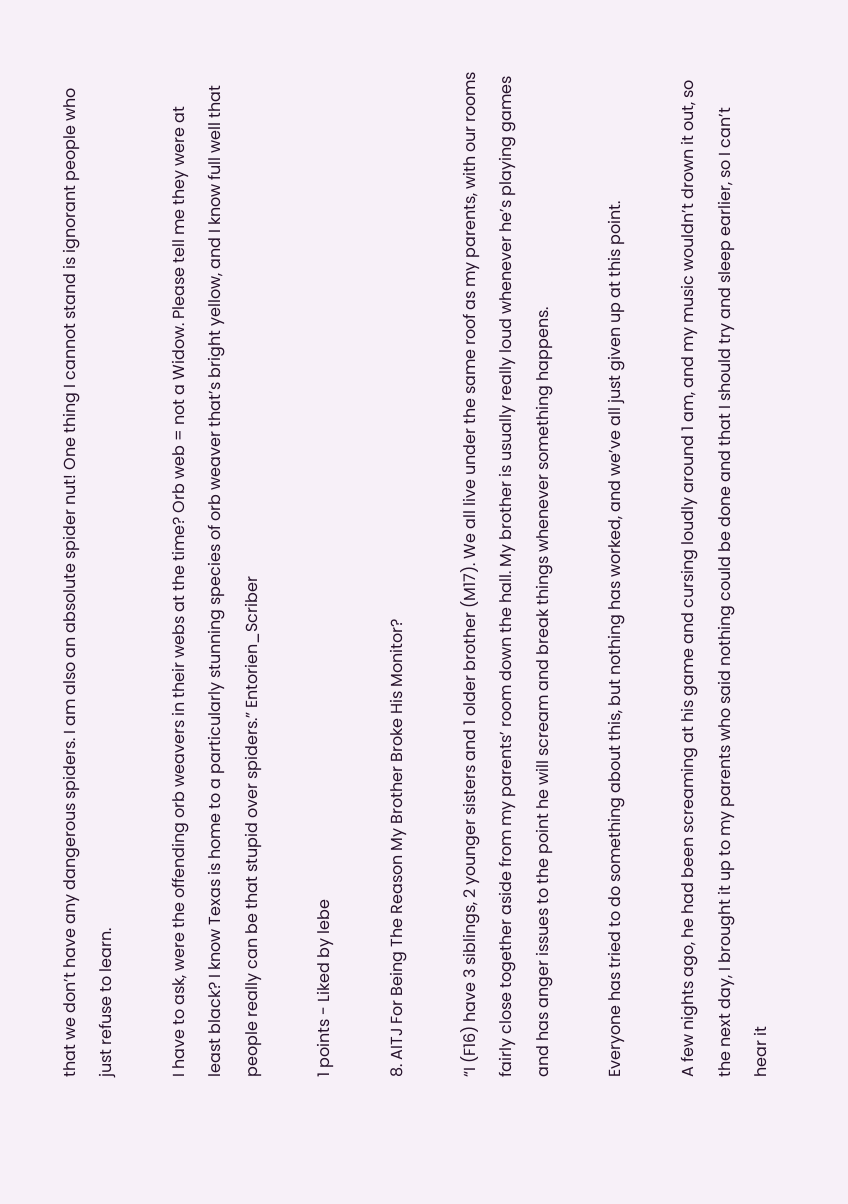that we don’t have any dangerous spiders. I am also an absolute spider nut! One thing I cannot stand is ignorant people who just refuse to learn.

I have to ask, were the offending orb weavers in their webs at the time? Orb web = not a Widow. Please tell me they were at least black? I know Texas is home to a particularly stunning species of orb weaver that’s bright yellow, and I know full well that people really can be that stupid over spiders.” Entorien_Scriber

1 points - Liked by lebe

8. AITJ For Being The Reason My Brother Broke His Monitor?

“I (F16) have 3 siblings, 2 younger sisters and 1 older brother (M17). We all live under the same roof as my parents, with our rooms fairly close together aside from my parents’ room down the hall. My brother is usually really loud whenever he’s playing games and has anger issues to the point he will scream and break things whenever something happens.

Everyone has tried to do something about this, but nothing has worked, and we’ve all just given up at this point.

A few nights ago, he had been screaming at his game and cursing loudly around 1 am, and my music wouldn’t drown it out, so the next day, I brought it up to my parents who said nothing could be done and that I should try and sleep earlier, so I can’t hear it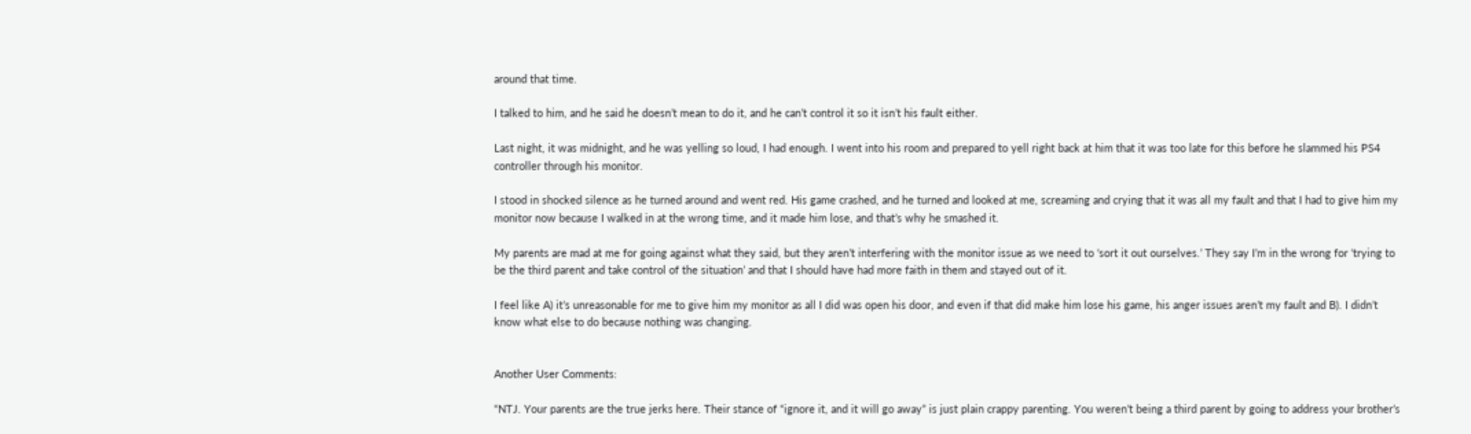around that time.

I talked to him, and he said he doesn’t mean to do it, and he can’t control it so it isn’t his fault either.

Last night, it was midnight, and he was yelling so loud, I had enough. I went into his room and prepared to yell right back at him that it was too late for this before he slammed his PS4 controller through his monitor.

I stood in shocked silence as he turned around and went red. His game crashed, and he turned and looked at me, screaming and crying that it was all my fault and that I had to give him my monitor now because I walked in at the wrong time, and it made him lose, and that’s why he smashed it.

My parents are mad at me for going against what they said, but they aren’t interfering with the monitor issue as we need to ‘sort it out ourselves.’ They say I’m in the wrong for ‘trying to be the third parent and take control of the situation’ and that I should have had more faith in them and stayed out of it.

I feel like A) it’s unreasonable for me to give him my monitor as all I did was open his door, and even if that did make him lose his game, his anger issues aren’t my fault and B). I didn’t know what else to do because nothing was changing.


Another User Comments:

“NTJ. Your parents are the true jerks here. Their stance of “ignore it, and it will go away” is just plain crappy parenting. You weren’t being a third parent by going to address your brother’s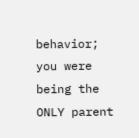behavior; you were being the ONLY parent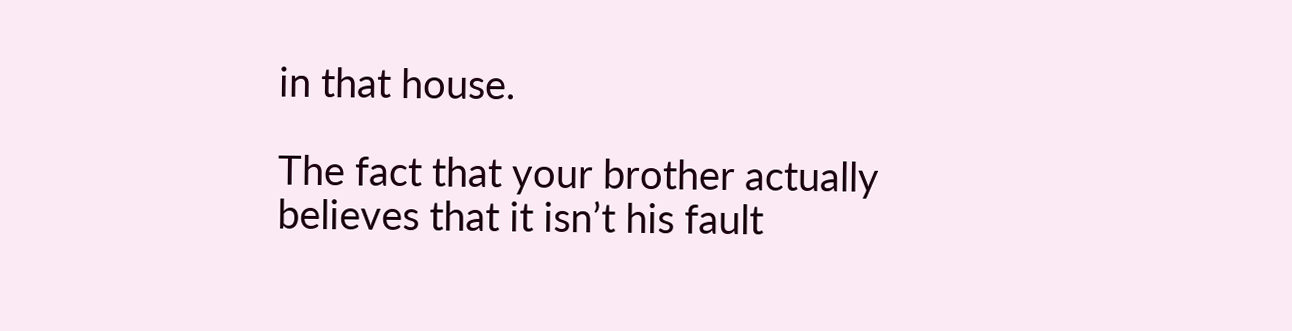in that house.

The fact that your brother actually believes that it isn’t his fault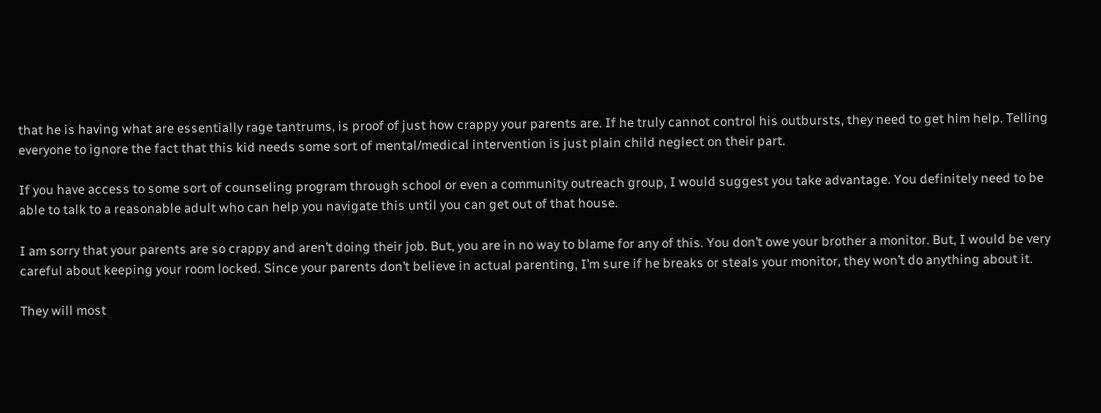that he is having what are essentially rage tantrums, is proof of just how crappy your parents are. If he truly cannot control his outbursts, they need to get him help. Telling everyone to ignore the fact that this kid needs some sort of mental/medical intervention is just plain child neglect on their part.

If you have access to some sort of counseling program through school or even a community outreach group, I would suggest you take advantage. You definitely need to be able to talk to a reasonable adult who can help you navigate this until you can get out of that house.

I am sorry that your parents are so crappy and aren’t doing their job. But, you are in no way to blame for any of this. You don’t owe your brother a monitor. But, I would be very careful about keeping your room locked. Since your parents don’t believe in actual parenting, I’m sure if he breaks or steals your monitor, they won’t do anything about it.

They will most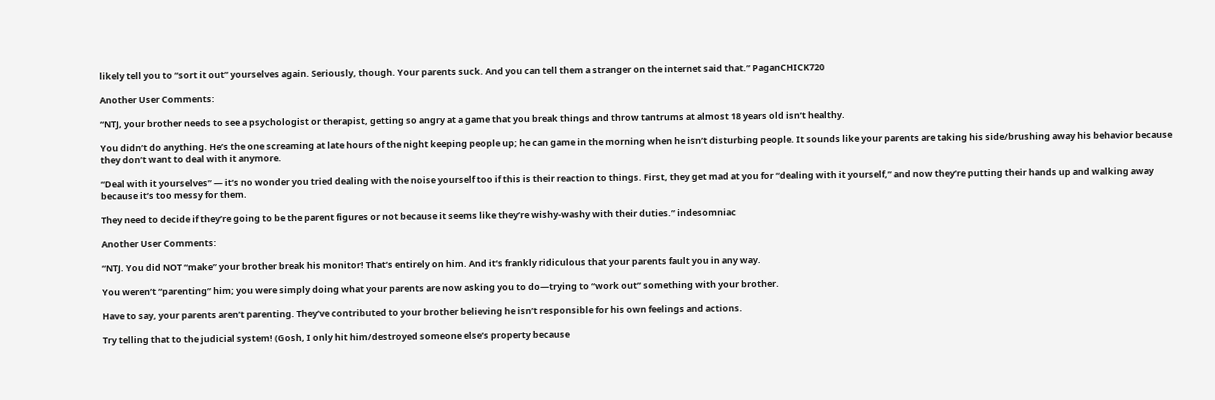likely tell you to “sort it out” yourselves again. Seriously, though. Your parents suck. And you can tell them a stranger on the internet said that.” PaganCHICK720

Another User Comments:

“NTJ, your brother needs to see a psychologist or therapist, getting so angry at a game that you break things and throw tantrums at almost 18 years old isn’t healthy.

You didn’t do anything. He’s the one screaming at late hours of the night keeping people up; he can game in the morning when he isn’t disturbing people. It sounds like your parents are taking his side/brushing away his behavior because they don’t want to deal with it anymore.

“Deal with it yourselves” — it’s no wonder you tried dealing with the noise yourself too if this is their reaction to things. First, they get mad at you for “dealing with it yourself,” and now they’re putting their hands up and walking away because it’s too messy for them.

They need to decide if they’re going to be the parent figures or not because it seems like they’re wishy-washy with their duties.” indesomniac

Another User Comments:

“NTJ. You did NOT “make” your brother break his monitor! That’s entirely on him. And it’s frankly ridiculous that your parents fault you in any way.

You weren’t “parenting” him; you were simply doing what your parents are now asking you to do—trying to “work out” something with your brother.

Have to say, your parents aren’t parenting. They’ve contributed to your brother believing he isn’t responsible for his own feelings and actions.

Try telling that to the judicial system! (Gosh, I only hit him/destroyed someone else’s property because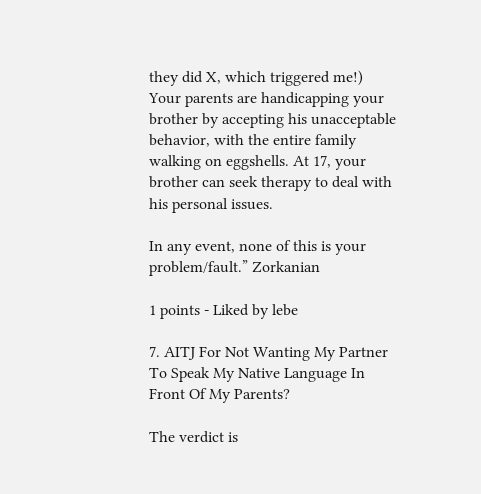they did X, which triggered me!) Your parents are handicapping your brother by accepting his unacceptable behavior, with the entire family walking on eggshells. At 17, your brother can seek therapy to deal with his personal issues.

In any event, none of this is your problem/fault.” Zorkanian

1 points - Liked by lebe

7. AITJ For Not Wanting My Partner To Speak My Native Language In Front Of My Parents?

The verdict is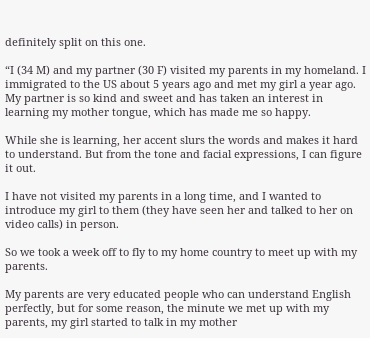definitely split on this one.

“I (34 M) and my partner (30 F) visited my parents in my homeland. I immigrated to the US about 5 years ago and met my girl a year ago. My partner is so kind and sweet and has taken an interest in learning my mother tongue, which has made me so happy.

While she is learning, her accent slurs the words and makes it hard to understand. But from the tone and facial expressions, I can figure it out.

I have not visited my parents in a long time, and I wanted to introduce my girl to them (they have seen her and talked to her on video calls) in person.

So we took a week off to fly to my home country to meet up with my parents.

My parents are very educated people who can understand English perfectly, but for some reason, the minute we met up with my parents, my girl started to talk in my mother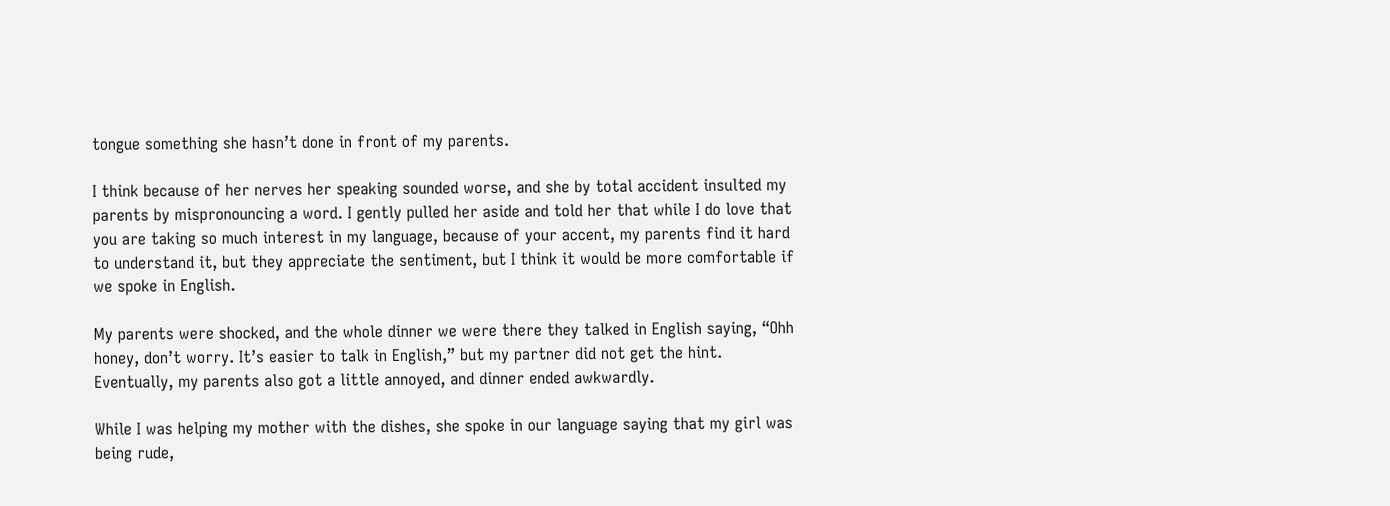tongue something she hasn’t done in front of my parents.

I think because of her nerves her speaking sounded worse, and she by total accident insulted my parents by mispronouncing a word. I gently pulled her aside and told her that while I do love that you are taking so much interest in my language, because of your accent, my parents find it hard to understand it, but they appreciate the sentiment, but I think it would be more comfortable if we spoke in English.

My parents were shocked, and the whole dinner we were there they talked in English saying, “Ohh honey, don’t worry. It’s easier to talk in English,” but my partner did not get the hint. Eventually, my parents also got a little annoyed, and dinner ended awkwardly.

While I was helping my mother with the dishes, she spoke in our language saying that my girl was being rude,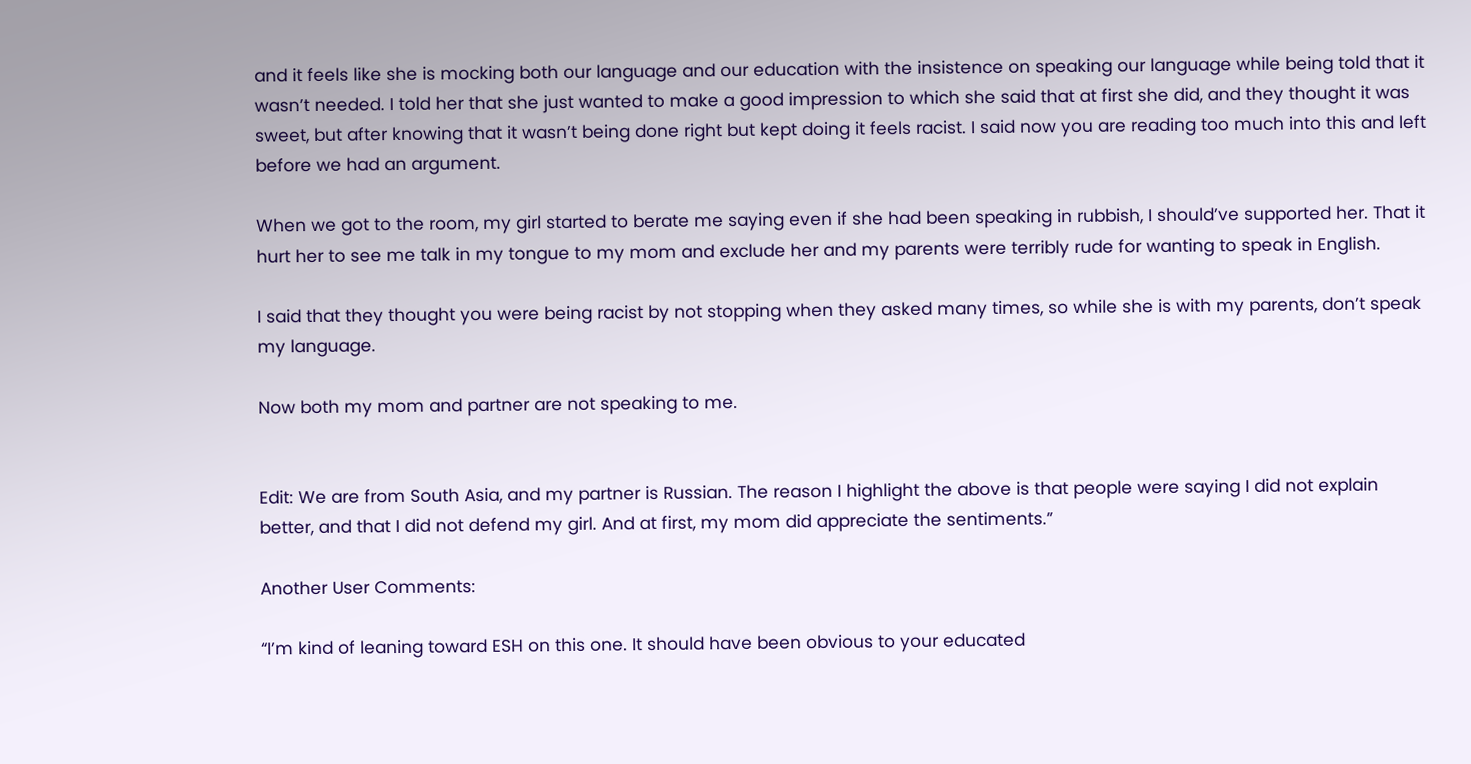and it feels like she is mocking both our language and our education with the insistence on speaking our language while being told that it wasn’t needed. I told her that she just wanted to make a good impression to which she said that at first she did, and they thought it was sweet, but after knowing that it wasn’t being done right but kept doing it feels racist. I said now you are reading too much into this and left before we had an argument.

When we got to the room, my girl started to berate me saying even if she had been speaking in rubbish, I should’ve supported her. That it hurt her to see me talk in my tongue to my mom and exclude her and my parents were terribly rude for wanting to speak in English.

I said that they thought you were being racist by not stopping when they asked many times, so while she is with my parents, don’t speak my language.

Now both my mom and partner are not speaking to me.


Edit: We are from South Asia, and my partner is Russian. The reason I highlight the above is that people were saying I did not explain better, and that I did not defend my girl. And at first, my mom did appreciate the sentiments.”

Another User Comments:

“I’m kind of leaning toward ESH on this one. It should have been obvious to your educated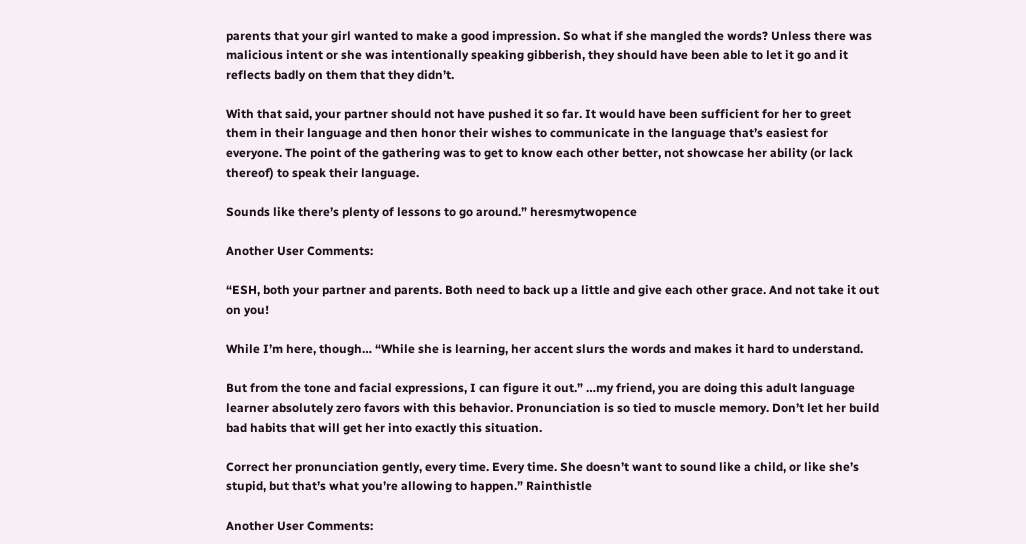parents that your girl wanted to make a good impression. So what if she mangled the words? Unless there was malicious intent or she was intentionally speaking gibberish, they should have been able to let it go and it reflects badly on them that they didn’t.

With that said, your partner should not have pushed it so far. It would have been sufficient for her to greet them in their language and then honor their wishes to communicate in the language that’s easiest for everyone. The point of the gathering was to get to know each other better, not showcase her ability (or lack thereof) to speak their language.

Sounds like there’s plenty of lessons to go around.” heresmytwopence

Another User Comments:

“ESH, both your partner and parents. Both need to back up a little and give each other grace. And not take it out on you!

While I’m here, though… “While she is learning, her accent slurs the words and makes it hard to understand.

But from the tone and facial expressions, I can figure it out.” …my friend, you are doing this adult language learner absolutely zero favors with this behavior. Pronunciation is so tied to muscle memory. Don’t let her build bad habits that will get her into exactly this situation.

Correct her pronunciation gently, every time. Every time. She doesn’t want to sound like a child, or like she’s stupid, but that’s what you’re allowing to happen.” Rainthistle

Another User Comments: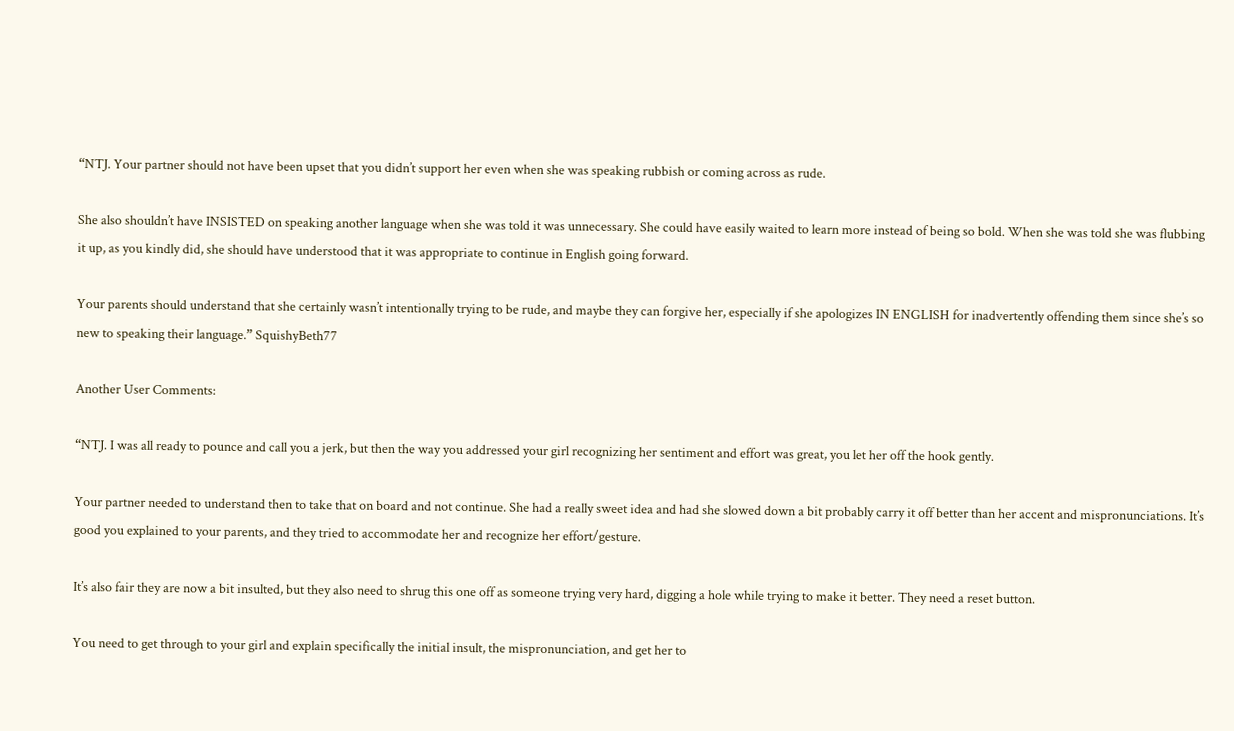“NTJ. Your partner should not have been upset that you didn’t support her even when she was speaking rubbish or coming across as rude.

She also shouldn’t have INSISTED on speaking another language when she was told it was unnecessary. She could have easily waited to learn more instead of being so bold. When she was told she was flubbing it up, as you kindly did, she should have understood that it was appropriate to continue in English going forward.

Your parents should understand that she certainly wasn’t intentionally trying to be rude, and maybe they can forgive her, especially if she apologizes IN ENGLISH for inadvertently offending them since she’s so new to speaking their language.” SquishyBeth77

Another User Comments:

“NTJ. I was all ready to pounce and call you a jerk, but then the way you addressed your girl recognizing her sentiment and effort was great, you let her off the hook gently.

Your partner needed to understand then to take that on board and not continue. She had a really sweet idea and had she slowed down a bit probably carry it off better than her accent and mispronunciations. It’s good you explained to your parents, and they tried to accommodate her and recognize her effort/gesture.

It’s also fair they are now a bit insulted, but they also need to shrug this one off as someone trying very hard, digging a hole while trying to make it better. They need a reset button.

You need to get through to your girl and explain specifically the initial insult, the mispronunciation, and get her to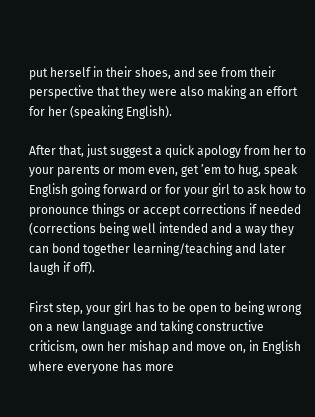put herself in their shoes, and see from their perspective that they were also making an effort for her (speaking English).

After that, just suggest a quick apology from her to your parents or mom even, get ’em to hug, speak English going forward or for your girl to ask how to pronounce things or accept corrections if needed (corrections being well intended and a way they can bond together learning/teaching and later laugh if off).

First step, your girl has to be open to being wrong on a new language and taking constructive criticism, own her mishap and move on, in English where everyone has more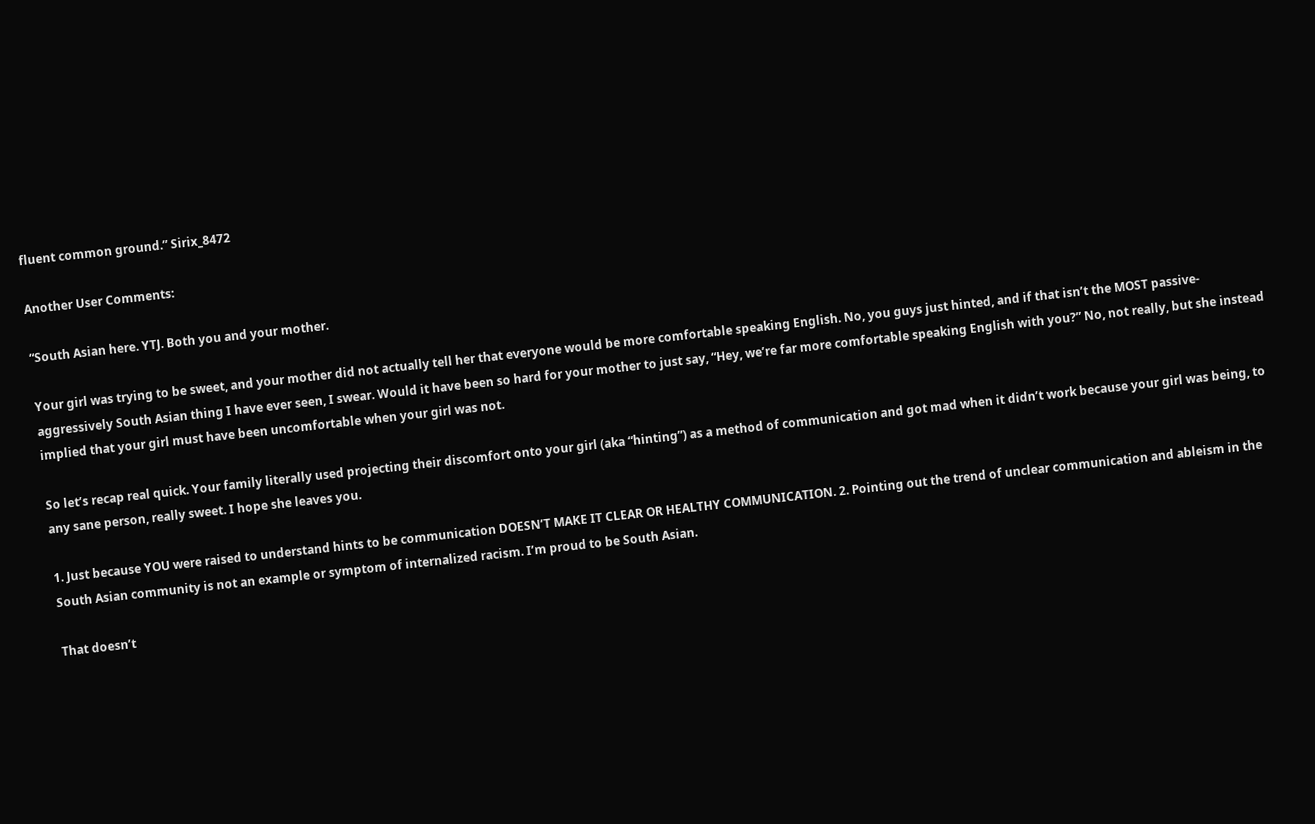fluent common ground.” Sirix_8472

Another User Comments:

“South Asian here. YTJ. Both you and your mother.

Your girl was trying to be sweet, and your mother did not actually tell her that everyone would be more comfortable speaking English. No, you guys just hinted, and if that isn’t the MOST passive-aggressively South Asian thing I have ever seen, I swear. Would it have been so hard for your mother to just say, “Hey, we’re far more comfortable speaking English with you?” No, not really, but she instead implied that your girl must have been uncomfortable when your girl was not.

So let’s recap real quick. Your family literally used projecting their discomfort onto your girl (aka “hinting”) as a method of communication and got mad when it didn’t work because your girl was being, to any sane person, really sweet. I hope she leaves you.

1. Just because YOU were raised to understand hints to be communication DOESN’T MAKE IT CLEAR OR HEALTHY COMMUNICATION. 2. Pointing out the trend of unclear communication and ableism in the South Asian community is not an example or symptom of internalized racism. I’m proud to be South Asian.

That doesn’t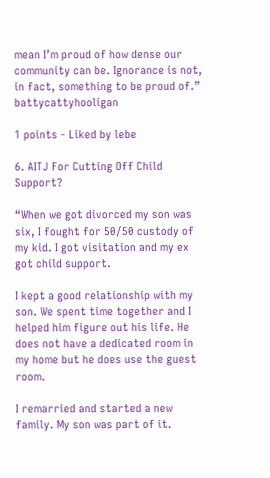mean I’m proud of how dense our community can be. Ignorance is not, in fact, something to be proud of.” battycattyhooligan

1 points - Liked by lebe

6. AITJ For Cutting Off Child Support?

“When we got divorced my son was six, I fought for 50/50 custody of my kid. I got visitation and my ex got child support.

I kept a good relationship with my son. We spent time together and I helped him figure out his life. He does not have a dedicated room in my home but he does use the guest room.

I remarried and started a new family. My son was part of it.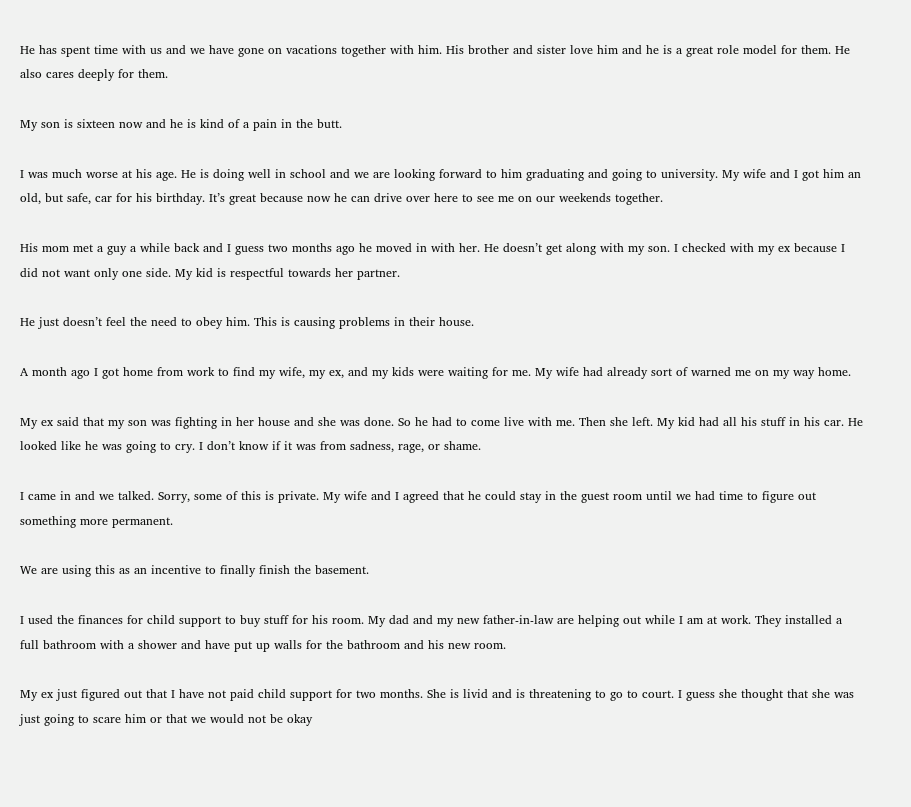He has spent time with us and we have gone on vacations together with him. His brother and sister love him and he is a great role model for them. He also cares deeply for them.

My son is sixteen now and he is kind of a pain in the butt.

I was much worse at his age. He is doing well in school and we are looking forward to him graduating and going to university. My wife and I got him an old, but safe, car for his birthday. It’s great because now he can drive over here to see me on our weekends together.

His mom met a guy a while back and I guess two months ago he moved in with her. He doesn’t get along with my son. I checked with my ex because I did not want only one side. My kid is respectful towards her partner.

He just doesn’t feel the need to obey him. This is causing problems in their house.

A month ago I got home from work to find my wife, my ex, and my kids were waiting for me. My wife had already sort of warned me on my way home.

My ex said that my son was fighting in her house and she was done. So he had to come live with me. Then she left. My kid had all his stuff in his car. He looked like he was going to cry. I don’t know if it was from sadness, rage, or shame.

I came in and we talked. Sorry, some of this is private. My wife and I agreed that he could stay in the guest room until we had time to figure out something more permanent.

We are using this as an incentive to finally finish the basement.

I used the finances for child support to buy stuff for his room. My dad and my new father-in-law are helping out while I am at work. They installed a full bathroom with a shower and have put up walls for the bathroom and his new room.

My ex just figured out that I have not paid child support for two months. She is livid and is threatening to go to court. I guess she thought that she was just going to scare him or that we would not be okay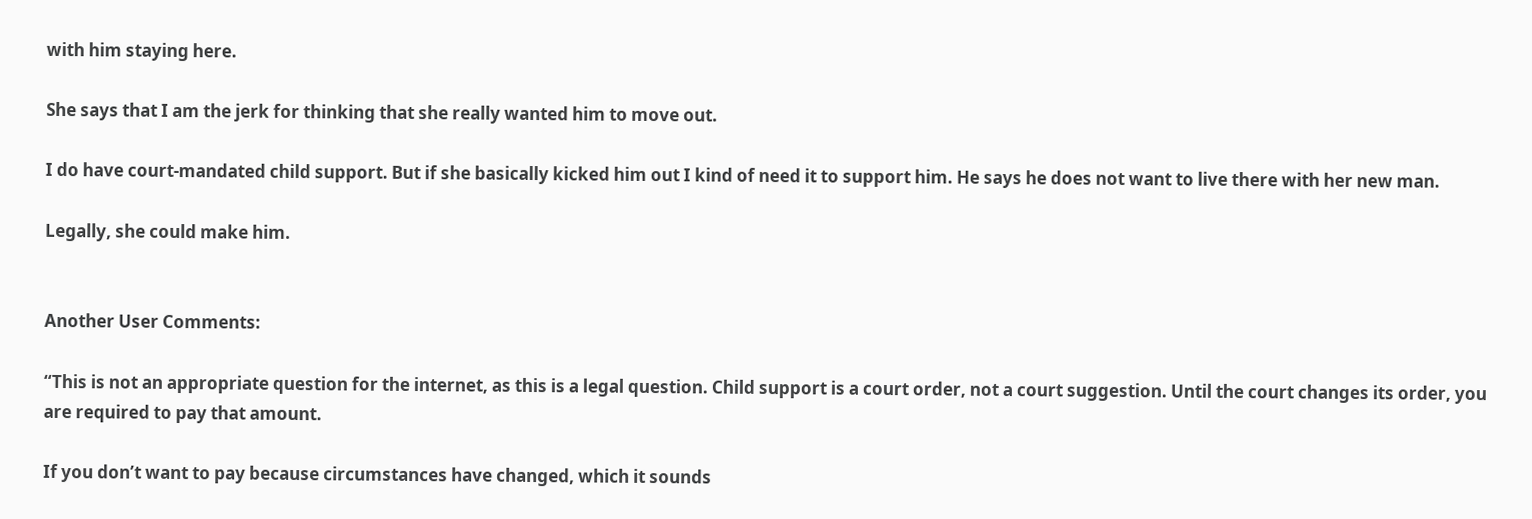with him staying here.

She says that I am the jerk for thinking that she really wanted him to move out.

I do have court-mandated child support. But if she basically kicked him out I kind of need it to support him. He says he does not want to live there with her new man.

Legally, she could make him.


Another User Comments:

“This is not an appropriate question for the internet, as this is a legal question. Child support is a court order, not a court suggestion. Until the court changes its order, you are required to pay that amount.

If you don’t want to pay because circumstances have changed, which it sounds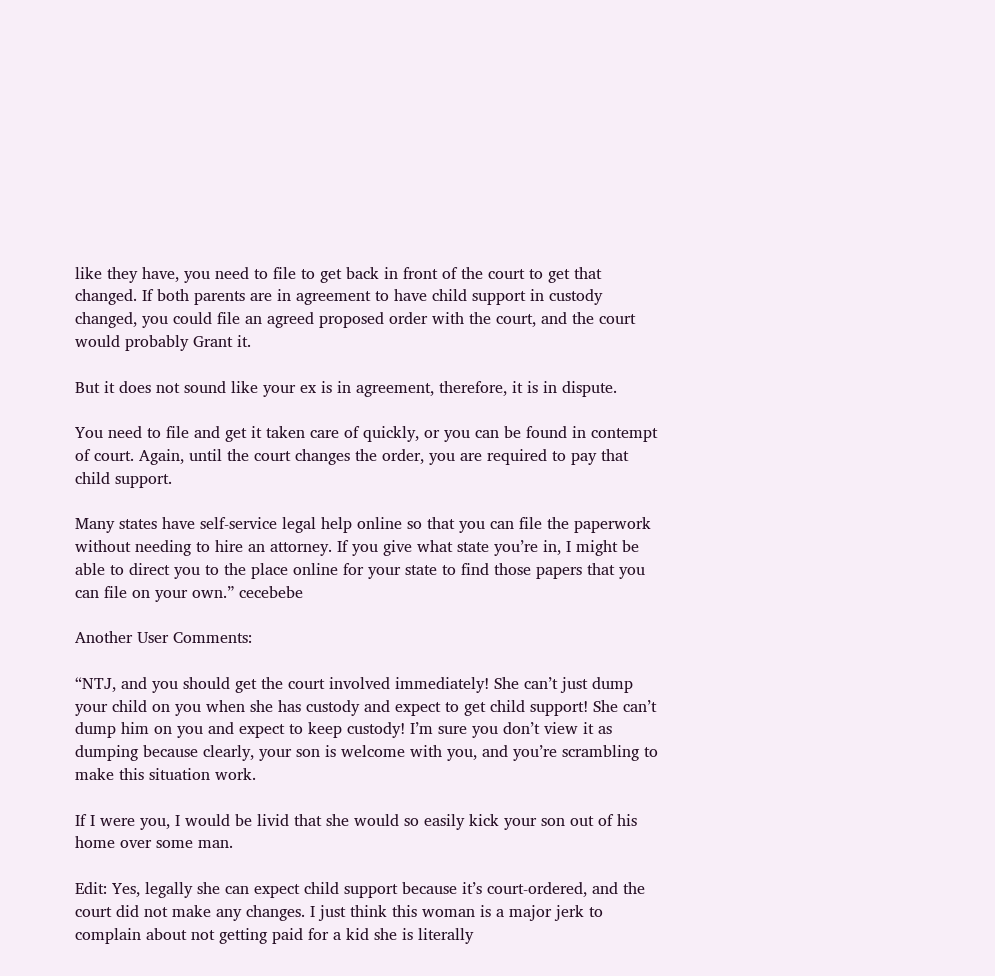like they have, you need to file to get back in front of the court to get that changed. If both parents are in agreement to have child support in custody changed, you could file an agreed proposed order with the court, and the court would probably Grant it.

But it does not sound like your ex is in agreement, therefore, it is in dispute.

You need to file and get it taken care of quickly, or you can be found in contempt of court. Again, until the court changes the order, you are required to pay that child support.

Many states have self-service legal help online so that you can file the paperwork without needing to hire an attorney. If you give what state you’re in, I might be able to direct you to the place online for your state to find those papers that you can file on your own.” cecebebe

Another User Comments:

“NTJ, and you should get the court involved immediately! She can’t just dump your child on you when she has custody and expect to get child support! She can’t dump him on you and expect to keep custody! I’m sure you don’t view it as dumping because clearly, your son is welcome with you, and you’re scrambling to make this situation work.

If I were you, I would be livid that she would so easily kick your son out of his home over some man.

Edit: Yes, legally she can expect child support because it’s court-ordered, and the court did not make any changes. I just think this woman is a major jerk to complain about not getting paid for a kid she is literally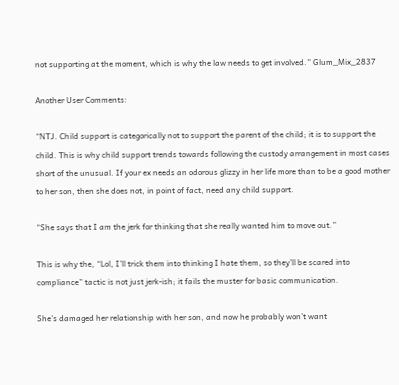not supporting at the moment, which is why the law needs to get involved.” Glum_Mix_2837

Another User Comments:

“NTJ. Child support is categorically not to support the parent of the child; it is to support the child. This is why child support trends towards following the custody arrangement in most cases short of the unusual. If your ex needs an odorous glizzy in her life more than to be a good mother to her son, then she does not, in point of fact, need any child support.

“She says that I am the jerk for thinking that she really wanted him to move out.”

This is why the, “Lol, I’ll trick them into thinking I hate them, so they’ll be scared into compliance” tactic is not just jerk-ish; it fails the muster for basic communication.

She’s damaged her relationship with her son, and now he probably won’t want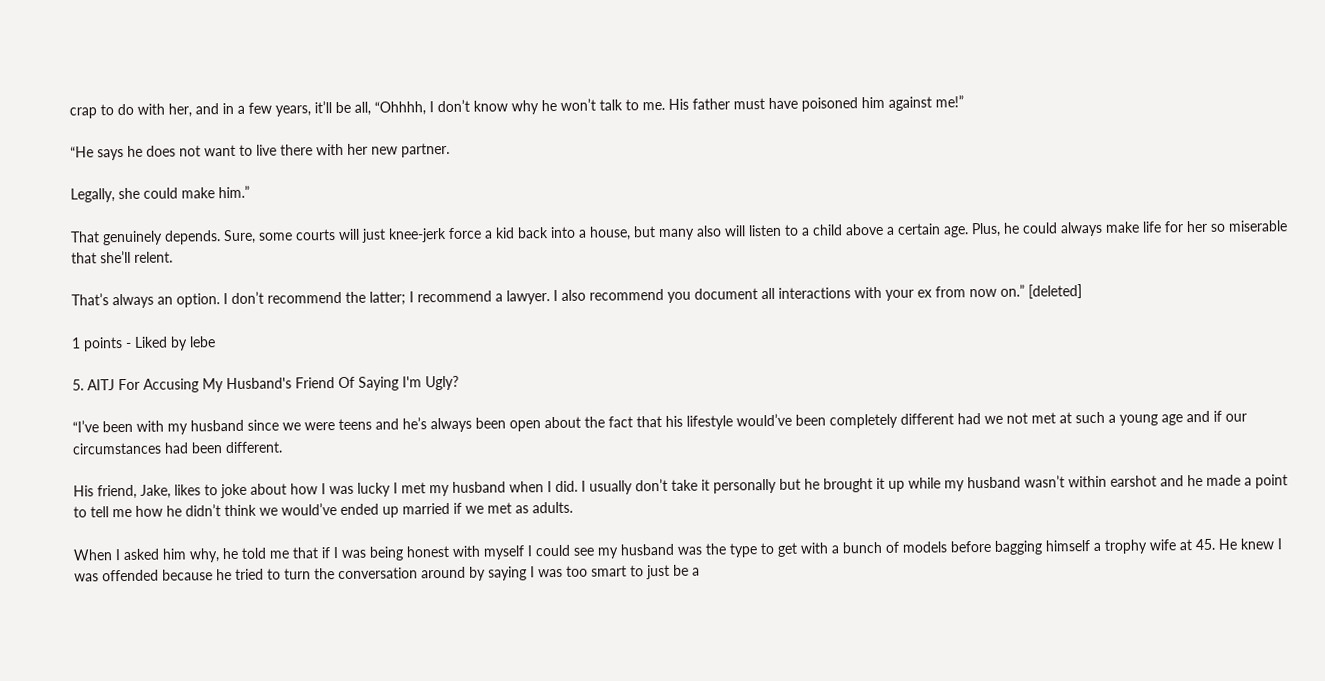crap to do with her, and in a few years, it’ll be all, “Ohhhh, I don’t know why he won’t talk to me. His father must have poisoned him against me!”

“He says he does not want to live there with her new partner.

Legally, she could make him.”

That genuinely depends. Sure, some courts will just knee-jerk force a kid back into a house, but many also will listen to a child above a certain age. Plus, he could always make life for her so miserable that she’ll relent.

That’s always an option. I don’t recommend the latter; I recommend a lawyer. I also recommend you document all interactions with your ex from now on.” [deleted]

1 points - Liked by lebe

5. AITJ For Accusing My Husband's Friend Of Saying I'm Ugly?

“I’ve been with my husband since we were teens and he’s always been open about the fact that his lifestyle would’ve been completely different had we not met at such a young age and if our circumstances had been different.

His friend, Jake, likes to joke about how I was lucky I met my husband when I did. I usually don’t take it personally but he brought it up while my husband wasn’t within earshot and he made a point to tell me how he didn’t think we would’ve ended up married if we met as adults.

When I asked him why, he told me that if I was being honest with myself I could see my husband was the type to get with a bunch of models before bagging himself a trophy wife at 45. He knew I was offended because he tried to turn the conversation around by saying I was too smart to just be a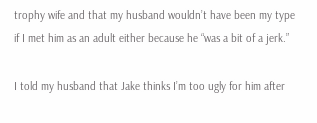trophy wife and that my husband wouldn’t have been my type if I met him as an adult either because he “was a bit of a jerk.”

I told my husband that Jake thinks I’m too ugly for him after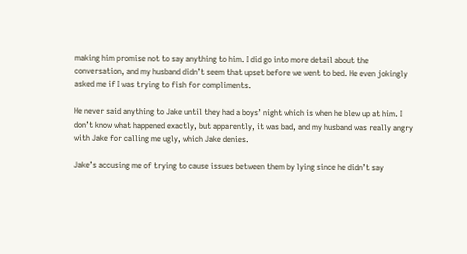making him promise not to say anything to him. I did go into more detail about the conversation, and my husband didn’t seem that upset before we went to bed. He even jokingly asked me if I was trying to fish for compliments.

He never said anything to Jake until they had a boys’ night which is when he blew up at him. I don’t know what happened exactly, but apparently, it was bad, and my husband was really angry with Jake for calling me ugly, which Jake denies.

Jake’s accusing me of trying to cause issues between them by lying since he didn’t say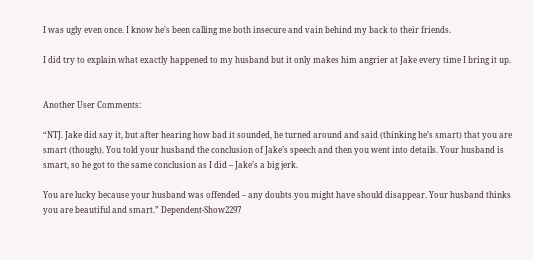I was ugly even once. I know he’s been calling me both insecure and vain behind my back to their friends.

I did try to explain what exactly happened to my husband but it only makes him angrier at Jake every time I bring it up.


Another User Comments:

“NTJ. Jake did say it, but after hearing how bad it sounded, he turned around and said (thinking he’s smart) that you are smart (though). You told your husband the conclusion of Jake’s speech and then you went into details. Your husband is smart, so he got to the same conclusion as I did – Jake’s a big jerk.

You are lucky because your husband was offended – any doubts you might have should disappear. Your husband thinks you are beautiful and smart.” Dependent-Show2297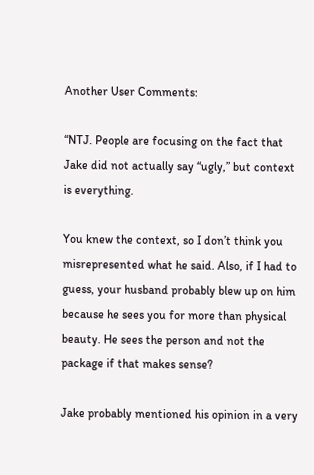Another User Comments:

“NTJ. People are focusing on the fact that Jake did not actually say “ugly,” but context is everything.

You knew the context, so I don’t think you misrepresented what he said. Also, if I had to guess, your husband probably blew up on him because he sees you for more than physical beauty. He sees the person and not the package if that makes sense?

Jake probably mentioned his opinion in a very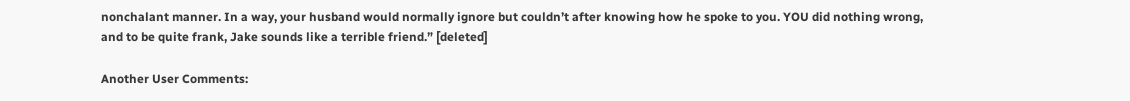nonchalant manner. In a way, your husband would normally ignore but couldn’t after knowing how he spoke to you. YOU did nothing wrong, and to be quite frank, Jake sounds like a terrible friend.” [deleted]

Another User Comments: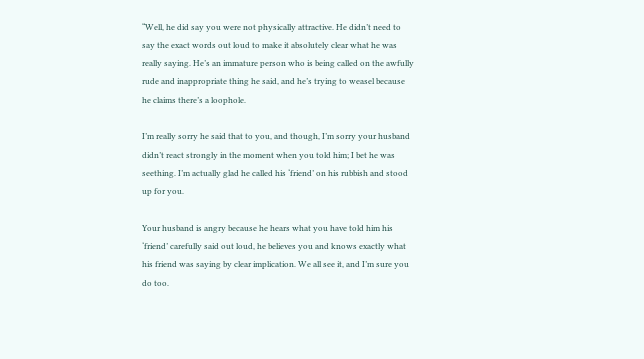“Well, he did say you were not physically attractive. He didn’t need to say the exact words out loud to make it absolutely clear what he was really saying. He’s an immature person who is being called on the awfully rude and inappropriate thing he said, and he’s trying to weasel because he claims there’s a loophole.

I’m really sorry he said that to you, and though, I’m sorry your husband didn’t react strongly in the moment when you told him; I bet he was seething. I’m actually glad he called his ‘friend’ on his rubbish and stood up for you.

Your husband is angry because he hears what you have told him his ‘friend’ carefully said out loud, he believes you and knows exactly what his friend was saying by clear implication. We all see it, and I’m sure you do too.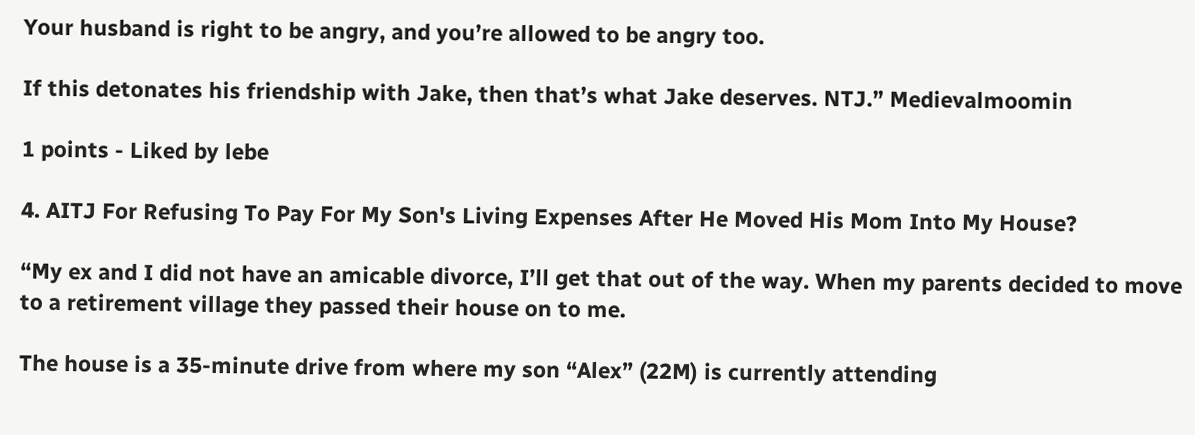Your husband is right to be angry, and you’re allowed to be angry too.

If this detonates his friendship with Jake, then that’s what Jake deserves. NTJ.” Medievalmoomin

1 points - Liked by lebe

4. AITJ For Refusing To Pay For My Son's Living Expenses After He Moved His Mom Into My House?

“My ex and I did not have an amicable divorce, I’ll get that out of the way. When my parents decided to move to a retirement village they passed their house on to me.

The house is a 35-minute drive from where my son “Alex” (22M) is currently attending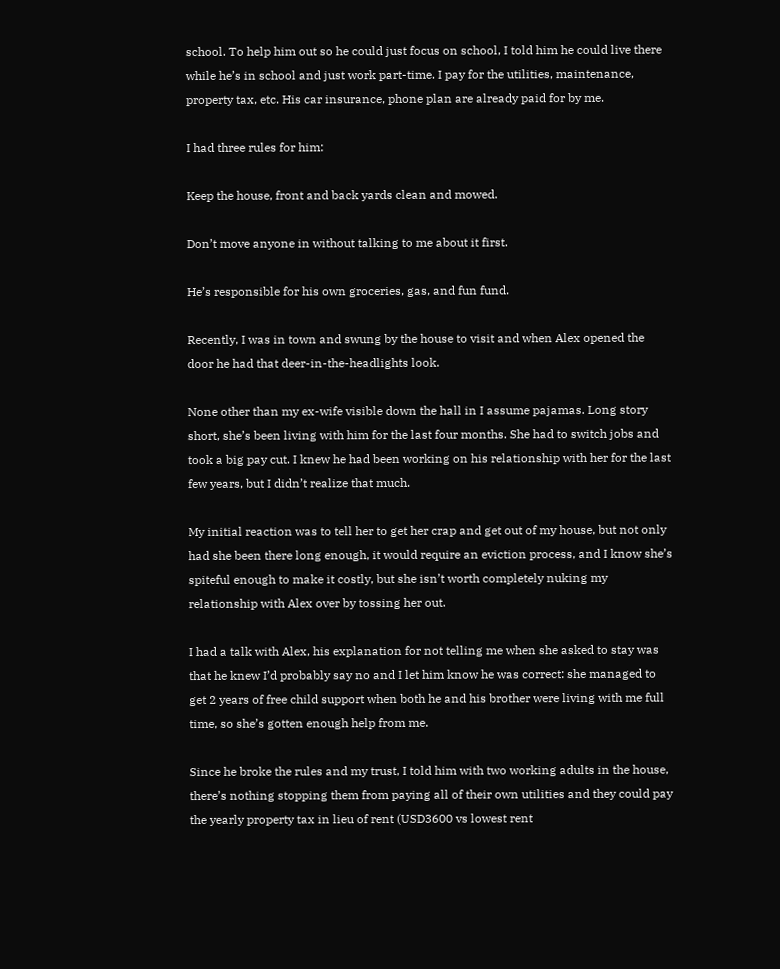school. To help him out so he could just focus on school, I told him he could live there while he’s in school and just work part-time. I pay for the utilities, maintenance, property tax, etc. His car insurance, phone plan are already paid for by me.

I had three rules for him:

Keep the house, front and back yards clean and mowed.

Don’t move anyone in without talking to me about it first.

He’s responsible for his own groceries, gas, and fun fund.

Recently, I was in town and swung by the house to visit and when Alex opened the door he had that deer-in-the-headlights look.

None other than my ex-wife visible down the hall in I assume pajamas. Long story short, she’s been living with him for the last four months. She had to switch jobs and took a big pay cut. I knew he had been working on his relationship with her for the last few years, but I didn’t realize that much.

My initial reaction was to tell her to get her crap and get out of my house, but not only had she been there long enough, it would require an eviction process, and I know she’s spiteful enough to make it costly, but she isn’t worth completely nuking my relationship with Alex over by tossing her out.

I had a talk with Alex, his explanation for not telling me when she asked to stay was that he knew I’d probably say no and I let him know he was correct: she managed to get 2 years of free child support when both he and his brother were living with me full time, so she’s gotten enough help from me.

Since he broke the rules and my trust, I told him with two working adults in the house, there’s nothing stopping them from paying all of their own utilities and they could pay the yearly property tax in lieu of rent (USD3600 vs lowest rent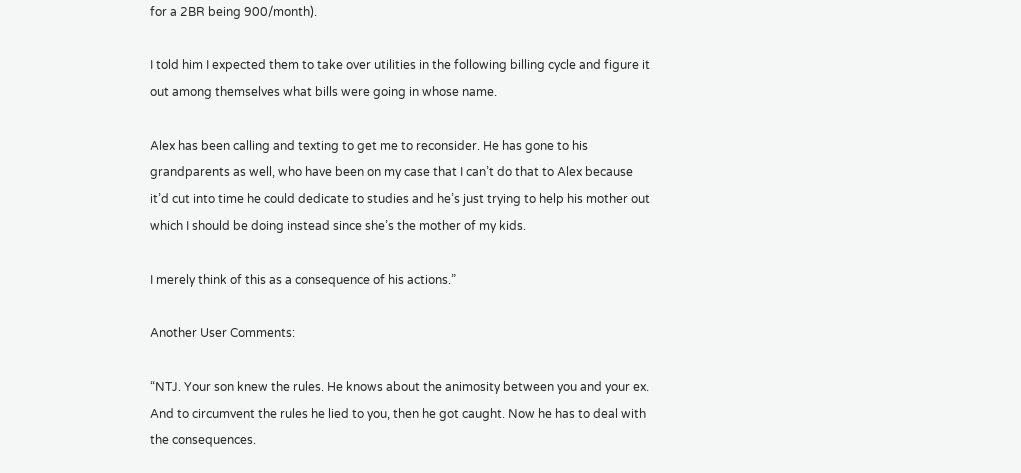for a 2BR being 900/month).

I told him I expected them to take over utilities in the following billing cycle and figure it out among themselves what bills were going in whose name.

Alex has been calling and texting to get me to reconsider. He has gone to his grandparents as well, who have been on my case that I can’t do that to Alex because it’d cut into time he could dedicate to studies and he’s just trying to help his mother out which I should be doing instead since she’s the mother of my kids.

I merely think of this as a consequence of his actions.”

Another User Comments:

“NTJ. Your son knew the rules. He knows about the animosity between you and your ex. And to circumvent the rules he lied to you, then he got caught. Now he has to deal with the consequences.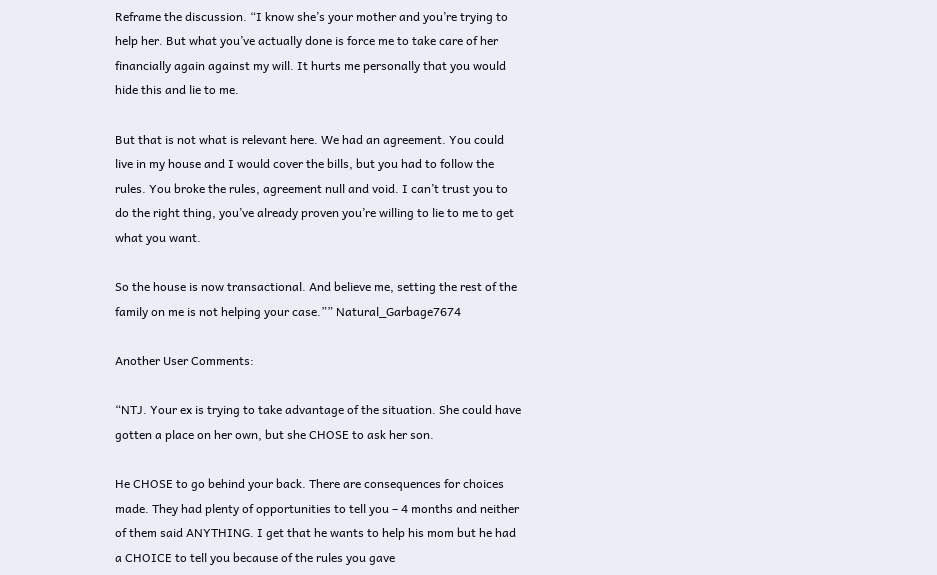Reframe the discussion. “I know she’s your mother and you’re trying to help her. But what you’ve actually done is force me to take care of her financially again against my will. It hurts me personally that you would hide this and lie to me.

But that is not what is relevant here. We had an agreement. You could live in my house and I would cover the bills, but you had to follow the rules. You broke the rules, agreement null and void. I can’t trust you to do the right thing, you’ve already proven you’re willing to lie to me to get what you want.

So the house is now transactional. And believe me, setting the rest of the family on me is not helping your case.”” Natural_Garbage7674

Another User Comments:

“NTJ. Your ex is trying to take advantage of the situation. She could have gotten a place on her own, but she CHOSE to ask her son.

He CHOSE to go behind your back. There are consequences for choices made. They had plenty of opportunities to tell you – 4 months and neither of them said ANYTHING. I get that he wants to help his mom but he had a CHOICE to tell you because of the rules you gave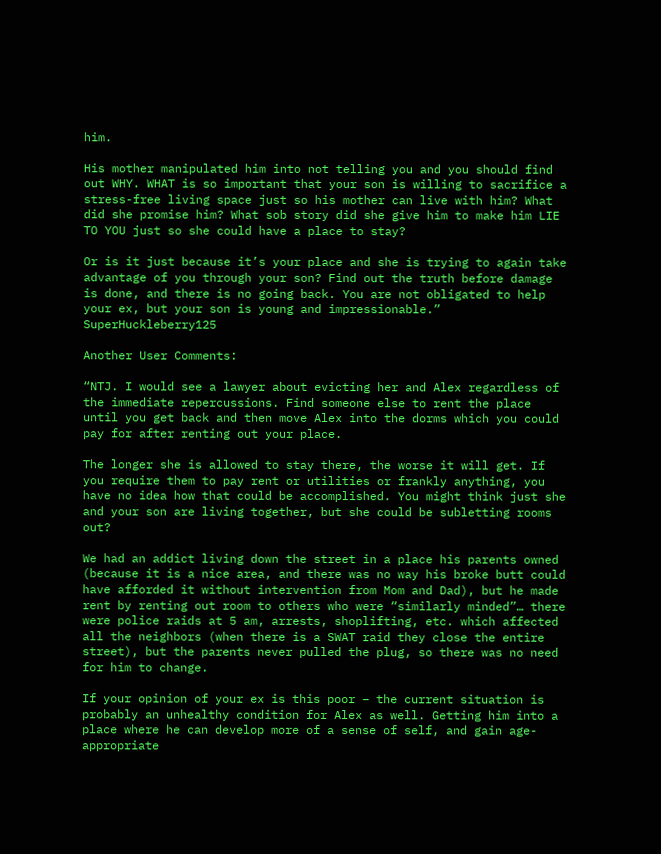him.

His mother manipulated him into not telling you and you should find out WHY. WHAT is so important that your son is willing to sacrifice a stress-free living space just so his mother can live with him? What did she promise him? What sob story did she give him to make him LIE TO YOU just so she could have a place to stay?

Or is it just because it’s your place and she is trying to again take advantage of you through your son? Find out the truth before damage is done, and there is no going back. You are not obligated to help your ex, but your son is young and impressionable.” SuperHuckleberry125

Another User Comments:

“NTJ. I would see a lawyer about evicting her and Alex regardless of the immediate repercussions. Find someone else to rent the place until you get back and then move Alex into the dorms which you could pay for after renting out your place.

The longer she is allowed to stay there, the worse it will get. If you require them to pay rent or utilities or frankly anything, you have no idea how that could be accomplished. You might think just she and your son are living together, but she could be subletting rooms out?

We had an addict living down the street in a place his parents owned (because it is a nice area, and there was no way his broke butt could have afforded it without intervention from Mom and Dad), but he made rent by renting out room to others who were “similarly minded”… there were police raids at 5 am, arrests, shoplifting, etc. which affected all the neighbors (when there is a SWAT raid they close the entire street), but the parents never pulled the plug, so there was no need for him to change.

If your opinion of your ex is this poor – the current situation is probably an unhealthy condition for Alex as well. Getting him into a place where he can develop more of a sense of self, and gain age-appropriate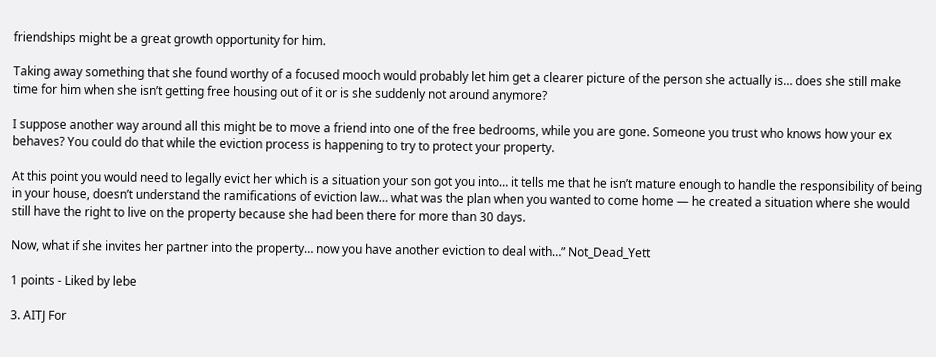friendships might be a great growth opportunity for him.

Taking away something that she found worthy of a focused mooch would probably let him get a clearer picture of the person she actually is… does she still make time for him when she isn’t getting free housing out of it or is she suddenly not around anymore?

I suppose another way around all this might be to move a friend into one of the free bedrooms, while you are gone. Someone you trust who knows how your ex behaves? You could do that while the eviction process is happening to try to protect your property.

At this point you would need to legally evict her which is a situation your son got you into… it tells me that he isn’t mature enough to handle the responsibility of being in your house, doesn’t understand the ramifications of eviction law… what was the plan when you wanted to come home — he created a situation where she would still have the right to live on the property because she had been there for more than 30 days.

Now, what if she invites her partner into the property… now you have another eviction to deal with…” Not_Dead_Yett

1 points - Liked by lebe

3. AITJ For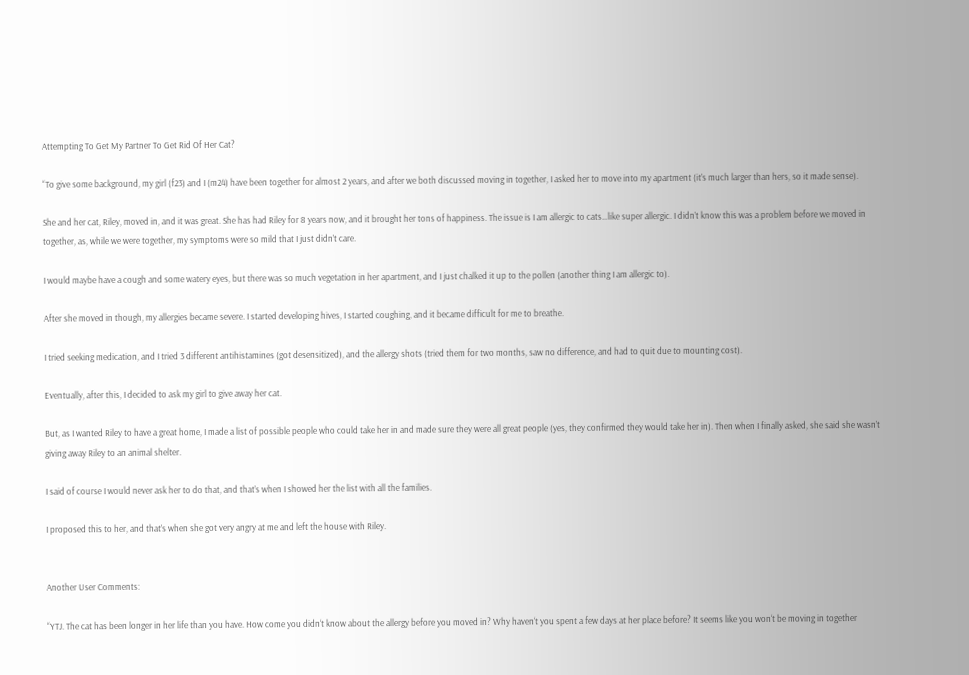Attempting To Get My Partner To Get Rid Of Her Cat?

“To give some background, my girl (f23) and I (m24) have been together for almost 2 years, and after we both discussed moving in together, I asked her to move into my apartment (it’s much larger than hers, so it made sense).

She and her cat, Riley, moved in, and it was great. She has had Riley for 8 years now, and it brought her tons of happiness. The issue is I am allergic to cats…like super allergic. I didn’t know this was a problem before we moved in together, as, while we were together, my symptoms were so mild that I just didn’t care.

I would maybe have a cough and some watery eyes, but there was so much vegetation in her apartment, and I just chalked it up to the pollen (another thing I am allergic to).

After she moved in though, my allergies became severe. I started developing hives, I started coughing, and it became difficult for me to breathe.

I tried seeking medication, and I tried 3 different antihistamines (got desensitized), and the allergy shots (tried them for two months, saw no difference, and had to quit due to mounting cost).

Eventually, after this, I decided to ask my girl to give away her cat.

But, as I wanted Riley to have a great home, I made a list of possible people who could take her in and made sure they were all great people (yes, they confirmed they would take her in). Then when I finally asked, she said she wasn’t giving away Riley to an animal shelter.

I said of course I would never ask her to do that, and that’s when I showed her the list with all the families.

I proposed this to her, and that’s when she got very angry at me and left the house with Riley.


Another User Comments:

“YTJ. The cat has been longer in her life than you have. How come you didn‘t know about the allergy before you moved in? Why haven‘t you spent a few days at her place before? It seems like you won‘t be moving in together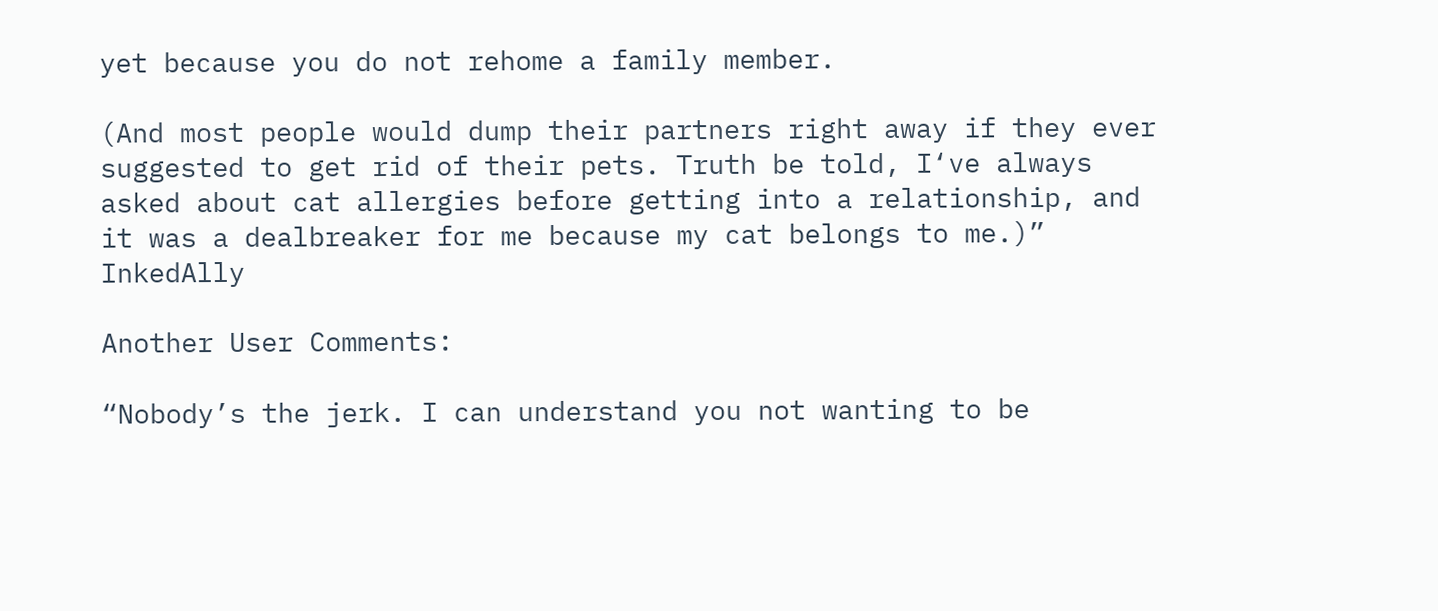yet because you do not rehome a family member.

(And most people would dump their partners right away if they ever suggested to get rid of their pets. Truth be told, I‘ve always asked about cat allergies before getting into a relationship, and it was a dealbreaker for me because my cat belongs to me.)” InkedAlly

Another User Comments:

“Nobody’s the jerk. I can understand you not wanting to be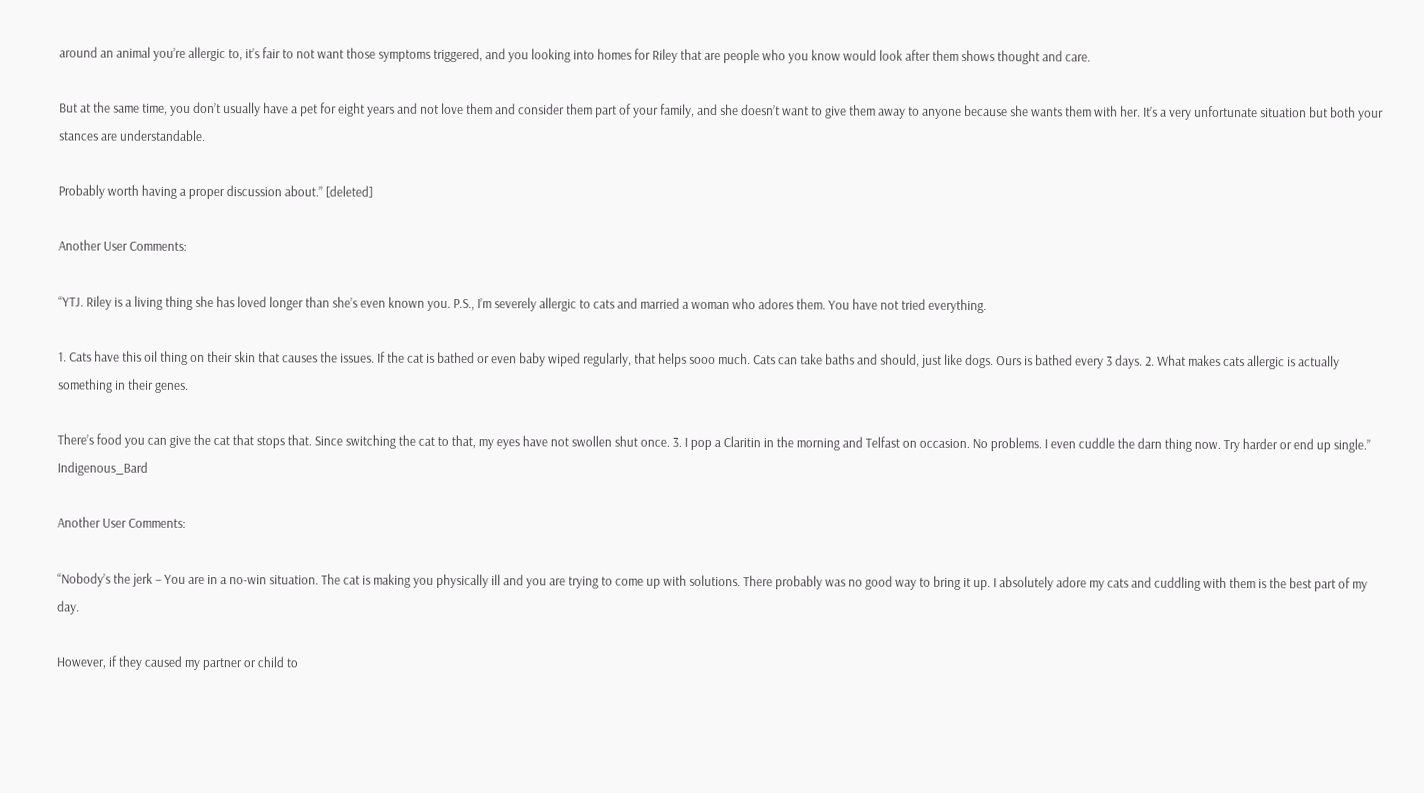around an animal you’re allergic to, it’s fair to not want those symptoms triggered, and you looking into homes for Riley that are people who you know would look after them shows thought and care.

But at the same time, you don’t usually have a pet for eight years and not love them and consider them part of your family, and she doesn’t want to give them away to anyone because she wants them with her. It’s a very unfortunate situation but both your stances are understandable.

Probably worth having a proper discussion about.” [deleted]

Another User Comments:

“YTJ. Riley is a living thing she has loved longer than she’s even known you. P.S., I’m severely allergic to cats and married a woman who adores them. You have not tried everything.

1. Cats have this oil thing on their skin that causes the issues. If the cat is bathed or even baby wiped regularly, that helps sooo much. Cats can take baths and should, just like dogs. Ours is bathed every 3 days. 2. What makes cats allergic is actually something in their genes.

There’s food you can give the cat that stops that. Since switching the cat to that, my eyes have not swollen shut once. 3. I pop a Claritin in the morning and Telfast on occasion. No problems. I even cuddle the darn thing now. Try harder or end up single.” Indigenous_Bard

Another User Comments:

“Nobody’s the jerk – You are in a no-win situation. The cat is making you physically ill and you are trying to come up with solutions. There probably was no good way to bring it up. I absolutely adore my cats and cuddling with them is the best part of my day.

However, if they caused my partner or child to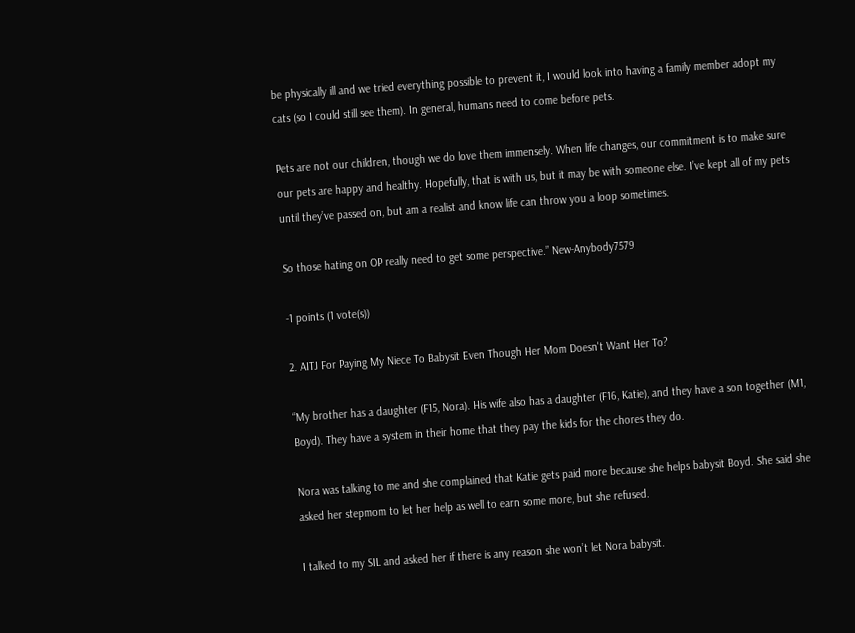be physically ill and we tried everything possible to prevent it, I would look into having a family member adopt my cats (so I could still see them). In general, humans need to come before pets.

Pets are not our children, though we do love them immensely. When life changes, our commitment is to make sure our pets are happy and healthy. Hopefully, that is with us, but it may be with someone else. I’ve kept all of my pets until they’ve passed on, but am a realist and know life can throw you a loop sometimes.

So those hating on OP really need to get some perspective.” New-Anybody7579

-1 points (1 vote(s))

2. AITJ For Paying My Niece To Babysit Even Though Her Mom Doesn't Want Her To?

“My brother has a daughter (F15, Nora). His wife also has a daughter (F16, Katie), and they have a son together (M1, Boyd). They have a system in their home that they pay the kids for the chores they do.

Nora was talking to me and she complained that Katie gets paid more because she helps babysit Boyd. She said she asked her stepmom to let her help as well to earn some more, but she refused.

I talked to my SIL and asked her if there is any reason she won’t let Nora babysit.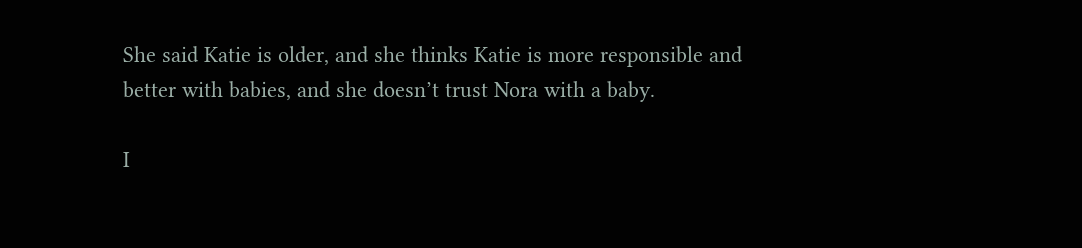She said Katie is older, and she thinks Katie is more responsible and better with babies, and she doesn’t trust Nora with a baby.

I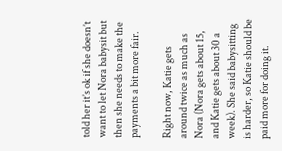told her it’s ok if she doesn’t want to let Nora babysit but then she needs to make the payments a bit more fair.

Right now, Katie gets around twice as much as Nora (Nora gets about 15, and Katie gets about 30 a week). She said babysitting is harder, so Katie should be paid more for doing it.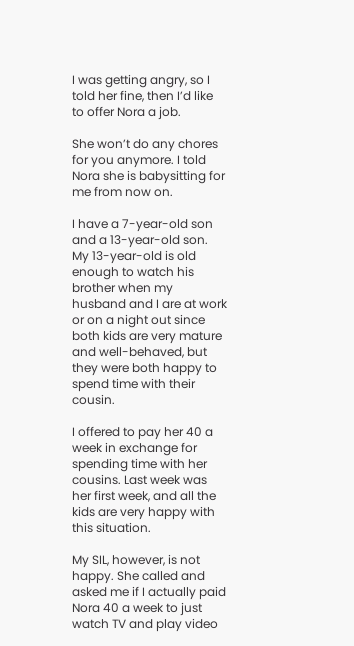I was getting angry, so I told her fine, then I’d like to offer Nora a job.

She won’t do any chores for you anymore. I told Nora she is babysitting for me from now on.

I have a 7-year-old son and a 13-year-old son. My 13-year-old is old enough to watch his brother when my husband and I are at work or on a night out since both kids are very mature and well-behaved, but they were both happy to spend time with their cousin.

I offered to pay her 40 a week in exchange for spending time with her cousins. Last week was her first week, and all the kids are very happy with this situation.

My SIL, however, is not happy. She called and asked me if I actually paid Nora 40 a week to just watch TV and play video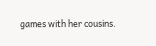games with her cousins.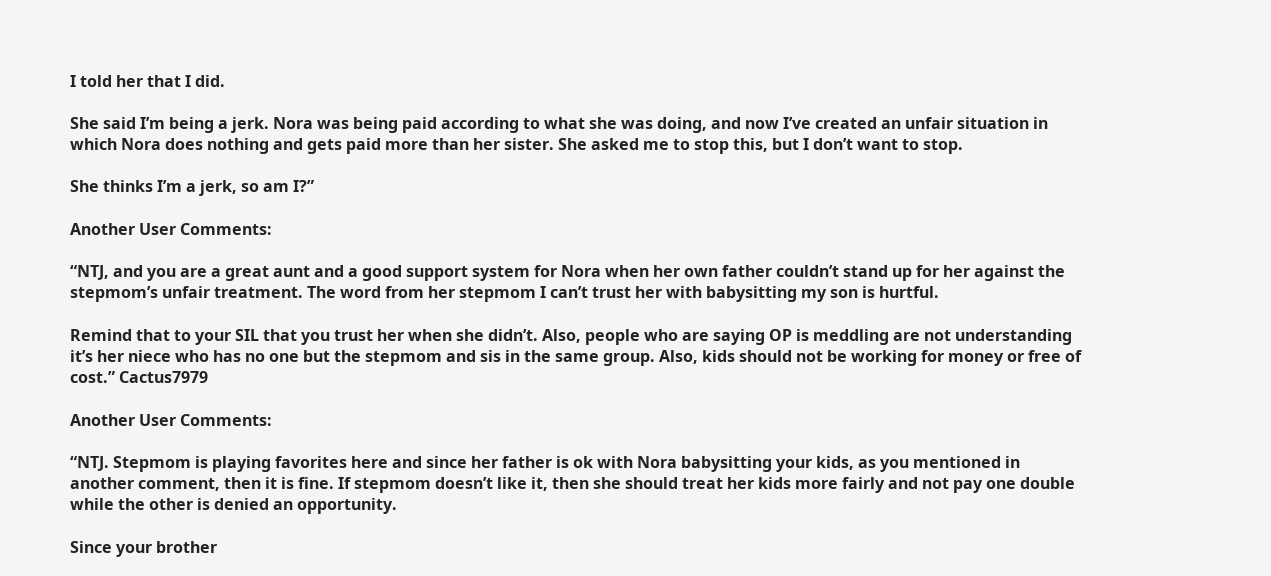I told her that I did.

She said I’m being a jerk. Nora was being paid according to what she was doing, and now I’ve created an unfair situation in which Nora does nothing and gets paid more than her sister. She asked me to stop this, but I don’t want to stop.

She thinks I’m a jerk, so am I?”

Another User Comments:

“NTJ, and you are a great aunt and a good support system for Nora when her own father couldn’t stand up for her against the stepmom’s unfair treatment. The word from her stepmom I can’t trust her with babysitting my son is hurtful.

Remind that to your SIL that you trust her when she didn’t. Also, people who are saying OP is meddling are not understanding it’s her niece who has no one but the stepmom and sis in the same group. Also, kids should not be working for money or free of cost.” Cactus7979

Another User Comments:

“NTJ. Stepmom is playing favorites here and since her father is ok with Nora babysitting your kids, as you mentioned in another comment, then it is fine. If stepmom doesn’t like it, then she should treat her kids more fairly and not pay one double while the other is denied an opportunity.

Since your brother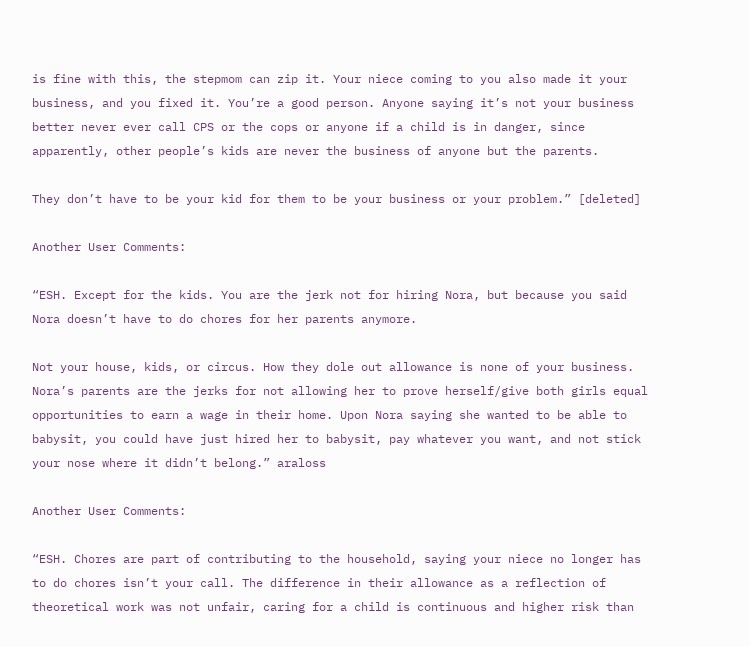is fine with this, the stepmom can zip it. Your niece coming to you also made it your business, and you fixed it. You’re a good person. Anyone saying it’s not your business better never ever call CPS or the cops or anyone if a child is in danger, since apparently, other people’s kids are never the business of anyone but the parents.

They don’t have to be your kid for them to be your business or your problem.” [deleted]

Another User Comments:

“ESH. Except for the kids. You are the jerk not for hiring Nora, but because you said Nora doesn’t have to do chores for her parents anymore.

Not your house, kids, or circus. How they dole out allowance is none of your business. Nora’s parents are the jerks for not allowing her to prove herself/give both girls equal opportunities to earn a wage in their home. Upon Nora saying she wanted to be able to babysit, you could have just hired her to babysit, pay whatever you want, and not stick your nose where it didn’t belong.” araloss

Another User Comments:

“ESH. Chores are part of contributing to the household, saying your niece no longer has to do chores isn’t your call. The difference in their allowance as a reflection of theoretical work was not unfair, caring for a child is continuous and higher risk than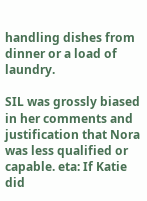handling dishes from dinner or a load of laundry.

SIL was grossly biased in her comments and justification that Nora was less qualified or capable. eta: If Katie did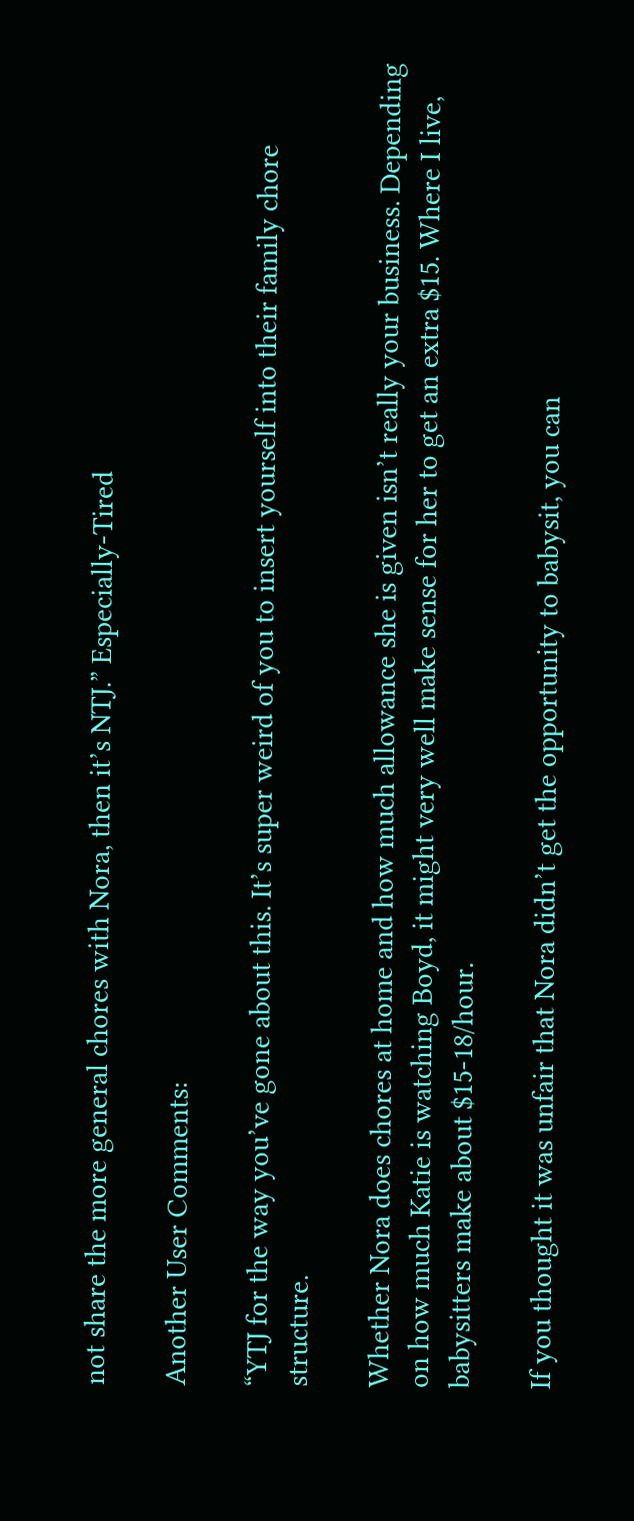not share the more general chores with Nora, then it’s NTJ.” Especially-Tired

Another User Comments:

“YTJ for the way you’ve gone about this. It’s super weird of you to insert yourself into their family chore structure.

Whether Nora does chores at home and how much allowance she is given isn’t really your business. Depending on how much Katie is watching Boyd, it might very well make sense for her to get an extra $15. Where I live, babysitters make about $15-18/hour.

If you thought it was unfair that Nora didn’t get the opportunity to babysit, you can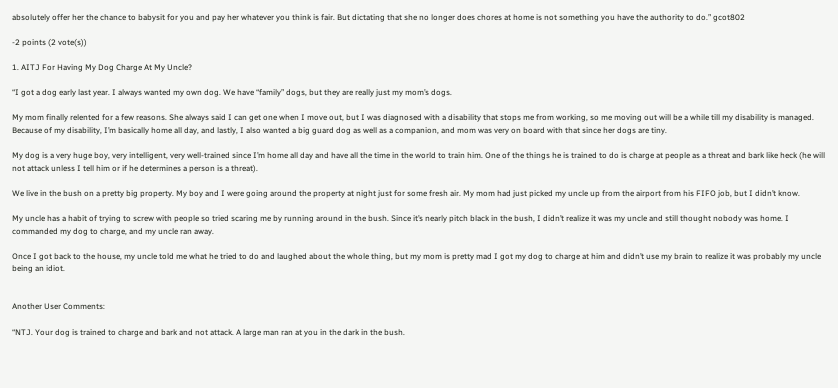absolutely offer her the chance to babysit for you and pay her whatever you think is fair. But dictating that she no longer does chores at home is not something you have the authority to do.” gcot802

-2 points (2 vote(s))

1. AITJ For Having My Dog Charge At My Uncle?

“I got a dog early last year. I always wanted my own dog. We have “family” dogs, but they are really just my mom’s dogs.

My mom finally relented for a few reasons. She always said I can get one when I move out, but I was diagnosed with a disability that stops me from working, so me moving out will be a while till my disability is managed. Because of my disability, I’m basically home all day, and lastly, I also wanted a big guard dog as well as a companion, and mom was very on board with that since her dogs are tiny.

My dog is a very huge boy, very intelligent, very well-trained since I’m home all day and have all the time in the world to train him. One of the things he is trained to do is charge at people as a threat and bark like heck (he will not attack unless I tell him or if he determines a person is a threat).

We live in the bush on a pretty big property. My boy and I were going around the property at night just for some fresh air. My mom had just picked my uncle up from the airport from his FIFO job, but I didn’t know.

My uncle has a habit of trying to screw with people so tried scaring me by running around in the bush. Since it’s nearly pitch black in the bush, I didn’t realize it was my uncle and still thought nobody was home. I commanded my dog to charge, and my uncle ran away.

Once I got back to the house, my uncle told me what he tried to do and laughed about the whole thing, but my mom is pretty mad I got my dog to charge at him and didn’t use my brain to realize it was probably my uncle being an idiot.


Another User Comments:

“NTJ. Your dog is trained to charge and bark and not attack. A large man ran at you in the dark in the bush.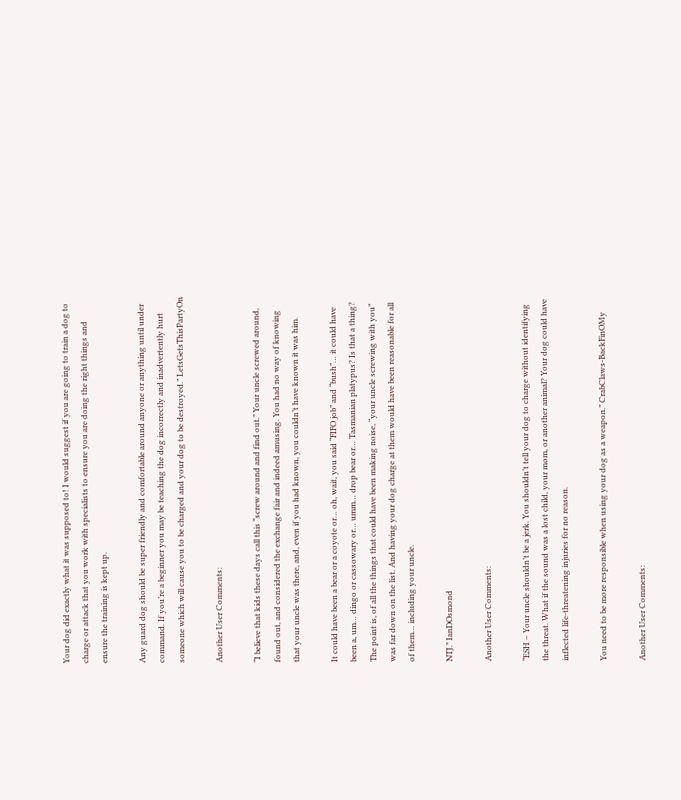Your dog did exactly what it was supposed to! I would suggest if you are going to train a dog to charge or attack that you work with specialists to ensure you are doing the right things and ensure the training is kept up.

Any guard dog should be super friendly and comfortable around anyone or anything until under command. If you’re a beginner you may be teaching the dog incorrectly and inadvertently hurt someone which will cause you to be charged and your dog to be destroyed.” LetsGetsThisPartyOn

Another User Comments:

“I believe that kids these days call this “screw around and find out.” Your uncle screwed around, found out, and considered the exchange fair and indeed amusing. You had no way of knowing that your uncle was there, and, even if you had known, you couldn’t have known it was him.

It could have been a bear or a coyote or… oh, wait, you said “FIFO job” and “bush”… it could have been a, um… dingo or cassowary or… umm… drop bear or… Tasmanian platypus? Is that a thing? The point is, of all the things that could have been making noise, “your uncle screwing with you” was far down on the list. And having your dog charge at them would have been reasonable for all of them… including your uncle.

NTJ.” IanDOsmond

Another User Comments:

“ESH – Your uncle shouldn’t be a jerk. You shouldn’t tell your dog to charge without identifying the threat. What if the sound was a lost child, your mom, or another animal? Your dog could have inflected life-threatening injuries for no reason.

You need to be more responsible when using your dog as a weapon.” CrabClaws-BackFinOMy

Another User Comments: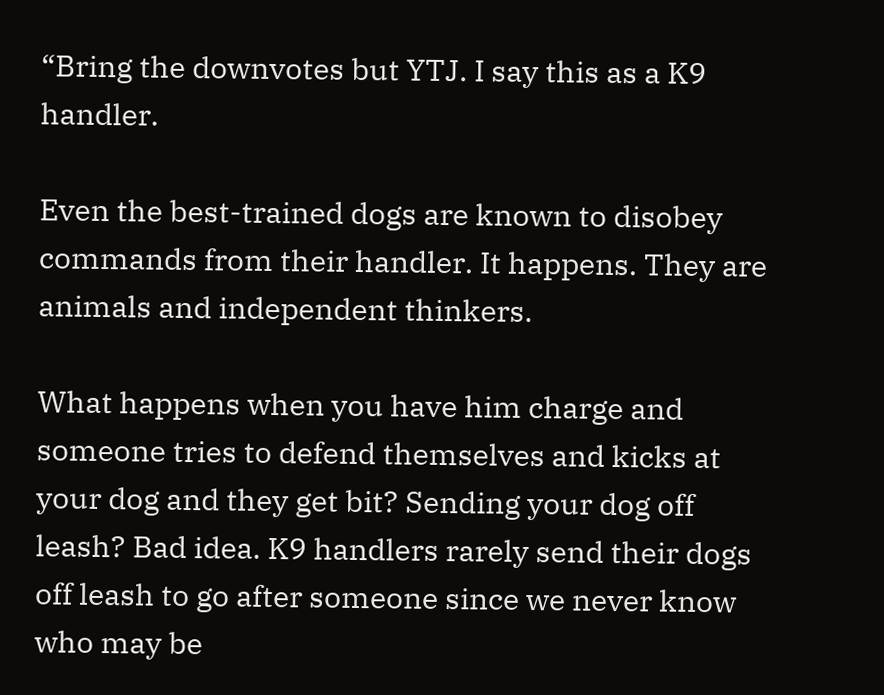“Bring the downvotes but YTJ. I say this as a K9 handler.

Even the best-trained dogs are known to disobey commands from their handler. It happens. They are animals and independent thinkers.

What happens when you have him charge and someone tries to defend themselves and kicks at your dog and they get bit? Sending your dog off leash? Bad idea. K9 handlers rarely send their dogs off leash to go after someone since we never know who may be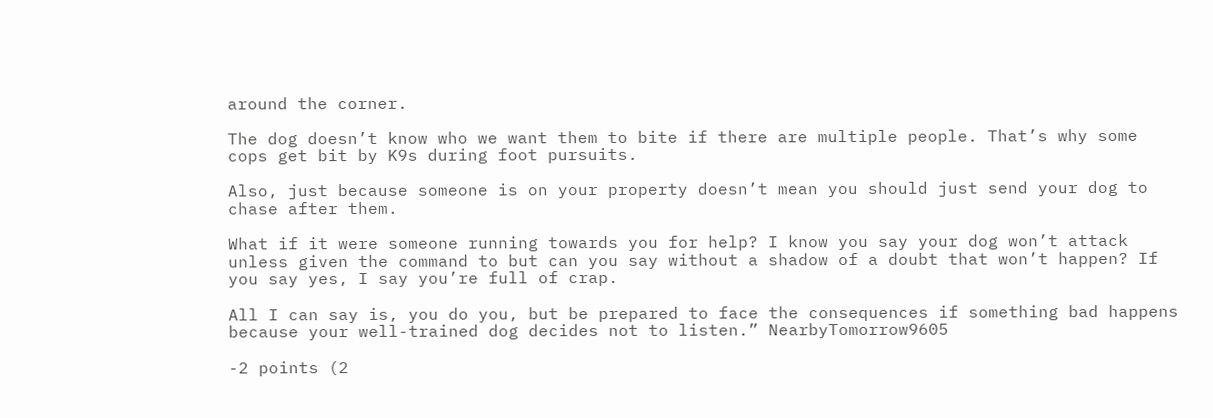around the corner.

The dog doesn’t know who we want them to bite if there are multiple people. That’s why some cops get bit by K9s during foot pursuits.

Also, just because someone is on your property doesn’t mean you should just send your dog to chase after them.

What if it were someone running towards you for help? I know you say your dog won’t attack unless given the command to but can you say without a shadow of a doubt that won’t happen? If you say yes, I say you’re full of crap.

All I can say is, you do you, but be prepared to face the consequences if something bad happens because your well-trained dog decides not to listen.” NearbyTomorrow9605

-2 points (2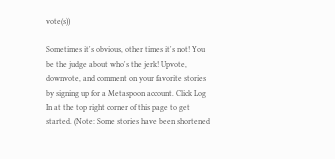vote(s))

Sometimes it's obvious, other times it's not! You be the judge about who's the jerk! Upvote, downvote, and comment on your favorite stories by signing up for a Metaspoon account. Click Log In at the top right corner of this page to get started. (Note: Some stories have been shortened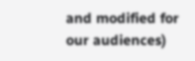and modified for our audiences)